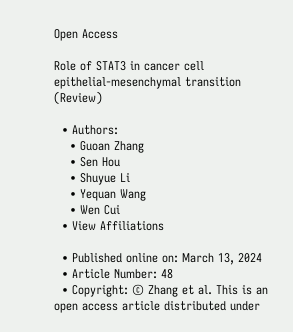Open Access

Role of STAT3 in cancer cell epithelial‑mesenchymal transition (Review)

  • Authors:
    • Guoan Zhang
    • Sen Hou
    • Shuyue Li
    • Yequan Wang
    • Wen Cui
  • View Affiliations

  • Published online on: March 13, 2024
  • Article Number: 48
  • Copyright: © Zhang et al. This is an open access article distributed under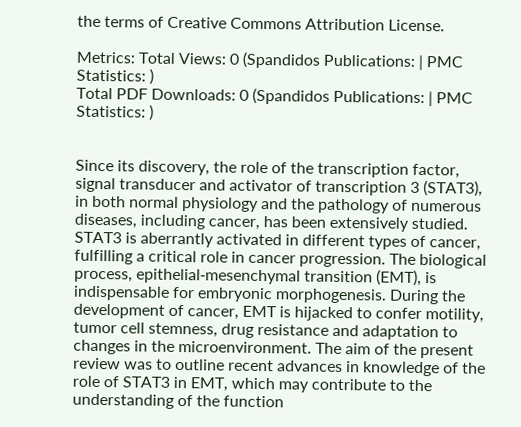the terms of Creative Commons Attribution License.

Metrics: Total Views: 0 (Spandidos Publications: | PMC Statistics: )
Total PDF Downloads: 0 (Spandidos Publications: | PMC Statistics: )


Since its discovery, the role of the transcription factor, signal transducer and activator of transcription 3 (STAT3), in both normal physiology and the pathology of numerous diseases, including cancer, has been extensively studied. STAT3 is aberrantly activated in different types of cancer, fulfilling a critical role in cancer progression. The biological process, epithelial‑mesenchymal transition (EMT), is indispensable for embryonic morphogenesis. During the development of cancer, EMT is hijacked to confer motility, tumor cell stemness, drug resistance and adaptation to changes in the microenvironment. The aim of the present review was to outline recent advances in knowledge of the role of STAT3 in EMT, which may contribute to the understanding of the function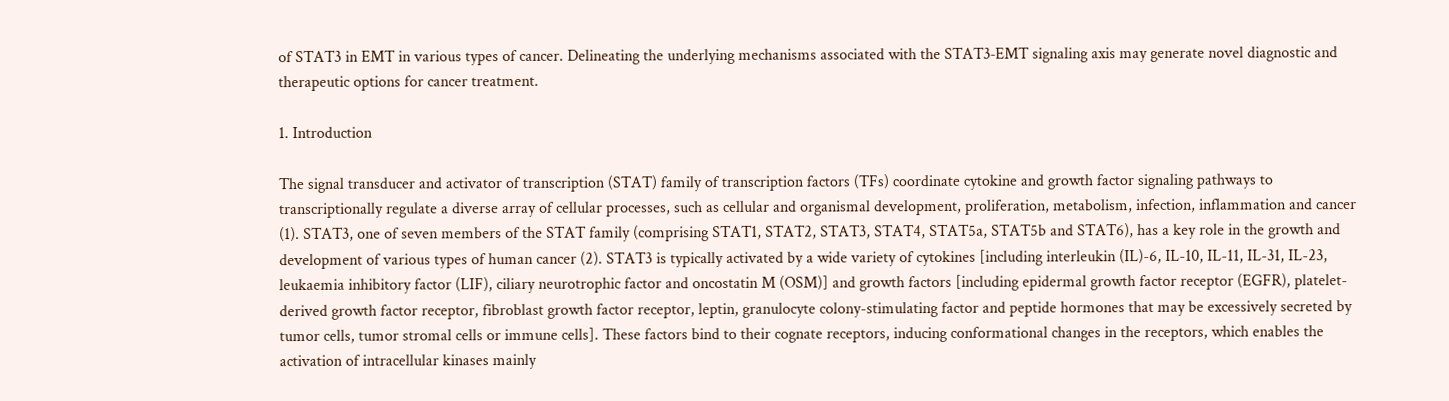of STAT3 in EMT in various types of cancer. Delineating the underlying mechanisms associated with the STAT3‑EMT signaling axis may generate novel diagnostic and therapeutic options for cancer treatment.

1. Introduction

The signal transducer and activator of transcription (STAT) family of transcription factors (TFs) coordinate cytokine and growth factor signaling pathways to transcriptionally regulate a diverse array of cellular processes, such as cellular and organismal development, proliferation, metabolism, infection, inflammation and cancer (1). STAT3, one of seven members of the STAT family (comprising STAT1, STAT2, STAT3, STAT4, STAT5a, STAT5b and STAT6), has a key role in the growth and development of various types of human cancer (2). STAT3 is typically activated by a wide variety of cytokines [including interleukin (IL)-6, IL-10, IL-11, IL-31, IL-23, leukaemia inhibitory factor (LIF), ciliary neurotrophic factor and oncostatin M (OSM)] and growth factors [including epidermal growth factor receptor (EGFR), platelet-derived growth factor receptor, fibroblast growth factor receptor, leptin, granulocyte colony-stimulating factor and peptide hormones that may be excessively secreted by tumor cells, tumor stromal cells or immune cells]. These factors bind to their cognate receptors, inducing conformational changes in the receptors, which enables the activation of intracellular kinases mainly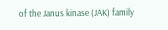of the Janus kinase (JAK) family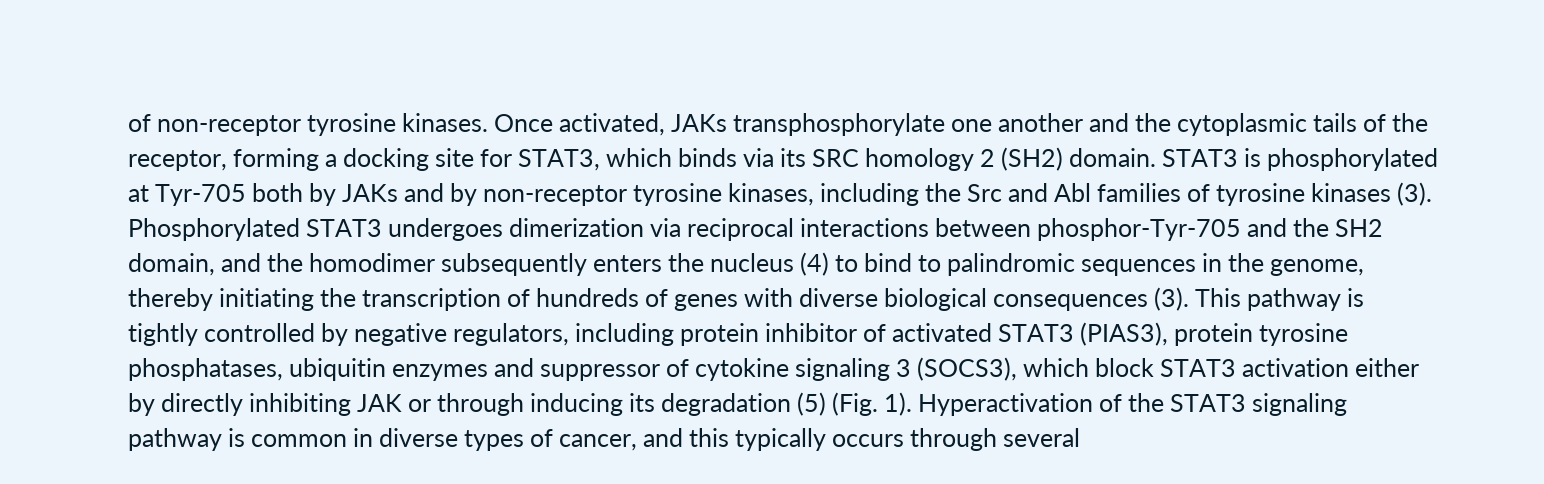of non-receptor tyrosine kinases. Once activated, JAKs transphosphorylate one another and the cytoplasmic tails of the receptor, forming a docking site for STAT3, which binds via its SRC homology 2 (SH2) domain. STAT3 is phosphorylated at Tyr-705 both by JAKs and by non-receptor tyrosine kinases, including the Src and Abl families of tyrosine kinases (3). Phosphorylated STAT3 undergoes dimerization via reciprocal interactions between phosphor-Tyr-705 and the SH2 domain, and the homodimer subsequently enters the nucleus (4) to bind to palindromic sequences in the genome, thereby initiating the transcription of hundreds of genes with diverse biological consequences (3). This pathway is tightly controlled by negative regulators, including protein inhibitor of activated STAT3 (PIAS3), protein tyrosine phosphatases, ubiquitin enzymes and suppressor of cytokine signaling 3 (SOCS3), which block STAT3 activation either by directly inhibiting JAK or through inducing its degradation (5) (Fig. 1). Hyperactivation of the STAT3 signaling pathway is common in diverse types of cancer, and this typically occurs through several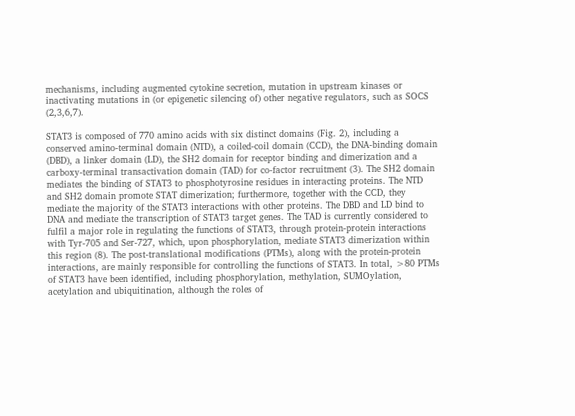mechanisms, including augmented cytokine secretion, mutation in upstream kinases or inactivating mutations in (or epigenetic silencing of) other negative regulators, such as SOCS (2,3,6,7).

STAT3 is composed of 770 amino acids with six distinct domains (Fig. 2), including a conserved amino-terminal domain (NTD), a coiled-coil domain (CCD), the DNA-binding domain (DBD), a linker domain (LD), the SH2 domain for receptor binding and dimerization and a carboxy-terminal transactivation domain (TAD) for co-factor recruitment (3). The SH2 domain mediates the binding of STAT3 to phosphotyrosine residues in interacting proteins. The NTD and SH2 domain promote STAT dimerization; furthermore, together with the CCD, they mediate the majority of the STAT3 interactions with other proteins. The DBD and LD bind to DNA and mediate the transcription of STAT3 target genes. The TAD is currently considered to fulfil a major role in regulating the functions of STAT3, through protein-protein interactions with Tyr-705 and Ser-727, which, upon phosphorylation, mediate STAT3 dimerization within this region (8). The post-translational modifications (PTMs), along with the protein-protein interactions, are mainly responsible for controlling the functions of STAT3. In total, >80 PTMs of STAT3 have been identified, including phosphorylation, methylation, SUMOylation, acetylation and ubiquitination, although the roles of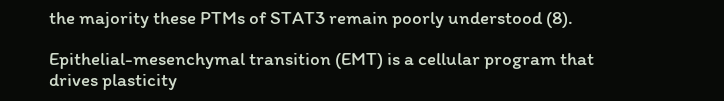the majority these PTMs of STAT3 remain poorly understood (8).

Epithelial-mesenchymal transition (EMT) is a cellular program that drives plasticity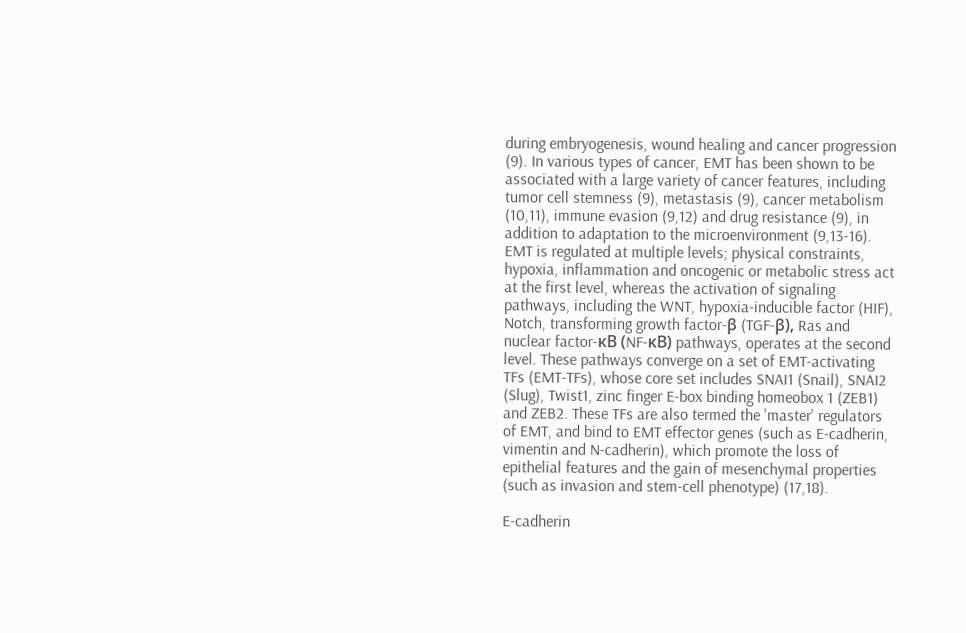during embryogenesis, wound healing and cancer progression (9). In various types of cancer, EMT has been shown to be associated with a large variety of cancer features, including tumor cell stemness (9), metastasis (9), cancer metabolism (10,11), immune evasion (9,12) and drug resistance (9), in addition to adaptation to the microenvironment (9,13-16). EMT is regulated at multiple levels; physical constraints, hypoxia, inflammation and oncogenic or metabolic stress act at the first level, whereas the activation of signaling pathways, including the WNT, hypoxia-inducible factor (HIF), Notch, transforming growth factor-β (TGF-β), Ras and nuclear factor-κB (NF-κB) pathways, operates at the second level. These pathways converge on a set of EMT-activating TFs (EMT-TFs), whose core set includes SNAI1 (Snail), SNAI2 (Slug), Twist1, zinc finger E-box binding homeobox 1 (ZEB1) and ZEB2. These TFs are also termed the 'master' regulators of EMT, and bind to EMT effector genes (such as E-cadherin, vimentin and N-cadherin), which promote the loss of epithelial features and the gain of mesenchymal properties (such as invasion and stem-cell phenotype) (17,18).

E-cadherin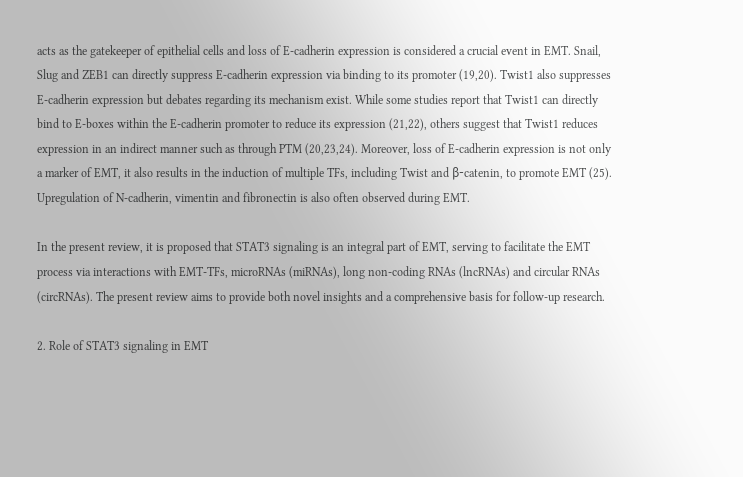acts as the gatekeeper of epithelial cells and loss of E-cadherin expression is considered a crucial event in EMT. Snail, Slug and ZEB1 can directly suppress E-cadherin expression via binding to its promoter (19,20). Twist1 also suppresses E-cadherin expression but debates regarding its mechanism exist. While some studies report that Twist1 can directly bind to E-boxes within the E-cadherin promoter to reduce its expression (21,22), others suggest that Twist1 reduces expression in an indirect manner such as through PTM (20,23,24). Moreover, loss of E-cadherin expression is not only a marker of EMT, it also results in the induction of multiple TFs, including Twist and β-catenin, to promote EMT (25). Upregulation of N-cadherin, vimentin and fibronectin is also often observed during EMT.

In the present review, it is proposed that STAT3 signaling is an integral part of EMT, serving to facilitate the EMT process via interactions with EMT-TFs, microRNAs (miRNAs), long non-coding RNAs (lncRNAs) and circular RNAs (circRNAs). The present review aims to provide both novel insights and a comprehensive basis for follow-up research.

2. Role of STAT3 signaling in EMT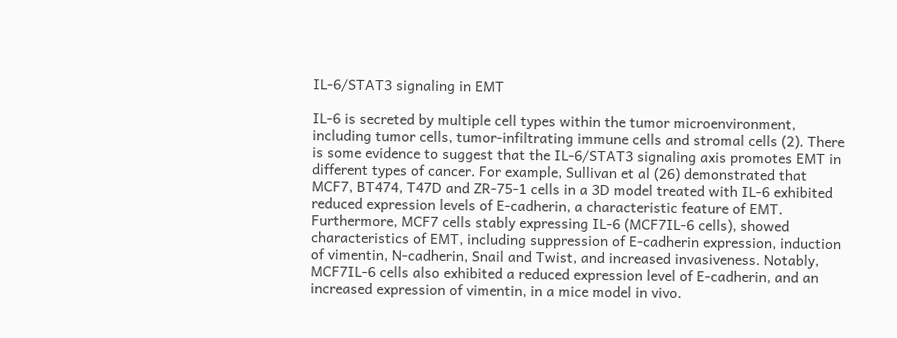IL-6/STAT3 signaling in EMT

IL-6 is secreted by multiple cell types within the tumor microenvironment, including tumor cells, tumor-infiltrating immune cells and stromal cells (2). There is some evidence to suggest that the IL-6/STAT3 signaling axis promotes EMT in different types of cancer. For example, Sullivan et al (26) demonstrated that MCF7, BT474, T47D and ZR-75-1 cells in a 3D model treated with IL-6 exhibited reduced expression levels of E-cadherin, a characteristic feature of EMT. Furthermore, MCF7 cells stably expressing IL-6 (MCF7IL-6 cells), showed characteristics of EMT, including suppression of E-cadherin expression, induction of vimentin, N-cadherin, Snail and Twist, and increased invasiveness. Notably, MCF7IL-6 cells also exhibited a reduced expression level of E-cadherin, and an increased expression of vimentin, in a mice model in vivo.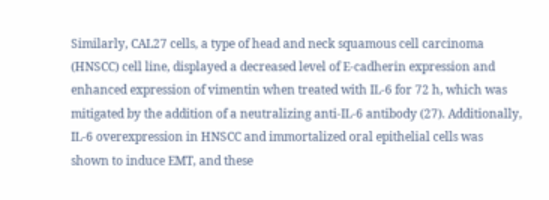Similarly, CAL27 cells, a type of head and neck squamous cell carcinoma (HNSCC) cell line, displayed a decreased level of E-cadherin expression and enhanced expression of vimentin when treated with IL-6 for 72 h, which was mitigated by the addition of a neutralizing anti-IL-6 antibody (27). Additionally, IL-6 overexpression in HNSCC and immortalized oral epithelial cells was shown to induce EMT, and these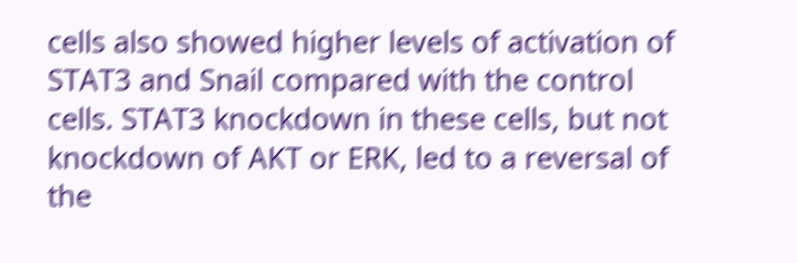cells also showed higher levels of activation of STAT3 and Snail compared with the control cells. STAT3 knockdown in these cells, but not knockdown of AKT or ERK, led to a reversal of the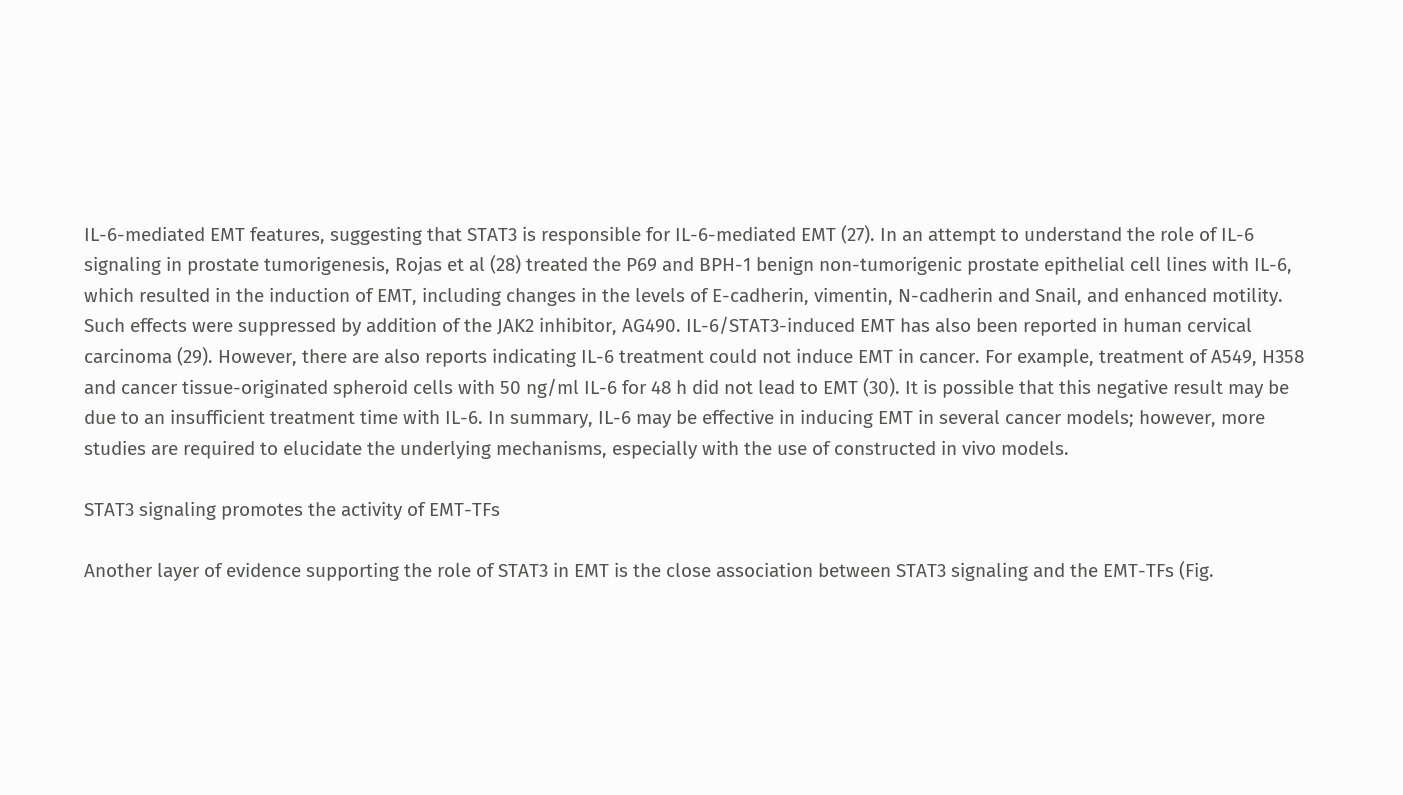IL-6-mediated EMT features, suggesting that STAT3 is responsible for IL-6-mediated EMT (27). In an attempt to understand the role of IL-6 signaling in prostate tumorigenesis, Rojas et al (28) treated the P69 and BPH-1 benign non-tumorigenic prostate epithelial cell lines with IL-6, which resulted in the induction of EMT, including changes in the levels of E-cadherin, vimentin, N-cadherin and Snail, and enhanced motility. Such effects were suppressed by addition of the JAK2 inhibitor, AG490. IL-6/STAT3-induced EMT has also been reported in human cervical carcinoma (29). However, there are also reports indicating IL-6 treatment could not induce EMT in cancer. For example, treatment of A549, H358 and cancer tissue-originated spheroid cells with 50 ng/ml IL-6 for 48 h did not lead to EMT (30). It is possible that this negative result may be due to an insufficient treatment time with IL-6. In summary, IL-6 may be effective in inducing EMT in several cancer models; however, more studies are required to elucidate the underlying mechanisms, especially with the use of constructed in vivo models.

STAT3 signaling promotes the activity of EMT-TFs

Another layer of evidence supporting the role of STAT3 in EMT is the close association between STAT3 signaling and the EMT-TFs (Fig.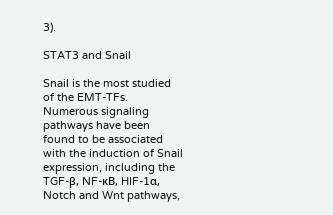3).

STAT3 and Snail

Snail is the most studied of the EMT-TFs. Numerous signaling pathways have been found to be associated with the induction of Snail expression, including the TGF-β, NF-κB, HIF-1α, Notch and Wnt pathways,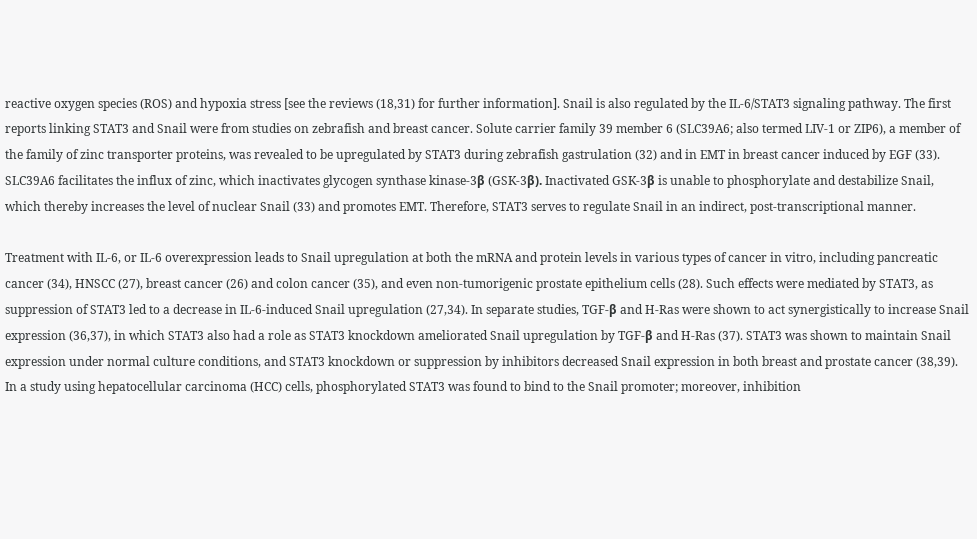reactive oxygen species (ROS) and hypoxia stress [see the reviews (18,31) for further information]. Snail is also regulated by the IL-6/STAT3 signaling pathway. The first reports linking STAT3 and Snail were from studies on zebrafish and breast cancer. Solute carrier family 39 member 6 (SLC39A6; also termed LIV-1 or ZIP6), a member of the family of zinc transporter proteins, was revealed to be upregulated by STAT3 during zebrafish gastrulation (32) and in EMT in breast cancer induced by EGF (33). SLC39A6 facilitates the influx of zinc, which inactivates glycogen synthase kinase-3β (GSK-3β). Inactivated GSK-3β is unable to phosphorylate and destabilize Snail, which thereby increases the level of nuclear Snail (33) and promotes EMT. Therefore, STAT3 serves to regulate Snail in an indirect, post-transcriptional manner.

Treatment with IL-6, or IL-6 overexpression leads to Snail upregulation at both the mRNA and protein levels in various types of cancer in vitro, including pancreatic cancer (34), HNSCC (27), breast cancer (26) and colon cancer (35), and even non-tumorigenic prostate epithelium cells (28). Such effects were mediated by STAT3, as suppression of STAT3 led to a decrease in IL-6-induced Snail upregulation (27,34). In separate studies, TGF-β and H-Ras were shown to act synergistically to increase Snail expression (36,37), in which STAT3 also had a role as STAT3 knockdown ameliorated Snail upregulation by TGF-β and H-Ras (37). STAT3 was shown to maintain Snail expression under normal culture conditions, and STAT3 knockdown or suppression by inhibitors decreased Snail expression in both breast and prostate cancer (38,39). In a study using hepatocellular carcinoma (HCC) cells, phosphorylated STAT3 was found to bind to the Snail promoter; moreover, inhibition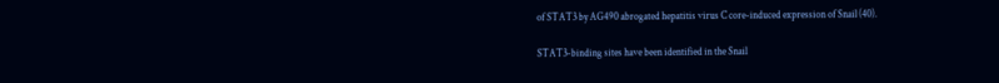of STAT3 by AG490 abrogated hepatitis virus C core-induced expression of Snail (40).

STAT3-binding sites have been identified in the Snail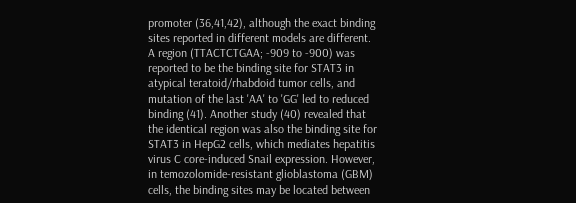promoter (36,41,42), although the exact binding sites reported in different models are different. A region (TTACTCTGAA; -909 to -900) was reported to be the binding site for STAT3 in atypical teratoid/rhabdoid tumor cells, and mutation of the last 'AA' to 'GG' led to reduced binding (41). Another study (40) revealed that the identical region was also the binding site for STAT3 in HepG2 cells, which mediates hepatitis virus C core-induced Snail expression. However, in temozolomide-resistant glioblastoma (GBM) cells, the binding sites may be located between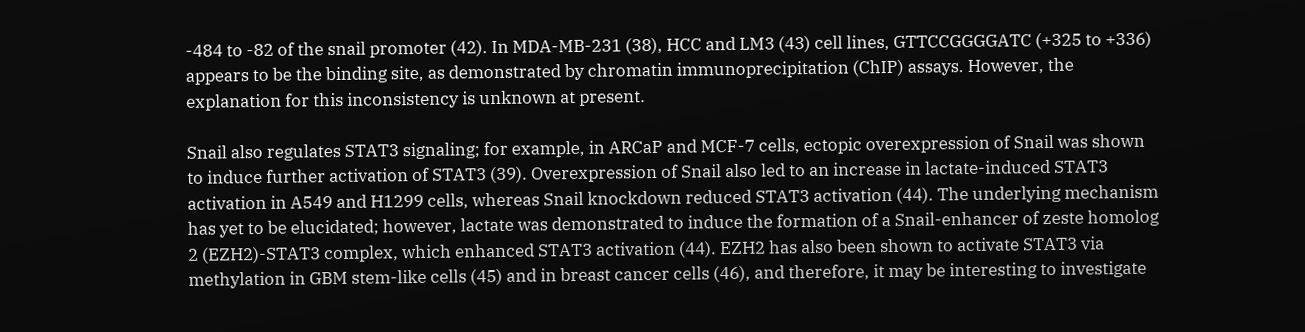-484 to -82 of the snail promoter (42). In MDA-MB-231 (38), HCC and LM3 (43) cell lines, GTTCCGGGGATC (+325 to +336) appears to be the binding site, as demonstrated by chromatin immunoprecipitation (ChIP) assays. However, the explanation for this inconsistency is unknown at present.

Snail also regulates STAT3 signaling; for example, in ARCaP and MCF-7 cells, ectopic overexpression of Snail was shown to induce further activation of STAT3 (39). Overexpression of Snail also led to an increase in lactate-induced STAT3 activation in A549 and H1299 cells, whereas Snail knockdown reduced STAT3 activation (44). The underlying mechanism has yet to be elucidated; however, lactate was demonstrated to induce the formation of a Snail-enhancer of zeste homolog 2 (EZH2)-STAT3 complex, which enhanced STAT3 activation (44). EZH2 has also been shown to activate STAT3 via methylation in GBM stem-like cells (45) and in breast cancer cells (46), and therefore, it may be interesting to investigate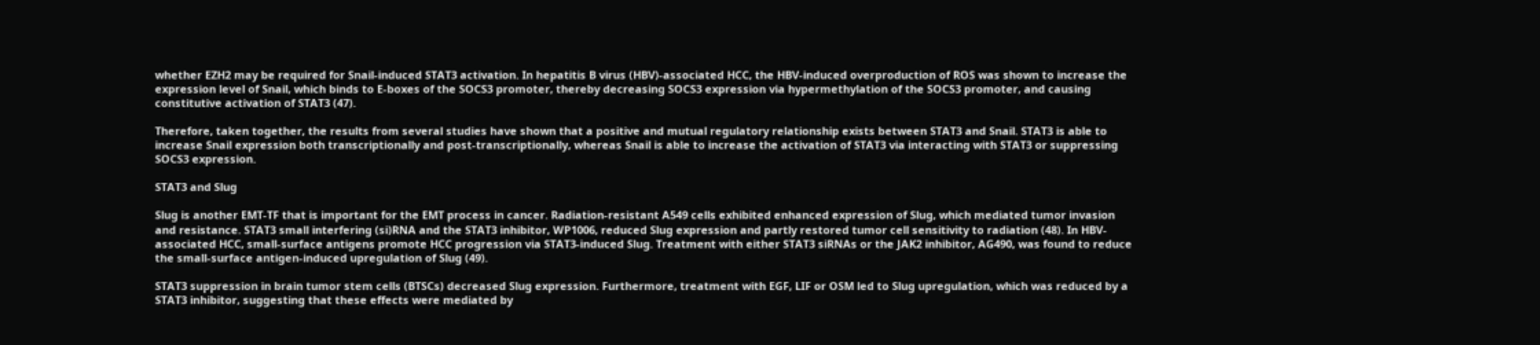whether EZH2 may be required for Snail-induced STAT3 activation. In hepatitis B virus (HBV)-associated HCC, the HBV-induced overproduction of ROS was shown to increase the expression level of Snail, which binds to E-boxes of the SOCS3 promoter, thereby decreasing SOCS3 expression via hypermethylation of the SOCS3 promoter, and causing constitutive activation of STAT3 (47).

Therefore, taken together, the results from several studies have shown that a positive and mutual regulatory relationship exists between STAT3 and Snail. STAT3 is able to increase Snail expression both transcriptionally and post-transcriptionally, whereas Snail is able to increase the activation of STAT3 via interacting with STAT3 or suppressing SOCS3 expression.

STAT3 and Slug

Slug is another EMT-TF that is important for the EMT process in cancer. Radiation-resistant A549 cells exhibited enhanced expression of Slug, which mediated tumor invasion and resistance. STAT3 small interfering (si)RNA and the STAT3 inhibitor, WP1006, reduced Slug expression and partly restored tumor cell sensitivity to radiation (48). In HBV-associated HCC, small-surface antigens promote HCC progression via STAT3-induced Slug. Treatment with either STAT3 siRNAs or the JAK2 inhibitor, AG490, was found to reduce the small-surface antigen-induced upregulation of Slug (49).

STAT3 suppression in brain tumor stem cells (BTSCs) decreased Slug expression. Furthermore, treatment with EGF, LIF or OSM led to Slug upregulation, which was reduced by a STAT3 inhibitor, suggesting that these effects were mediated by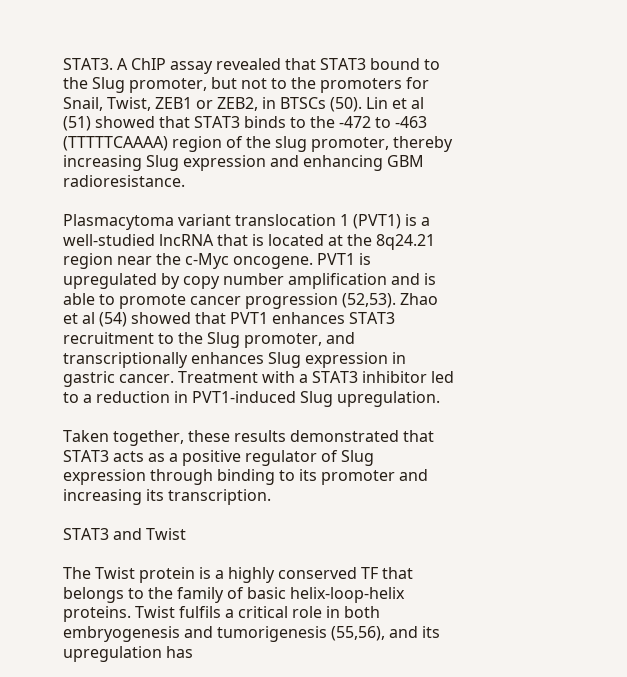STAT3. A ChIP assay revealed that STAT3 bound to the Slug promoter, but not to the promoters for Snail, Twist, ZEB1 or ZEB2, in BTSCs (50). Lin et al (51) showed that STAT3 binds to the -472 to -463 (TTTTTCAAAA) region of the slug promoter, thereby increasing Slug expression and enhancing GBM radioresistance.

Plasmacytoma variant translocation 1 (PVT1) is a well-studied lncRNA that is located at the 8q24.21 region near the c-Myc oncogene. PVT1 is upregulated by copy number amplification and is able to promote cancer progression (52,53). Zhao et al (54) showed that PVT1 enhances STAT3 recruitment to the Slug promoter, and transcriptionally enhances Slug expression in gastric cancer. Treatment with a STAT3 inhibitor led to a reduction in PVT1-induced Slug upregulation.

Taken together, these results demonstrated that STAT3 acts as a positive regulator of Slug expression through binding to its promoter and increasing its transcription.

STAT3 and Twist

The Twist protein is a highly conserved TF that belongs to the family of basic helix-loop-helix proteins. Twist fulfils a critical role in both embryogenesis and tumorigenesis (55,56), and its upregulation has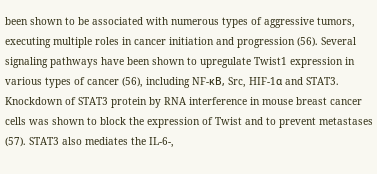been shown to be associated with numerous types of aggressive tumors, executing multiple roles in cancer initiation and progression (56). Several signaling pathways have been shown to upregulate Twist1 expression in various types of cancer (56), including NF-κB, Src, HIF-1α and STAT3. Knockdown of STAT3 protein by RNA interference in mouse breast cancer cells was shown to block the expression of Twist and to prevent metastases (57). STAT3 also mediates the IL-6-,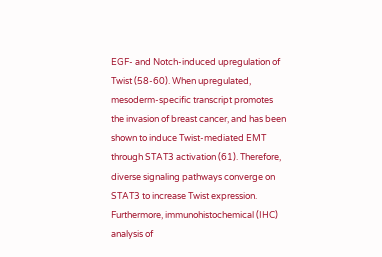EGF- and Notch-induced upregulation of Twist (58-60). When upregulated, mesoderm-specific transcript promotes the invasion of breast cancer, and has been shown to induce Twist-mediated EMT through STAT3 activation (61). Therefore, diverse signaling pathways converge on STAT3 to increase Twist expression. Furthermore, immunohistochemical (IHC) analysis of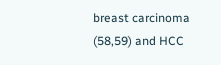breast carcinoma (58,59) and HCC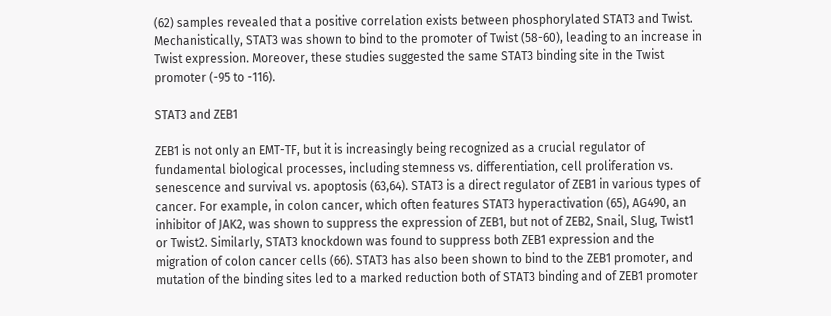(62) samples revealed that a positive correlation exists between phosphorylated STAT3 and Twist. Mechanistically, STAT3 was shown to bind to the promoter of Twist (58-60), leading to an increase in Twist expression. Moreover, these studies suggested the same STAT3 binding site in the Twist promoter (-95 to -116).

STAT3 and ZEB1

ZEB1 is not only an EMT-TF, but it is increasingly being recognized as a crucial regulator of fundamental biological processes, including stemness vs. differentiation, cell proliferation vs. senescence and survival vs. apoptosis (63,64). STAT3 is a direct regulator of ZEB1 in various types of cancer. For example, in colon cancer, which often features STAT3 hyperactivation (65), AG490, an inhibitor of JAK2, was shown to suppress the expression of ZEB1, but not of ZEB2, Snail, Slug, Twist1 or Twist2. Similarly, STAT3 knockdown was found to suppress both ZEB1 expression and the migration of colon cancer cells (66). STAT3 has also been shown to bind to the ZEB1 promoter, and mutation of the binding sites led to a marked reduction both of STAT3 binding and of ZEB1 promoter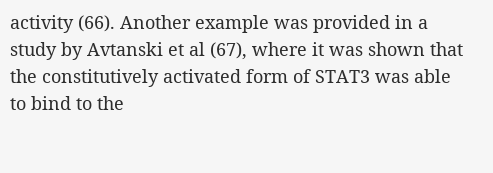activity (66). Another example was provided in a study by Avtanski et al (67), where it was shown that the constitutively activated form of STAT3 was able to bind to the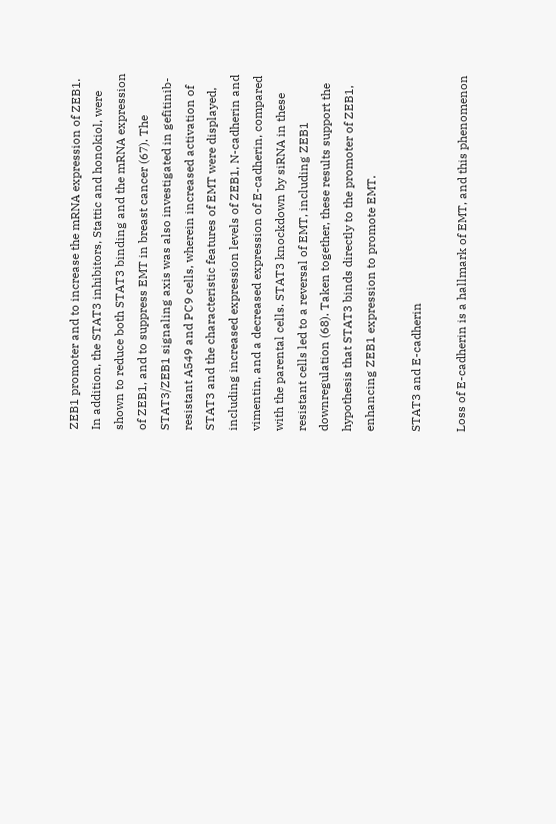ZEB1 promoter and to increase the mRNA expression of ZEB1. In addition, the STAT3 inhibitors, Stattic and honokiol, were shown to reduce both STAT3 binding and the mRNA expression of ZEB1, and to suppress EMT in breast cancer (67). The STAT3/ZEB1 signaling axis was also investigated in gefitinib-resistant A549 and PC9 cells, wherein increased activation of STAT3 and the characteristic features of EMT were displayed, including increased expression levels of ZEB1, N-cadherin and vimentin, and a decreased expression of E-cadherin, compared with the parental cells. STAT3 knockdown by siRNA in these resistant cells led to a reversal of EMT, including ZEB1 downregulation (68). Taken together, these results support the hypothesis that STAT3 binds directly to the promoter of ZEB1, enhancing ZEB1 expression to promote EMT.

STAT3 and E-cadherin

Loss of E-cadherin is a hallmark of EMT, and this phenomenon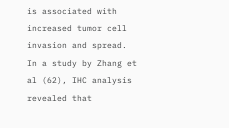is associated with increased tumor cell invasion and spread. In a study by Zhang et al (62), IHC analysis revealed that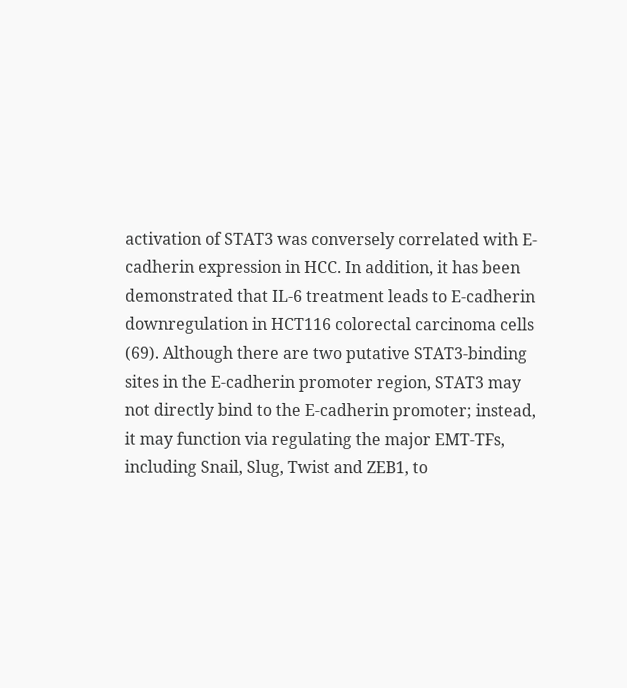activation of STAT3 was conversely correlated with E-cadherin expression in HCC. In addition, it has been demonstrated that IL-6 treatment leads to E-cadherin downregulation in HCT116 colorectal carcinoma cells (69). Although there are two putative STAT3-binding sites in the E-cadherin promoter region, STAT3 may not directly bind to the E-cadherin promoter; instead, it may function via regulating the major EMT-TFs, including Snail, Slug, Twist and ZEB1, to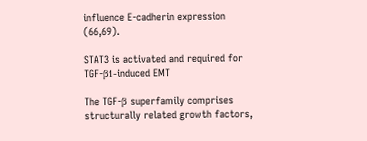influence E-cadherin expression (66,69).

STAT3 is activated and required for TGF-β1-induced EMT

The TGF-β superfamily comprises structurally related growth factors,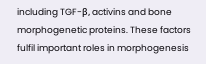including TGF-β, activins and bone morphogenetic proteins. These factors fulfil important roles in morphogenesis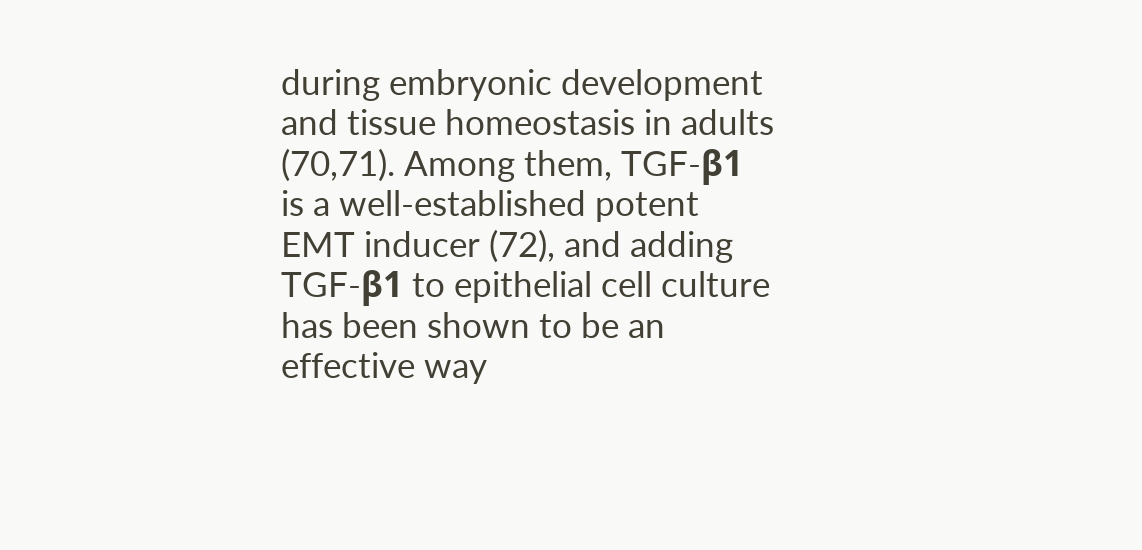during embryonic development and tissue homeostasis in adults (70,71). Among them, TGF-β1 is a well-established potent EMT inducer (72), and adding TGF-β1 to epithelial cell culture has been shown to be an effective way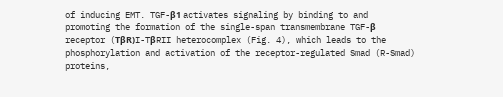of inducing EMT. TGF-β1 activates signaling by binding to and promoting the formation of the single-span transmembrane TGF-β receptor (TβR)I-TβRII heterocomplex (Fig. 4), which leads to the phosphorylation and activation of the receptor-regulated Smad (R-Smad) proteins,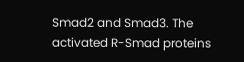Smad2 and Smad3. The activated R-Smad proteins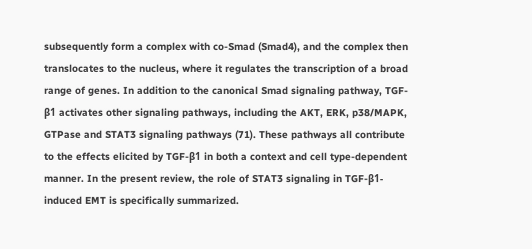subsequently form a complex with co-Smad (Smad4), and the complex then translocates to the nucleus, where it regulates the transcription of a broad range of genes. In addition to the canonical Smad signaling pathway, TGF-β1 activates other signaling pathways, including the AKT, ERK, p38/MAPK, GTPase and STAT3 signaling pathways (71). These pathways all contribute to the effects elicited by TGF-β1 in both a context and cell type-dependent manner. In the present review, the role of STAT3 signaling in TGF-β1-induced EMT is specifically summarized.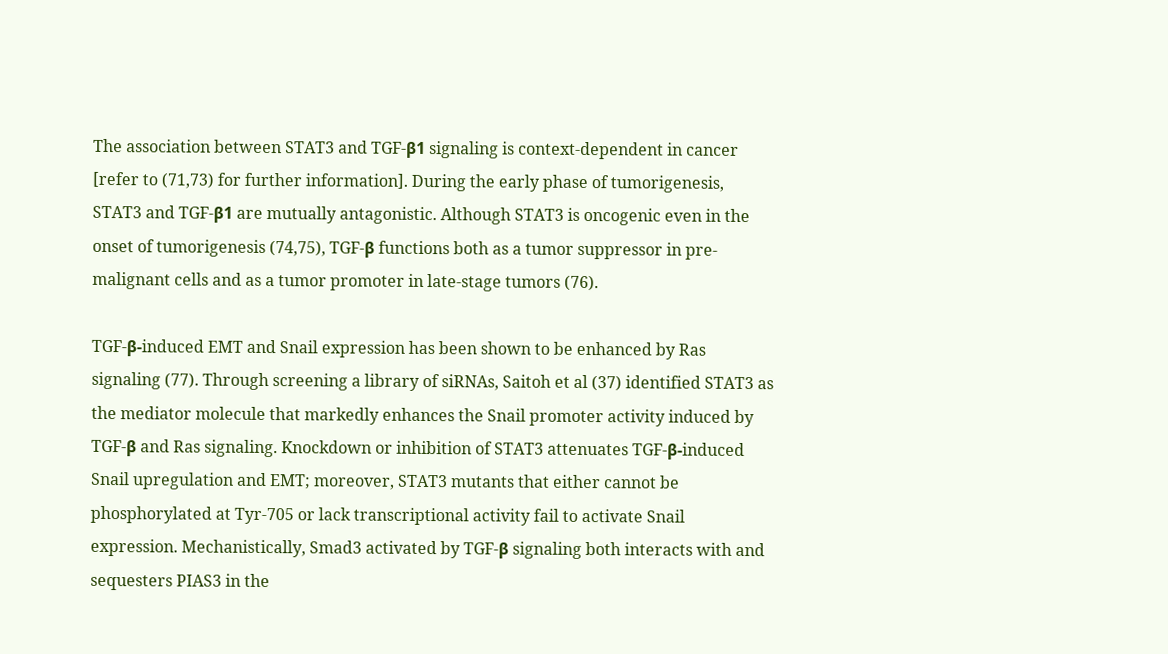The association between STAT3 and TGF-β1 signaling is context-dependent in cancer [refer to (71,73) for further information]. During the early phase of tumorigenesis, STAT3 and TGF-β1 are mutually antagonistic. Although STAT3 is oncogenic even in the onset of tumorigenesis (74,75), TGF-β functions both as a tumor suppressor in pre-malignant cells and as a tumor promoter in late-stage tumors (76).

TGF-β-induced EMT and Snail expression has been shown to be enhanced by Ras signaling (77). Through screening a library of siRNAs, Saitoh et al (37) identified STAT3 as the mediator molecule that markedly enhances the Snail promoter activity induced by TGF-β and Ras signaling. Knockdown or inhibition of STAT3 attenuates TGF-β-induced Snail upregulation and EMT; moreover, STAT3 mutants that either cannot be phosphorylated at Tyr-705 or lack transcriptional activity fail to activate Snail expression. Mechanistically, Smad3 activated by TGF-β signaling both interacts with and sequesters PIAS3 in the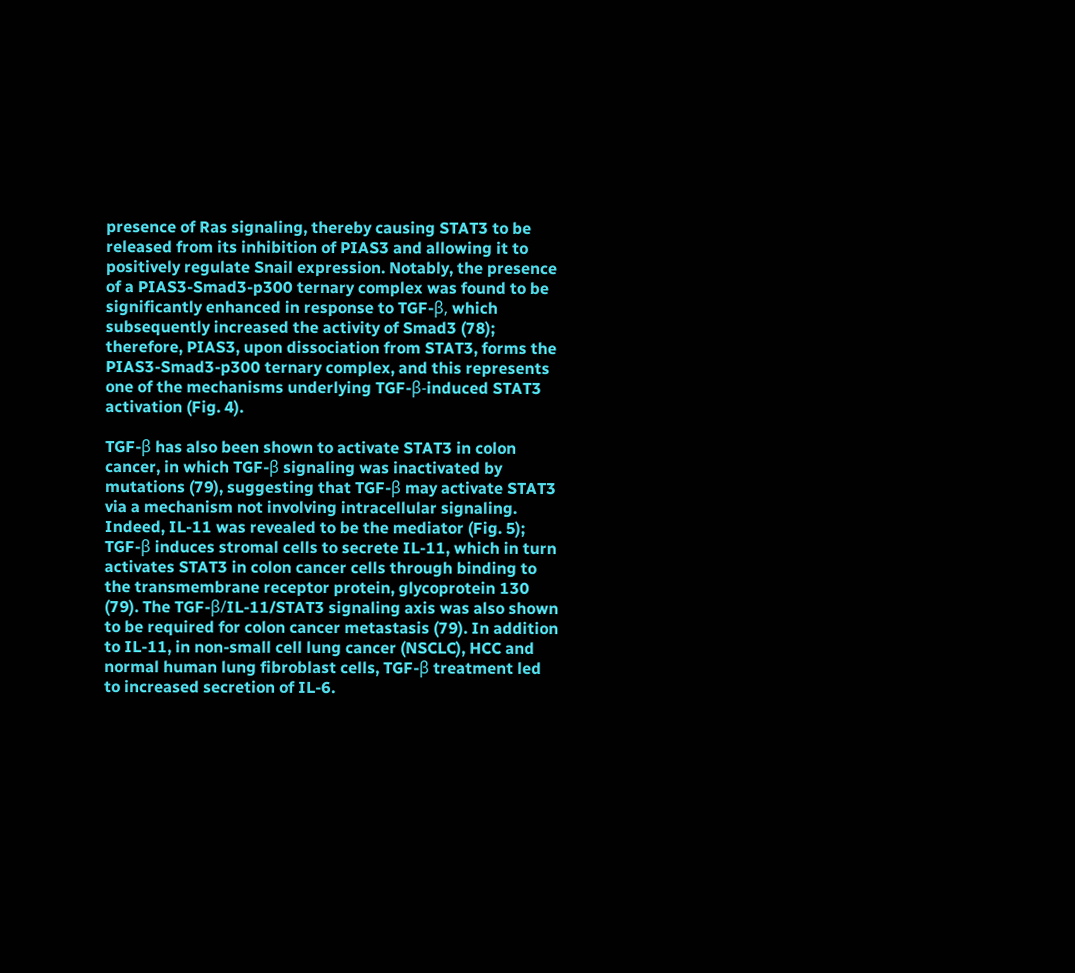presence of Ras signaling, thereby causing STAT3 to be released from its inhibition of PIAS3 and allowing it to positively regulate Snail expression. Notably, the presence of a PIAS3-Smad3-p300 ternary complex was found to be significantly enhanced in response to TGF-β, which subsequently increased the activity of Smad3 (78); therefore, PIAS3, upon dissociation from STAT3, forms the PIAS3-Smad3-p300 ternary complex, and this represents one of the mechanisms underlying TGF-β-induced STAT3 activation (Fig. 4).

TGF-β has also been shown to activate STAT3 in colon cancer, in which TGF-β signaling was inactivated by mutations (79), suggesting that TGF-β may activate STAT3 via a mechanism not involving intracellular signaling. Indeed, IL-11 was revealed to be the mediator (Fig. 5); TGF-β induces stromal cells to secrete IL-11, which in turn activates STAT3 in colon cancer cells through binding to the transmembrane receptor protein, glycoprotein 130 (79). The TGF-β/IL-11/STAT3 signaling axis was also shown to be required for colon cancer metastasis (79). In addition to IL-11, in non-small cell lung cancer (NSCLC), HCC and normal human lung fibroblast cells, TGF-β treatment led to increased secretion of IL-6.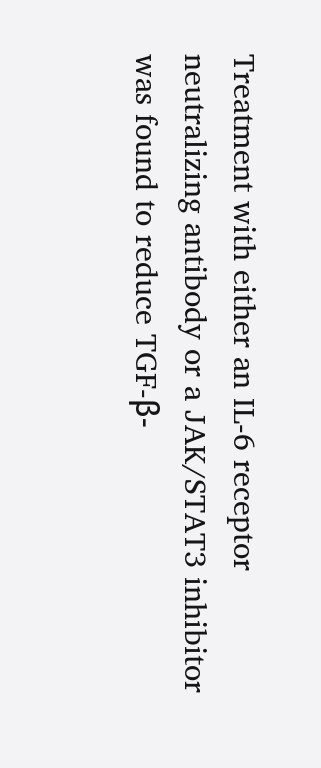Treatment with either an IL-6 receptor neutralizing antibody or a JAK/STAT3 inhibitor was found to reduce TGF-β-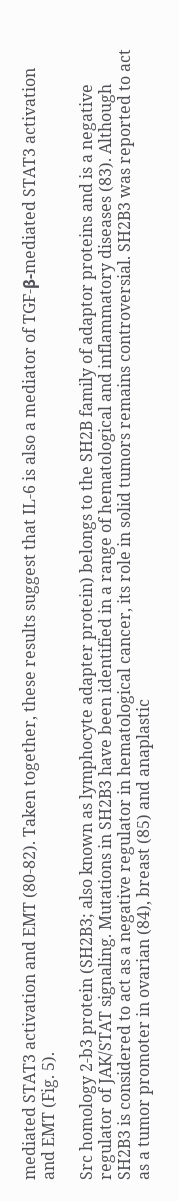mediated STAT3 activation and EMT (80-82). Taken together, these results suggest that IL-6 is also a mediator of TGF-β-mediated STAT3 activation and EMT (Fig. 5).

Src homology 2-b3 protein (SH2B3; also known as lymphocyte adapter protein) belongs to the SH2B family of adaptor proteins and is a negative regulator of JAK/STAT signaling. Mutations in SH2B3 have been identified in a range of hematological and inflammatory diseases (83). Although SH2B3 is considered to act as a negative regulator in hematological cancer, its role in solid tumors remains controversial. SH2B3 was reported to act as a tumor promoter in ovarian (84), breast (85) and anaplastic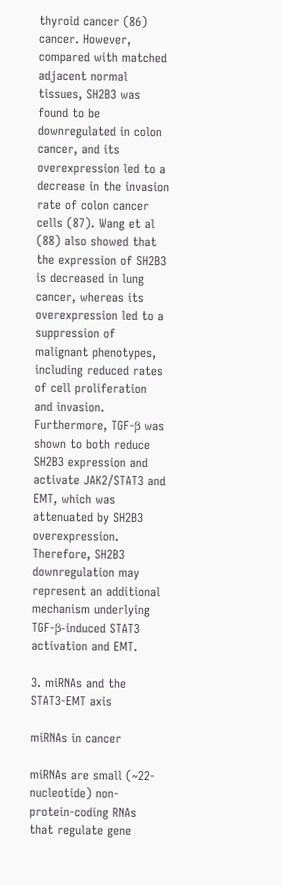thyroid cancer (86) cancer. However, compared with matched adjacent normal tissues, SH2B3 was found to be downregulated in colon cancer, and its overexpression led to a decrease in the invasion rate of colon cancer cells (87). Wang et al (88) also showed that the expression of SH2B3 is decreased in lung cancer, whereas its overexpression led to a suppression of malignant phenotypes, including reduced rates of cell proliferation and invasion. Furthermore, TGF-β was shown to both reduce SH2B3 expression and activate JAK2/STAT3 and EMT, which was attenuated by SH2B3 overexpression. Therefore, SH2B3 downregulation may represent an additional mechanism underlying TGF-β-induced STAT3 activation and EMT.

3. miRNAs and the STAT3-EMT axis

miRNAs in cancer

miRNAs are small (~22-nucleotide) non-protein-coding RNAs that regulate gene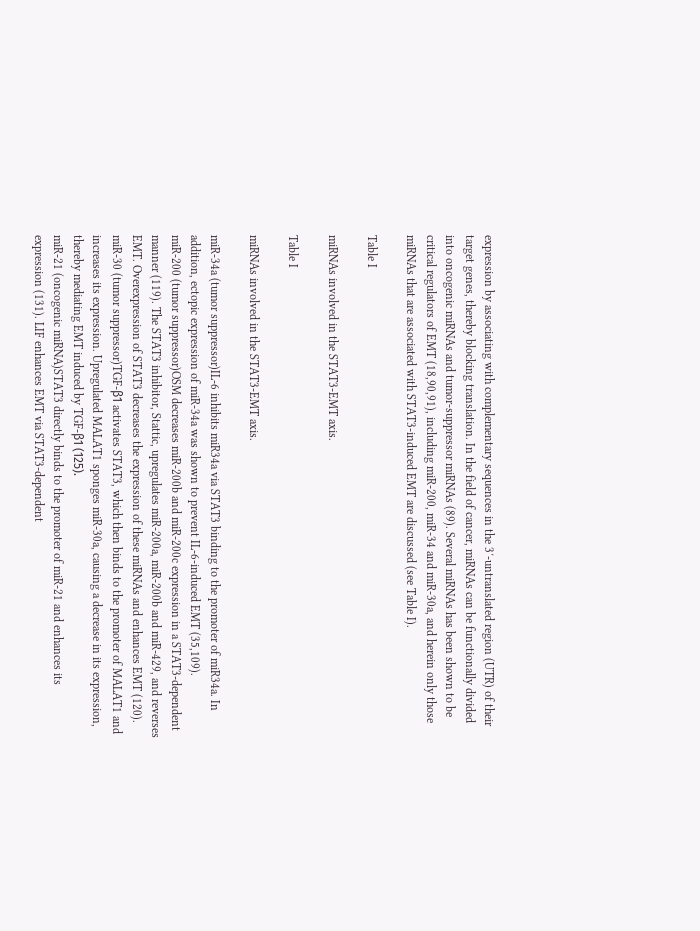expression by associating with complementary sequences in the 3′-untranslated region (UTR) of their target genes, thereby blocking translation. In the field of cancer, miRNAs can be functionally divided into oncogenic miRNAs and tumor-suppressor miRNAs (89). Several miRNAs has been shown to be critical regulators of EMT (18,90,91), including miR-200, miR-34 and miR-30a, and herein only those miRNAs that are associated with STAT3-induced EMT are discussed (see Table I).

Table I

miRNAs involved in the STAT3-EMT axis.

Table I

miRNAs involved in the STAT3-EMT axis.

miR-34a (tumor suppressor)IL-6 inhibits miR34a via STAT3 binding to the promoter of miR34a. In addition, ectopic expression of miR-34a was shown to prevent IL-6-induced EMT (35,109).
miR-200 (tumor suppressor)OSM decreases miR-200b and miR-200c expression in a STAT3-dependent manner (119). The STAT3 inhibitor, Stattic, upregulates miR-200a, miR-200b and miR-429, and reverses EMT. Overexpression of STAT3 decreases the expression of these miRNAs and enhances EMT (120).
miR-30 (tumor suppressor)TGF-β1 activates STAT3, which then binds to the promoter of MALAT1 and increases its expression. Upregulated MALAT1 sponges miR-30a, causing a decrease in its expression, thereby mediating EMT induced by TGF-β1 (125).
miR-21 (oncogenic miRNA)STAT3 directly binds to the promoter of miR-21 and enhances its expression (131). LIF enhances EMT via STAT3-dependent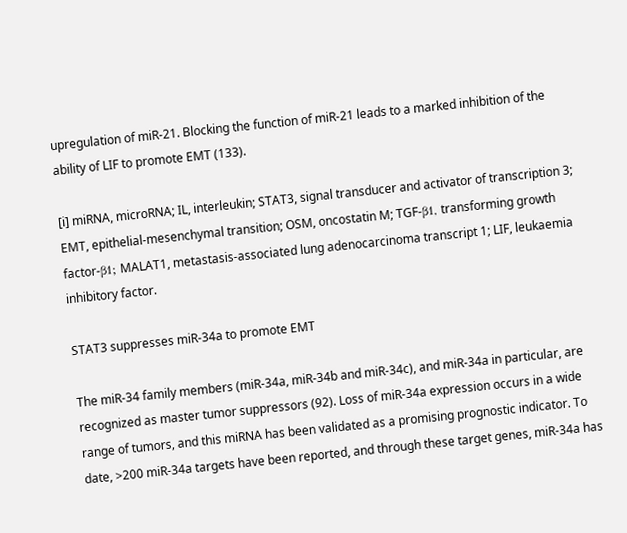upregulation of miR-21. Blocking the function of miR-21 leads to a marked inhibition of the ability of LIF to promote EMT (133).

[i] miRNA, microRNA; IL, interleukin; STAT3, signal transducer and activator of transcription 3; EMT, epithelial-mesenchymal transition; OSM, oncostatin M; TGF-β1, transforming growth factor-β1; MALAT1, metastasis-associated lung adenocarcinoma transcript 1; LIF, leukaemia inhibitory factor.

STAT3 suppresses miR-34a to promote EMT

The miR-34 family members (miR-34a, miR-34b and miR-34c), and miR-34a in particular, are recognized as master tumor suppressors (92). Loss of miR-34a expression occurs in a wide range of tumors, and this miRNA has been validated as a promising prognostic indicator. To date, >200 miR-34a targets have been reported, and through these target genes, miR-34a has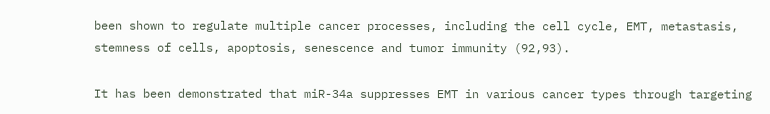been shown to regulate multiple cancer processes, including the cell cycle, EMT, metastasis, stemness of cells, apoptosis, senescence and tumor immunity (92,93).

It has been demonstrated that miR-34a suppresses EMT in various cancer types through targeting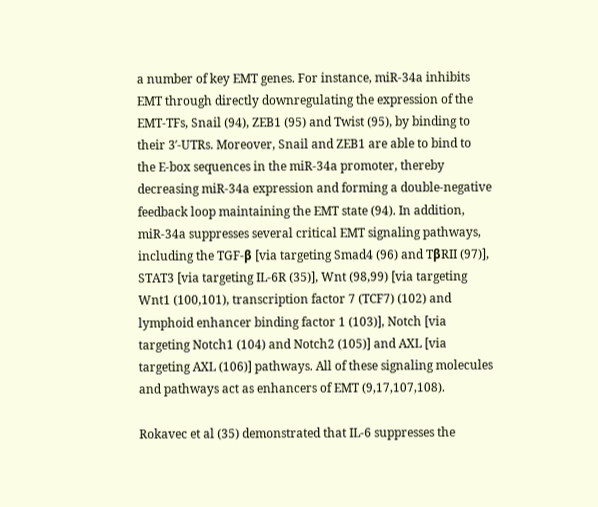a number of key EMT genes. For instance, miR-34a inhibits EMT through directly downregulating the expression of the EMT-TFs, Snail (94), ZEB1 (95) and Twist (95), by binding to their 3′-UTRs. Moreover, Snail and ZEB1 are able to bind to the E-box sequences in the miR-34a promoter, thereby decreasing miR-34a expression and forming a double-negative feedback loop maintaining the EMT state (94). In addition, miR-34a suppresses several critical EMT signaling pathways, including the TGF-β [via targeting Smad4 (96) and TβRII (97)], STAT3 [via targeting IL-6R (35)], Wnt (98,99) [via targeting Wnt1 (100,101), transcription factor 7 (TCF7) (102) and lymphoid enhancer binding factor 1 (103)], Notch [via targeting Notch1 (104) and Notch2 (105)] and AXL [via targeting AXL (106)] pathways. All of these signaling molecules and pathways act as enhancers of EMT (9,17,107,108).

Rokavec et al (35) demonstrated that IL-6 suppresses the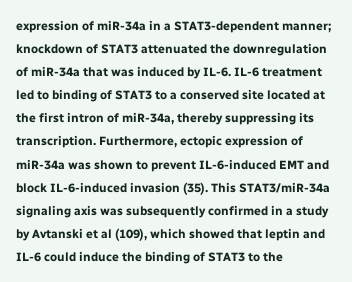expression of miR-34a in a STAT3-dependent manner; knockdown of STAT3 attenuated the downregulation of miR-34a that was induced by IL-6. IL-6 treatment led to binding of STAT3 to a conserved site located at the first intron of miR-34a, thereby suppressing its transcription. Furthermore, ectopic expression of miR-34a was shown to prevent IL-6-induced EMT and block IL-6-induced invasion (35). This STAT3/miR-34a signaling axis was subsequently confirmed in a study by Avtanski et al (109), which showed that leptin and IL-6 could induce the binding of STAT3 to the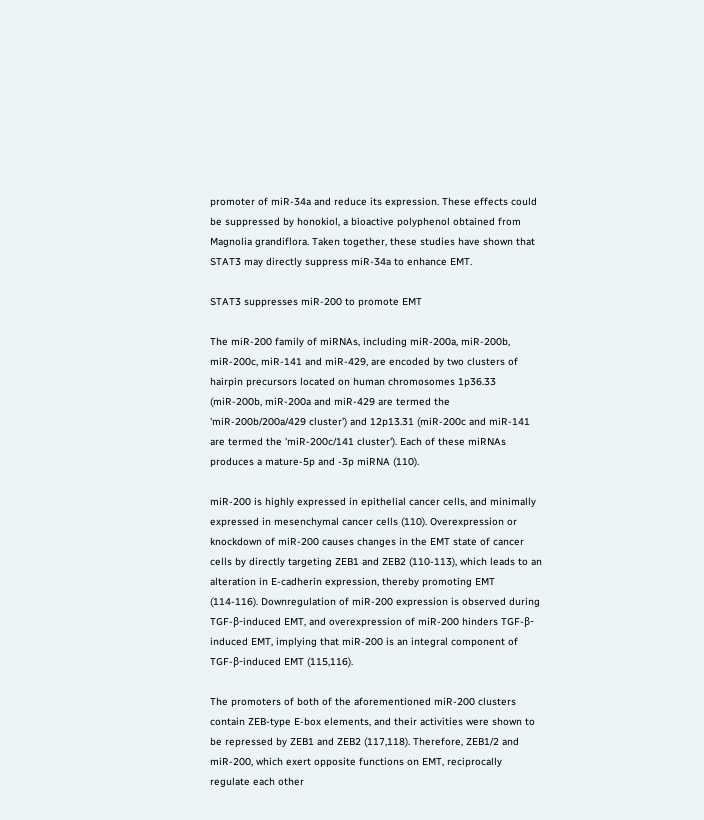promoter of miR-34a and reduce its expression. These effects could be suppressed by honokiol, a bioactive polyphenol obtained from Magnolia grandiflora. Taken together, these studies have shown that STAT3 may directly suppress miR-34a to enhance EMT.

STAT3 suppresses miR-200 to promote EMT

The miR-200 family of miRNAs, including miR-200a, miR-200b, miR-200c, miR-141 and miR-429, are encoded by two clusters of hairpin precursors located on human chromosomes 1p36.33 (miR-200b, miR-200a and miR-429 are termed the 'miR-200b/200a/429 cluster') and 12p13.31 (miR-200c and miR-141 are termed the 'miR-200c/141 cluster'). Each of these miRNAs produces a mature-5p and -3p miRNA (110).

miR-200 is highly expressed in epithelial cancer cells, and minimally expressed in mesenchymal cancer cells (110). Overexpression or knockdown of miR-200 causes changes in the EMT state of cancer cells by directly targeting ZEB1 and ZEB2 (110-113), which leads to an alteration in E-cadherin expression, thereby promoting EMT (114-116). Downregulation of miR-200 expression is observed during TGF-β-induced EMT, and overexpression of miR-200 hinders TGF-β-induced EMT, implying that miR-200 is an integral component of TGF-β-induced EMT (115,116).

The promoters of both of the aforementioned miR-200 clusters contain ZEB-type E-box elements, and their activities were shown to be repressed by ZEB1 and ZEB2 (117,118). Therefore, ZEB1/2 and miR-200, which exert opposite functions on EMT, reciprocally regulate each other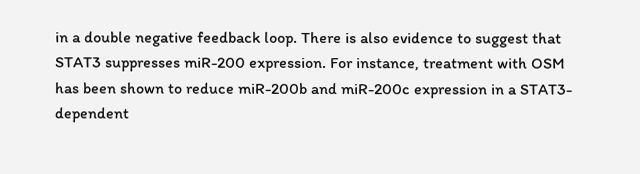in a double negative feedback loop. There is also evidence to suggest that STAT3 suppresses miR-200 expression. For instance, treatment with OSM has been shown to reduce miR-200b and miR-200c expression in a STAT3-dependent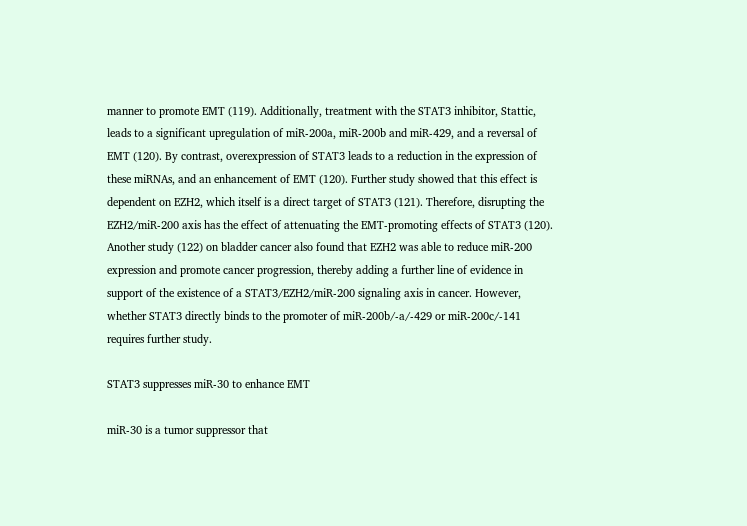manner to promote EMT (119). Additionally, treatment with the STAT3 inhibitor, Stattic, leads to a significant upregulation of miR-200a, miR-200b and miR-429, and a reversal of EMT (120). By contrast, overexpression of STAT3 leads to a reduction in the expression of these miRNAs, and an enhancement of EMT (120). Further study showed that this effect is dependent on EZH2, which itself is a direct target of STAT3 (121). Therefore, disrupting the EZH2/miR-200 axis has the effect of attenuating the EMT-promoting effects of STAT3 (120). Another study (122) on bladder cancer also found that EZH2 was able to reduce miR-200 expression and promote cancer progression, thereby adding a further line of evidence in support of the existence of a STAT3/EZH2/miR-200 signaling axis in cancer. However, whether STAT3 directly binds to the promoter of miR-200b/-a/-429 or miR-200c/-141 requires further study.

STAT3 suppresses miR-30 to enhance EMT

miR-30 is a tumor suppressor that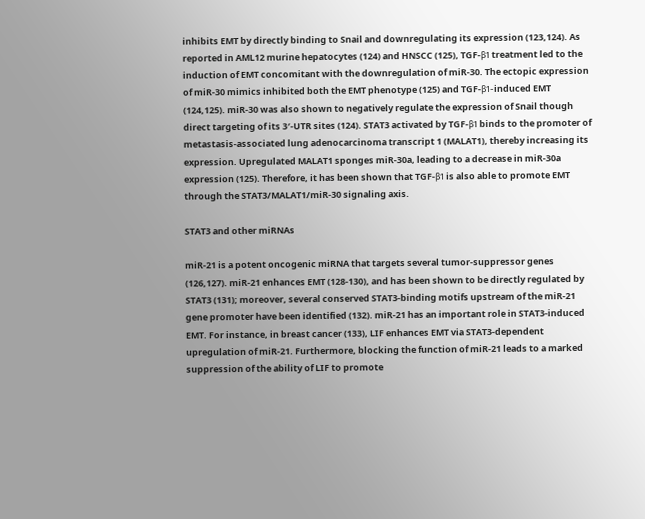inhibits EMT by directly binding to Snail and downregulating its expression (123,124). As reported in AML12 murine hepatocytes (124) and HNSCC (125), TGF-β1 treatment led to the induction of EMT concomitant with the downregulation of miR-30. The ectopic expression of miR-30 mimics inhibited both the EMT phenotype (125) and TGF-β1-induced EMT (124,125). miR-30 was also shown to negatively regulate the expression of Snail though direct targeting of its 3′-UTR sites (124). STAT3 activated by TGF-β1 binds to the promoter of metastasis-associated lung adenocarcinoma transcript 1 (MALAT1), thereby increasing its expression. Upregulated MALAT1 sponges miR-30a, leading to a decrease in miR-30a expression (125). Therefore, it has been shown that TGF-β1 is also able to promote EMT through the STAT3/MALAT1/miR-30 signaling axis.

STAT3 and other miRNAs

miR-21 is a potent oncogenic miRNA that targets several tumor-suppressor genes (126,127). miR-21 enhances EMT (128-130), and has been shown to be directly regulated by STAT3 (131); moreover, several conserved STAT3-binding motifs upstream of the miR-21 gene promoter have been identified (132). miR-21 has an important role in STAT3-induced EMT. For instance, in breast cancer (133), LIF enhances EMT via STAT3-dependent upregulation of miR-21. Furthermore, blocking the function of miR-21 leads to a marked suppression of the ability of LIF to promote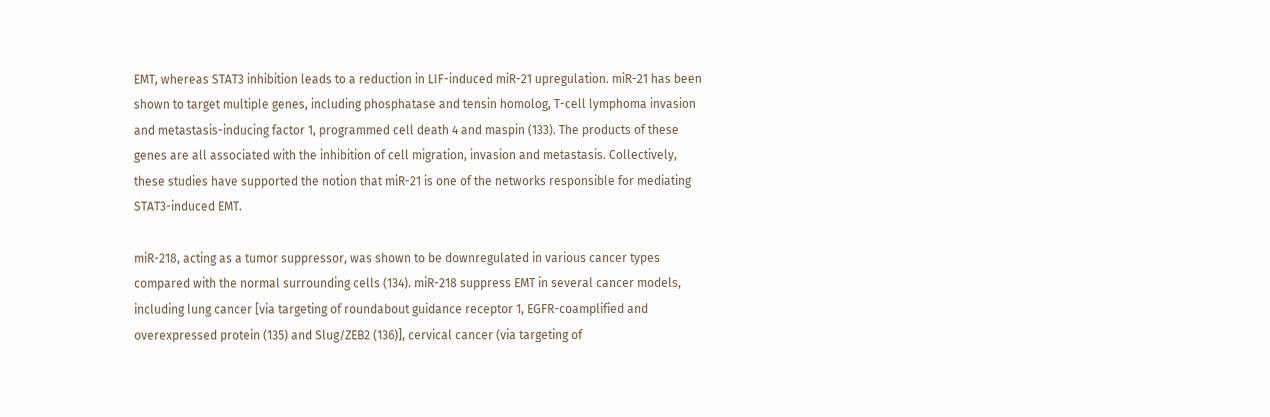EMT, whereas STAT3 inhibition leads to a reduction in LIF-induced miR-21 upregulation. miR-21 has been shown to target multiple genes, including phosphatase and tensin homolog, T-cell lymphoma invasion and metastasis-inducing factor 1, programmed cell death 4 and maspin (133). The products of these genes are all associated with the inhibition of cell migration, invasion and metastasis. Collectively, these studies have supported the notion that miR-21 is one of the networks responsible for mediating STAT3-induced EMT.

miR-218, acting as a tumor suppressor, was shown to be downregulated in various cancer types compared with the normal surrounding cells (134). miR-218 suppress EMT in several cancer models, including lung cancer [via targeting of roundabout guidance receptor 1, EGFR-coamplified and overexpressed protein (135) and Slug/ZEB2 (136)], cervical cancer (via targeting of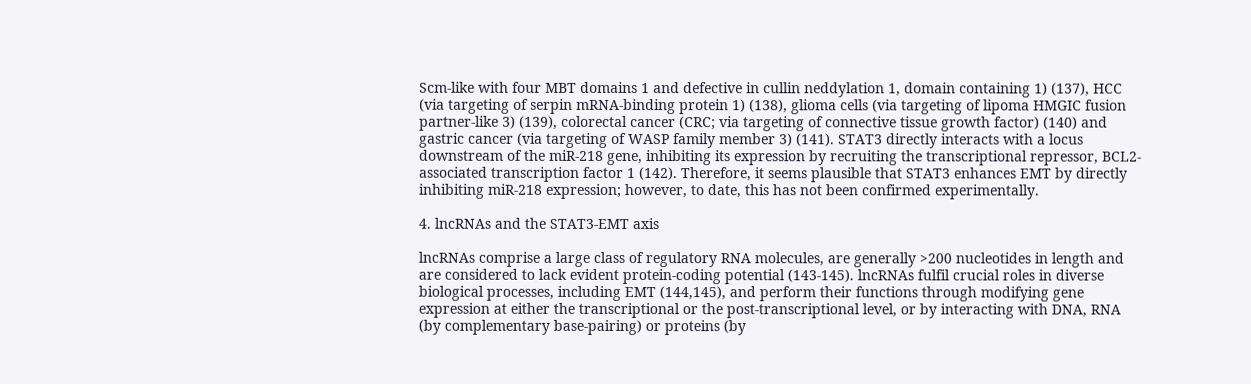Scm-like with four MBT domains 1 and defective in cullin neddylation 1, domain containing 1) (137), HCC (via targeting of serpin mRNA-binding protein 1) (138), glioma cells (via targeting of lipoma HMGIC fusion partner-like 3) (139), colorectal cancer (CRC; via targeting of connective tissue growth factor) (140) and gastric cancer (via targeting of WASP family member 3) (141). STAT3 directly interacts with a locus downstream of the miR-218 gene, inhibiting its expression by recruiting the transcriptional repressor, BCL2-associated transcription factor 1 (142). Therefore, it seems plausible that STAT3 enhances EMT by directly inhibiting miR-218 expression; however, to date, this has not been confirmed experimentally.

4. lncRNAs and the STAT3-EMT axis

lncRNAs comprise a large class of regulatory RNA molecules, are generally >200 nucleotides in length and are considered to lack evident protein-coding potential (143-145). lncRNAs fulfil crucial roles in diverse biological processes, including EMT (144,145), and perform their functions through modifying gene expression at either the transcriptional or the post-transcriptional level, or by interacting with DNA, RNA (by complementary base-pairing) or proteins (by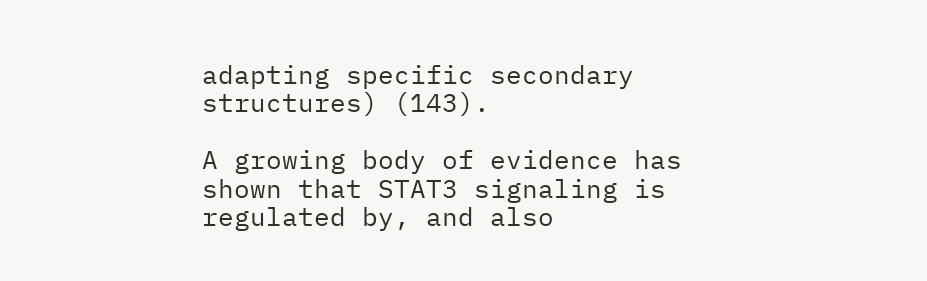adapting specific secondary structures) (143).

A growing body of evidence has shown that STAT3 signaling is regulated by, and also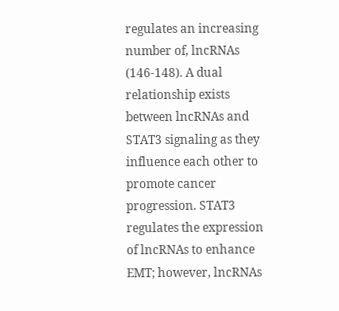regulates an increasing number of, lncRNAs (146-148). A dual relationship exists between lncRNAs and STAT3 signaling as they influence each other to promote cancer progression. STAT3 regulates the expression of lncRNAs to enhance EMT; however, lncRNAs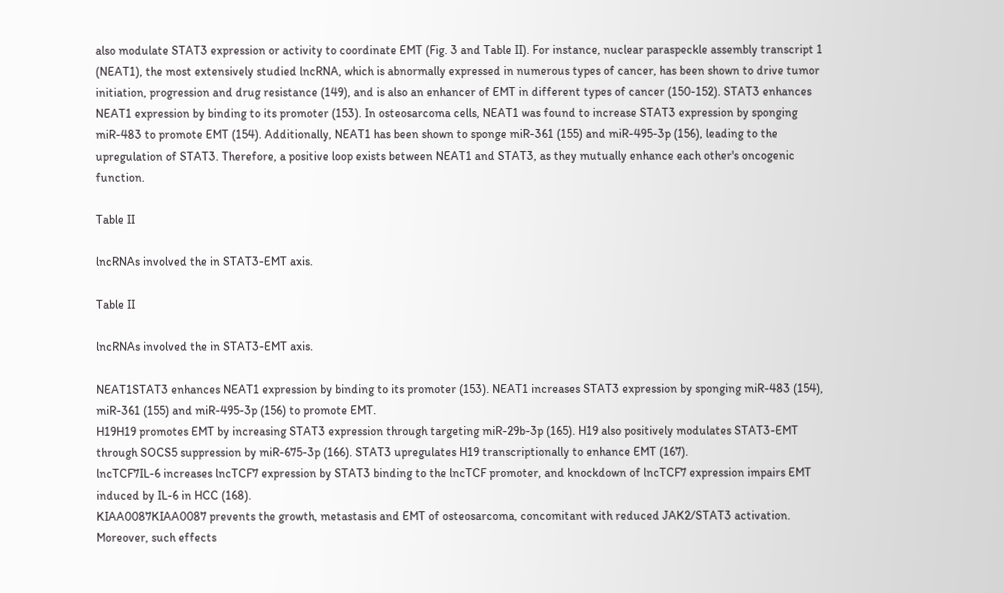also modulate STAT3 expression or activity to coordinate EMT (Fig. 3 and Table II). For instance, nuclear paraspeckle assembly transcript 1 (NEAT1), the most extensively studied lncRNA, which is abnormally expressed in numerous types of cancer, has been shown to drive tumor initiation, progression and drug resistance (149), and is also an enhancer of EMT in different types of cancer (150-152). STAT3 enhances NEAT1 expression by binding to its promoter (153). In osteosarcoma cells, NEAT1 was found to increase STAT3 expression by sponging miR-483 to promote EMT (154). Additionally, NEAT1 has been shown to sponge miR-361 (155) and miR-495-3p (156), leading to the upregulation of STAT3. Therefore, a positive loop exists between NEAT1 and STAT3, as they mutually enhance each other's oncogenic function.

Table II

lncRNAs involved the in STAT3-EMT axis.

Table II

lncRNAs involved the in STAT3-EMT axis.

NEAT1STAT3 enhances NEAT1 expression by binding to its promoter (153). NEAT1 increases STAT3 expression by sponging miR-483 (154), miR-361 (155) and miR-495-3p (156) to promote EMT.
H19H19 promotes EMT by increasing STAT3 expression through targeting miR-29b-3p (165). H19 also positively modulates STAT3-EMT through SOCS5 suppression by miR-675-3p (166). STAT3 upregulates H19 transcriptionally to enhance EMT (167).
lncTCF7IL-6 increases lncTCF7 expression by STAT3 binding to the lncTCF promoter, and knockdown of lncTCF7 expression impairs EMT induced by IL-6 in HCC (168).
KIAA0087KIAA0087 prevents the growth, metastasis and EMT of osteosarcoma, concomitant with reduced JAK2/STAT3 activation. Moreover, such effects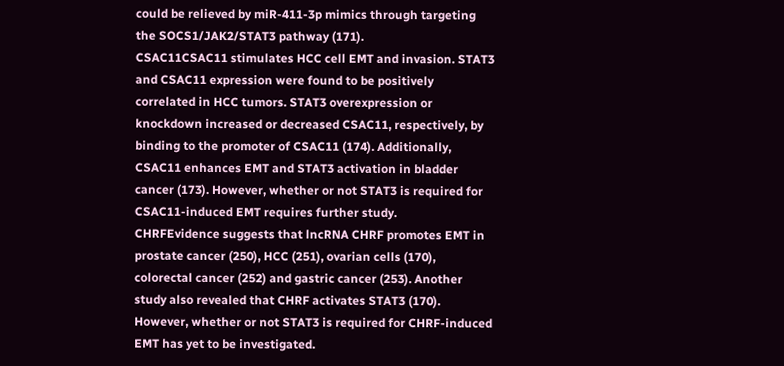could be relieved by miR-411-3p mimics through targeting the SOCS1/JAK2/STAT3 pathway (171).
CSAC11CSAC11 stimulates HCC cell EMT and invasion. STAT3 and CSAC11 expression were found to be positively correlated in HCC tumors. STAT3 overexpression or knockdown increased or decreased CSAC11, respectively, by binding to the promoter of CSAC11 (174). Additionally, CSAC11 enhances EMT and STAT3 activation in bladder cancer (173). However, whether or not STAT3 is required for CSAC11-induced EMT requires further study.
CHRFEvidence suggests that lncRNA CHRF promotes EMT in prostate cancer (250), HCC (251), ovarian cells (170), colorectal cancer (252) and gastric cancer (253). Another study also revealed that CHRF activates STAT3 (170). However, whether or not STAT3 is required for CHRF-induced EMT has yet to be investigated.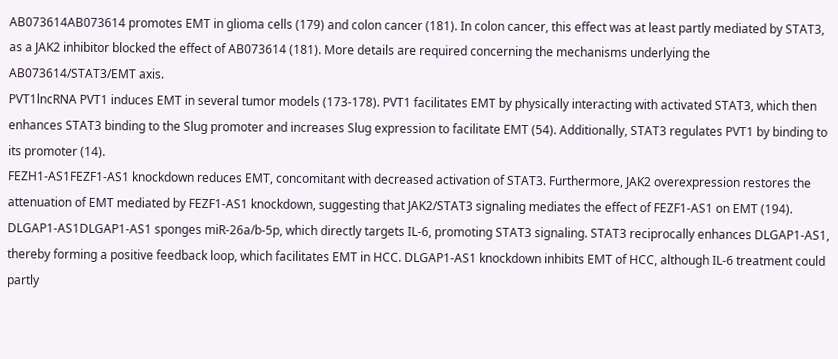AB073614AB073614 promotes EMT in glioma cells (179) and colon cancer (181). In colon cancer, this effect was at least partly mediated by STAT3, as a JAK2 inhibitor blocked the effect of AB073614 (181). More details are required concerning the mechanisms underlying the AB073614/STAT3/EMT axis.
PVT1lncRNA PVT1 induces EMT in several tumor models (173-178). PVT1 facilitates EMT by physically interacting with activated STAT3, which then enhances STAT3 binding to the Slug promoter and increases Slug expression to facilitate EMT (54). Additionally, STAT3 regulates PVT1 by binding to its promoter (14).
FEZH1-AS1FEZF1-AS1 knockdown reduces EMT, concomitant with decreased activation of STAT3. Furthermore, JAK2 overexpression restores the attenuation of EMT mediated by FEZF1-AS1 knockdown, suggesting that JAK2/STAT3 signaling mediates the effect of FEZF1-AS1 on EMT (194).
DLGAP1-AS1DLGAP1-AS1 sponges miR-26a/b-5p, which directly targets IL-6, promoting STAT3 signaling. STAT3 reciprocally enhances DLGAP1-AS1, thereby forming a positive feedback loop, which facilitates EMT in HCC. DLGAP1-AS1 knockdown inhibits EMT of HCC, although IL-6 treatment could partly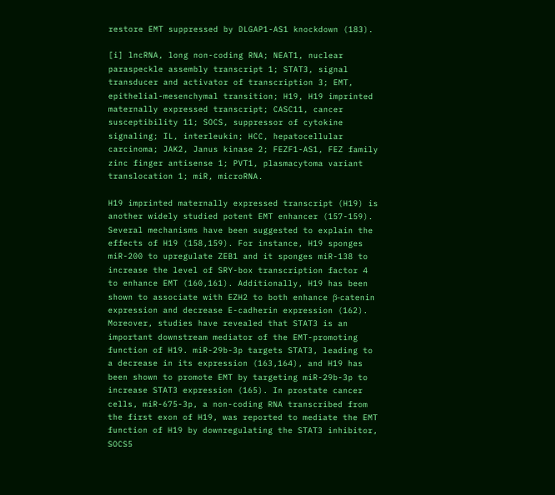restore EMT suppressed by DLGAP1-AS1 knockdown (183).

[i] lncRNA, long non-coding RNA; NEAT1, nuclear paraspeckle assembly transcript 1; STAT3, signal transducer and activator of transcription 3; EMT, epithelial-mesenchymal transition; H19, H19 imprinted maternally expressed transcript; CASC11, cancer susceptibility 11; SOCS, suppressor of cytokine signaling; IL, interleukin; HCC, hepatocellular carcinoma; JAK2, Janus kinase 2; FEZF1-AS1, FEZ family zinc finger antisense 1; PVT1, plasmacytoma variant translocation 1; miR, microRNA.

H19 imprinted maternally expressed transcript (H19) is another widely studied potent EMT enhancer (157-159). Several mechanisms have been suggested to explain the effects of H19 (158,159). For instance, H19 sponges miR-200 to upregulate ZEB1 and it sponges miR-138 to increase the level of SRY-box transcription factor 4 to enhance EMT (160,161). Additionally, H19 has been shown to associate with EZH2 to both enhance β-catenin expression and decrease E-cadherin expression (162). Moreover, studies have revealed that STAT3 is an important downstream mediator of the EMT-promoting function of H19. miR-29b-3p targets STAT3, leading to a decrease in its expression (163,164), and H19 has been shown to promote EMT by targeting miR-29b-3p to increase STAT3 expression (165). In prostate cancer cells, miR-675-3p, a non-coding RNA transcribed from the first exon of H19, was reported to mediate the EMT function of H19 by downregulating the STAT3 inhibitor, SOCS5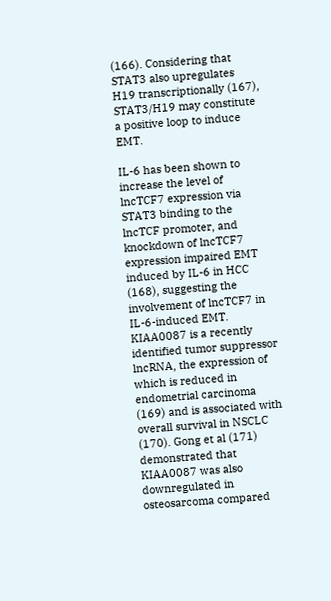(166). Considering that STAT3 also upregulates H19 transcriptionally (167), STAT3/H19 may constitute a positive loop to induce EMT.

IL-6 has been shown to increase the level of lncTCF7 expression via STAT3 binding to the lncTCF promoter, and knockdown of lncTCF7 expression impaired EMT induced by IL-6 in HCC (168), suggesting the involvement of lncTCF7 in IL-6-induced EMT. KIAA0087 is a recently identified tumor suppressor lncRNA, the expression of which is reduced in endometrial carcinoma (169) and is associated with overall survival in NSCLC (170). Gong et al (171) demonstrated that KIAA0087 was also downregulated in osteosarcoma compared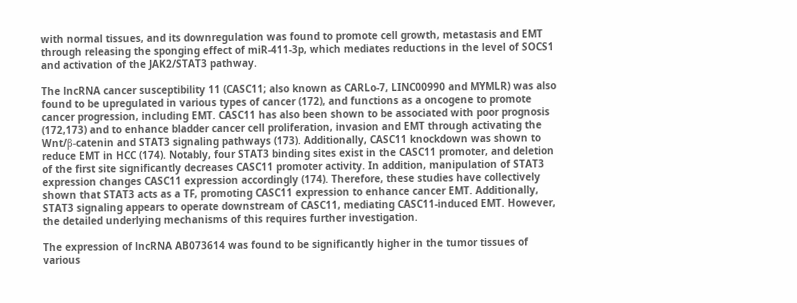with normal tissues, and its downregulation was found to promote cell growth, metastasis and EMT through releasing the sponging effect of miR-411-3p, which mediates reductions in the level of SOCS1 and activation of the JAK2/STAT3 pathway.

The lncRNA cancer susceptibility 11 (CASC11; also known as CARLo-7, LINC00990 and MYMLR) was also found to be upregulated in various types of cancer (172), and functions as a oncogene to promote cancer progression, including EMT. CASC11 has also been shown to be associated with poor prognosis (172,173) and to enhance bladder cancer cell proliferation, invasion and EMT through activating the Wnt/β-catenin and STAT3 signaling pathways (173). Additionally, CASC11 knockdown was shown to reduce EMT in HCC (174). Notably, four STAT3 binding sites exist in the CASC11 promoter, and deletion of the first site significantly decreases CASC11 promoter activity. In addition, manipulation of STAT3 expression changes CASC11 expression accordingly (174). Therefore, these studies have collectively shown that STAT3 acts as a TF, promoting CASC11 expression to enhance cancer EMT. Additionally, STAT3 signaling appears to operate downstream of CASC11, mediating CASC11-induced EMT. However, the detailed underlying mechanisms of this requires further investigation.

The expression of lncRNA AB073614 was found to be significantly higher in the tumor tissues of various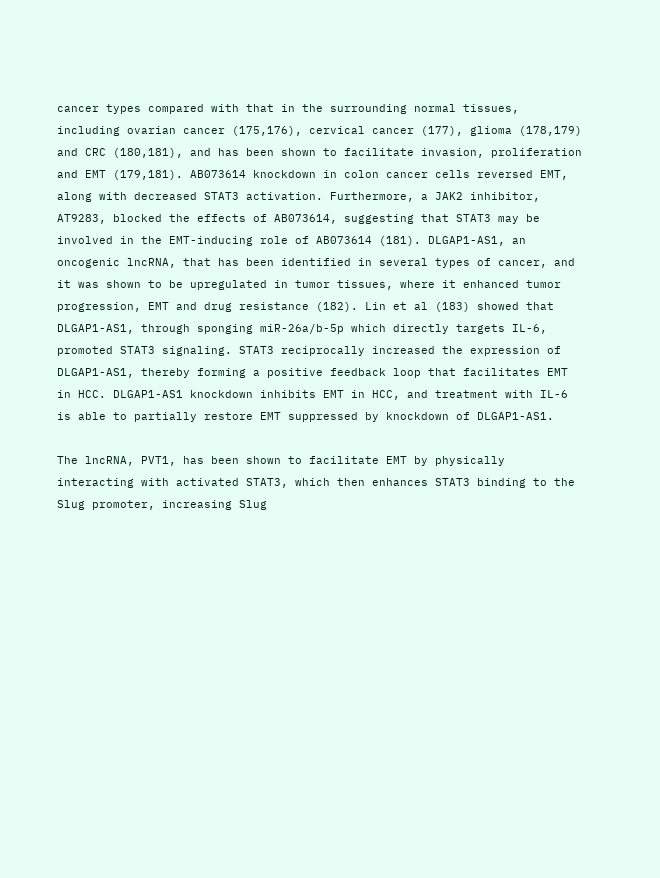cancer types compared with that in the surrounding normal tissues, including ovarian cancer (175,176), cervical cancer (177), glioma (178,179) and CRC (180,181), and has been shown to facilitate invasion, proliferation and EMT (179,181). AB073614 knockdown in colon cancer cells reversed EMT, along with decreased STAT3 activation. Furthermore, a JAK2 inhibitor, AT9283, blocked the effects of AB073614, suggesting that STAT3 may be involved in the EMT-inducing role of AB073614 (181). DLGAP1-AS1, an oncogenic lncRNA, that has been identified in several types of cancer, and it was shown to be upregulated in tumor tissues, where it enhanced tumor progression, EMT and drug resistance (182). Lin et al (183) showed that DLGAP1-AS1, through sponging miR-26a/b-5p which directly targets IL-6, promoted STAT3 signaling. STAT3 reciprocally increased the expression of DLGAP1-AS1, thereby forming a positive feedback loop that facilitates EMT in HCC. DLGAP1-AS1 knockdown inhibits EMT in HCC, and treatment with IL-6 is able to partially restore EMT suppressed by knockdown of DLGAP1-AS1.

The lncRNA, PVT1, has been shown to facilitate EMT by physically interacting with activated STAT3, which then enhances STAT3 binding to the Slug promoter, increasing Slug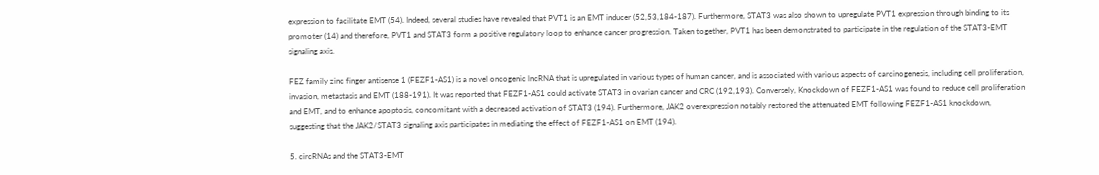expression to facilitate EMT (54). Indeed, several studies have revealed that PVT1 is an EMT inducer (52,53,184-187). Furthermore, STAT3 was also shown to upregulate PVT1 expression through binding to its promoter (14) and therefore, PVT1 and STAT3 form a positive regulatory loop to enhance cancer progression. Taken together, PVT1 has been demonstrated to participate in the regulation of the STAT3-EMT signaling axis.

FEZ family zinc finger antisense 1 (FEZF1-AS1) is a novel oncogenic lncRNA that is upregulated in various types of human cancer, and is associated with various aspects of carcinogenesis, including cell proliferation, invasion, metastasis and EMT (188-191). It was reported that FEZF1-AS1 could activate STAT3 in ovarian cancer and CRC (192,193). Conversely, Knockdown of FEZF1-AS1 was found to reduce cell proliferation and EMT, and to enhance apoptosis, concomitant with a decreased activation of STAT3 (194). Furthermore, JAK2 overexpression notably restored the attenuated EMT following FEZF1-AS1 knockdown, suggesting that the JAK2/STAT3 signaling axis participates in mediating the effect of FEZF1-AS1 on EMT (194).

5. circRNAs and the STAT3-EMT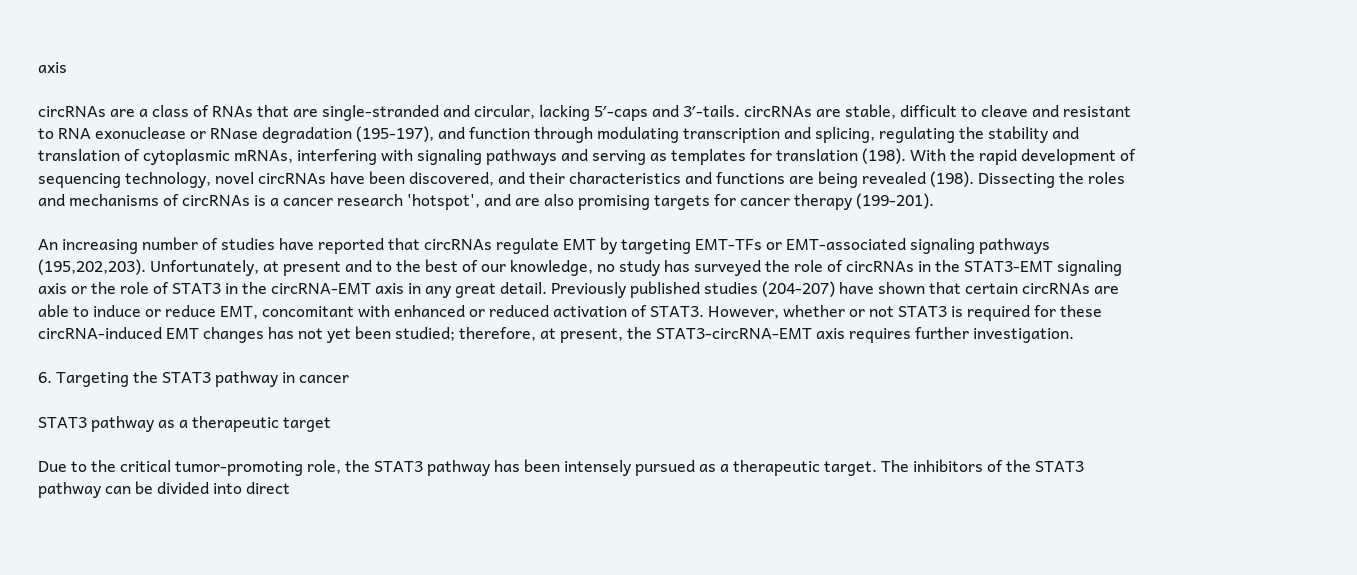axis

circRNAs are a class of RNAs that are single-stranded and circular, lacking 5′-caps and 3′-tails. circRNAs are stable, difficult to cleave and resistant to RNA exonuclease or RNase degradation (195-197), and function through modulating transcription and splicing, regulating the stability and translation of cytoplasmic mRNAs, interfering with signaling pathways and serving as templates for translation (198). With the rapid development of sequencing technology, novel circRNAs have been discovered, and their characteristics and functions are being revealed (198). Dissecting the roles and mechanisms of circRNAs is a cancer research 'hotspot', and are also promising targets for cancer therapy (199-201).

An increasing number of studies have reported that circRNAs regulate EMT by targeting EMT-TFs or EMT-associated signaling pathways (195,202,203). Unfortunately, at present and to the best of our knowledge, no study has surveyed the role of circRNAs in the STAT3-EMT signaling axis or the role of STAT3 in the circRNA-EMT axis in any great detail. Previously published studies (204-207) have shown that certain circRNAs are able to induce or reduce EMT, concomitant with enhanced or reduced activation of STAT3. However, whether or not STAT3 is required for these circRNA-induced EMT changes has not yet been studied; therefore, at present, the STAT3-circRNA-EMT axis requires further investigation.

6. Targeting the STAT3 pathway in cancer

STAT3 pathway as a therapeutic target

Due to the critical tumor-promoting role, the STAT3 pathway has been intensely pursued as a therapeutic target. The inhibitors of the STAT3 pathway can be divided into direct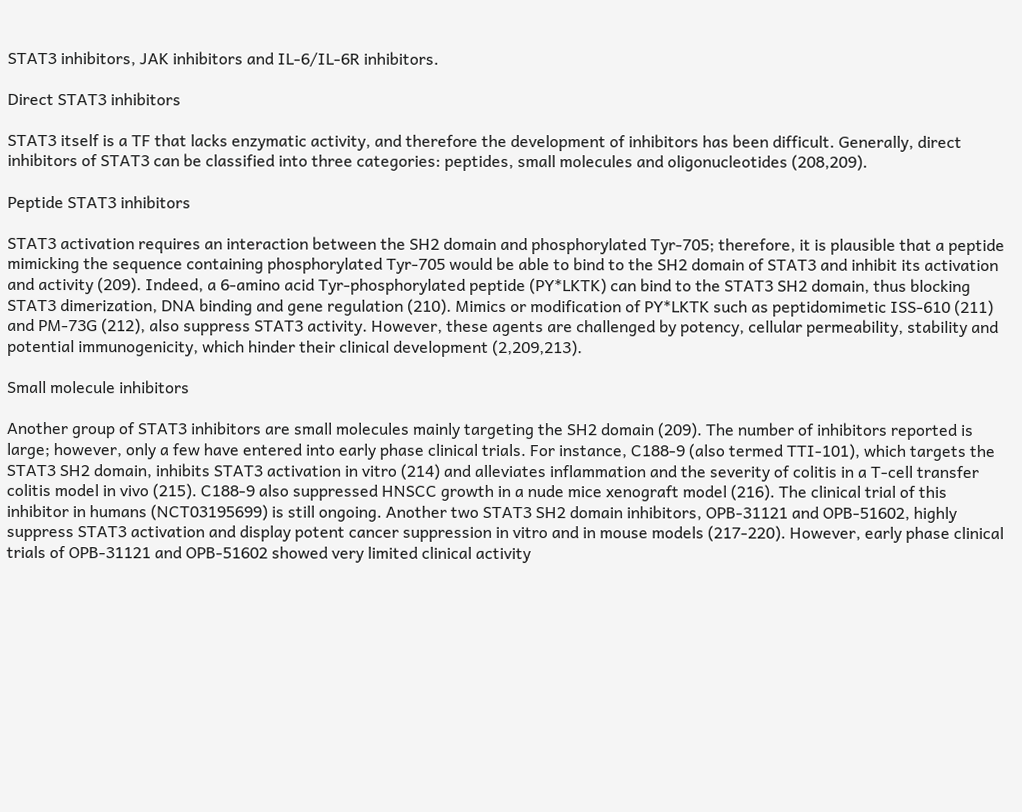STAT3 inhibitors, JAK inhibitors and IL-6/IL-6R inhibitors.

Direct STAT3 inhibitors

STAT3 itself is a TF that lacks enzymatic activity, and therefore the development of inhibitors has been difficult. Generally, direct inhibitors of STAT3 can be classified into three categories: peptides, small molecules and oligonucleotides (208,209).

Peptide STAT3 inhibitors

STAT3 activation requires an interaction between the SH2 domain and phosphorylated Tyr-705; therefore, it is plausible that a peptide mimicking the sequence containing phosphorylated Tyr-705 would be able to bind to the SH2 domain of STAT3 and inhibit its activation and activity (209). Indeed, a 6-amino acid Tyr-phosphorylated peptide (PY*LKTK) can bind to the STAT3 SH2 domain, thus blocking STAT3 dimerization, DNA binding and gene regulation (210). Mimics or modification of PY*LKTK such as peptidomimetic ISS-610 (211) and PM-73G (212), also suppress STAT3 activity. However, these agents are challenged by potency, cellular permeability, stability and potential immunogenicity, which hinder their clinical development (2,209,213).

Small molecule inhibitors

Another group of STAT3 inhibitors are small molecules mainly targeting the SH2 domain (209). The number of inhibitors reported is large; however, only a few have entered into early phase clinical trials. For instance, C188-9 (also termed TTI-101), which targets the STAT3 SH2 domain, inhibits STAT3 activation in vitro (214) and alleviates inflammation and the severity of colitis in a T-cell transfer colitis model in vivo (215). C188-9 also suppressed HNSCC growth in a nude mice xenograft model (216). The clinical trial of this inhibitor in humans (NCT03195699) is still ongoing. Another two STAT3 SH2 domain inhibitors, OPB-31121 and OPB-51602, highly suppress STAT3 activation and display potent cancer suppression in vitro and in mouse models (217-220). However, early phase clinical trials of OPB-31121 and OPB-51602 showed very limited clinical activity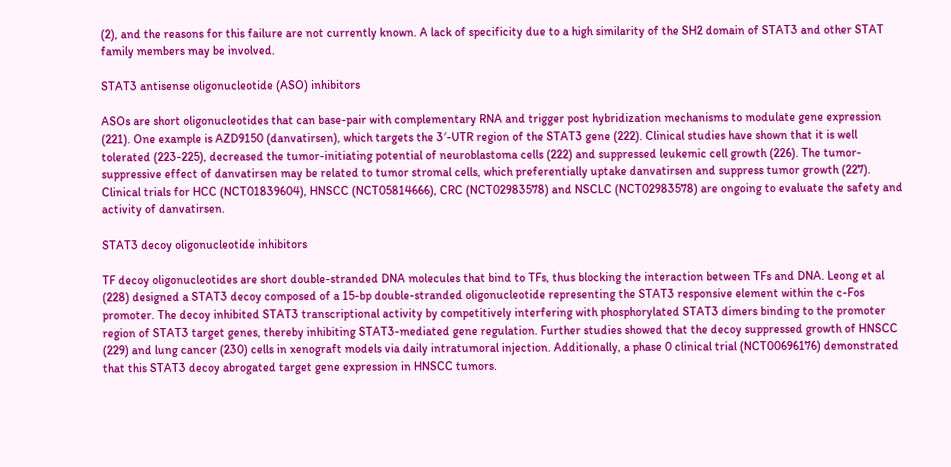(2), and the reasons for this failure are not currently known. A lack of specificity due to a high similarity of the SH2 domain of STAT3 and other STAT family members may be involved.

STAT3 antisense oligonucleotide (ASO) inhibitors

ASOs are short oligonucleotides that can base-pair with complementary RNA and trigger post hybridization mechanisms to modulate gene expression (221). One example is AZD9150 (danvatirsen), which targets the 3′-UTR region of the STAT3 gene (222). Clinical studies have shown that it is well tolerated (223-225), decreased the tumor-initiating potential of neuroblastoma cells (222) and suppressed leukemic cell growth (226). The tumor-suppressive effect of danvatirsen may be related to tumor stromal cells, which preferentially uptake danvatirsen and suppress tumor growth (227). Clinical trials for HCC (NCT01839604), HNSCC (NCT05814666), CRC (NCT02983578) and NSCLC (NCT02983578) are ongoing to evaluate the safety and activity of danvatirsen.

STAT3 decoy oligonucleotide inhibitors

TF decoy oligonucleotides are short double-stranded DNA molecules that bind to TFs, thus blocking the interaction between TFs and DNA. Leong et al (228) designed a STAT3 decoy composed of a 15-bp double-stranded oligonucleotide representing the STAT3 responsive element within the c-Fos promoter. The decoy inhibited STAT3 transcriptional activity by competitively interfering with phosphorylated STAT3 dimers binding to the promoter region of STAT3 target genes, thereby inhibiting STAT3-mediated gene regulation. Further studies showed that the decoy suppressed growth of HNSCC (229) and lung cancer (230) cells in xenograft models via daily intratumoral injection. Additionally, a phase 0 clinical trial (NCT00696176) demonstrated that this STAT3 decoy abrogated target gene expression in HNSCC tumors.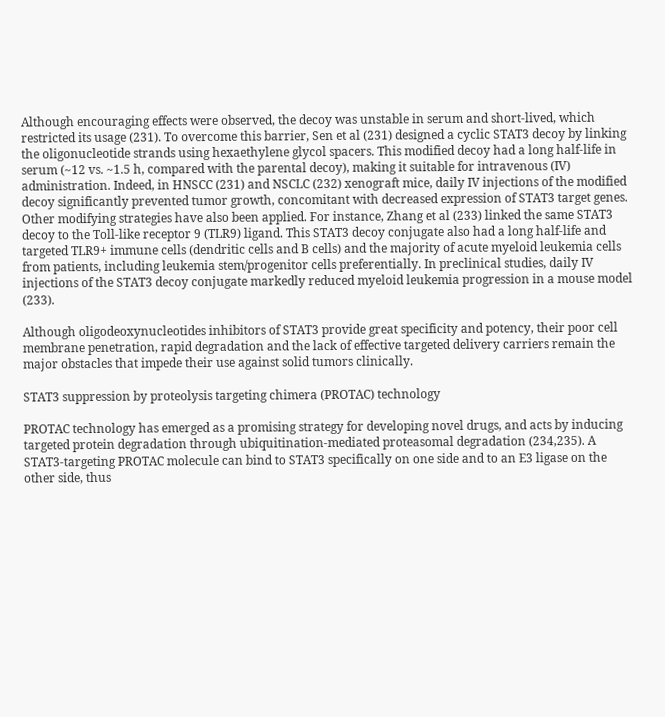Although encouraging effects were observed, the decoy was unstable in serum and short-lived, which restricted its usage (231). To overcome this barrier, Sen et al (231) designed a cyclic STAT3 decoy by linking the oligonucleotide strands using hexaethylene glycol spacers. This modified decoy had a long half-life in serum (~12 vs. ~1.5 h, compared with the parental decoy), making it suitable for intravenous (IV) administration. Indeed, in HNSCC (231) and NSCLC (232) xenograft mice, daily IV injections of the modified decoy significantly prevented tumor growth, concomitant with decreased expression of STAT3 target genes. Other modifying strategies have also been applied. For instance, Zhang et al (233) linked the same STAT3 decoy to the Toll-like receptor 9 (TLR9) ligand. This STAT3 decoy conjugate also had a long half-life and targeted TLR9+ immune cells (dendritic cells and B cells) and the majority of acute myeloid leukemia cells from patients, including leukemia stem/progenitor cells preferentially. In preclinical studies, daily IV injections of the STAT3 decoy conjugate markedly reduced myeloid leukemia progression in a mouse model (233).

Although oligodeoxynucleotides inhibitors of STAT3 provide great specificity and potency, their poor cell membrane penetration, rapid degradation and the lack of effective targeted delivery carriers remain the major obstacles that impede their use against solid tumors clinically.

STAT3 suppression by proteolysis targeting chimera (PROTAC) technology

PROTAC technology has emerged as a promising strategy for developing novel drugs, and acts by inducing targeted protein degradation through ubiquitination-mediated proteasomal degradation (234,235). A STAT3-targeting PROTAC molecule can bind to STAT3 specifically on one side and to an E3 ligase on the other side, thus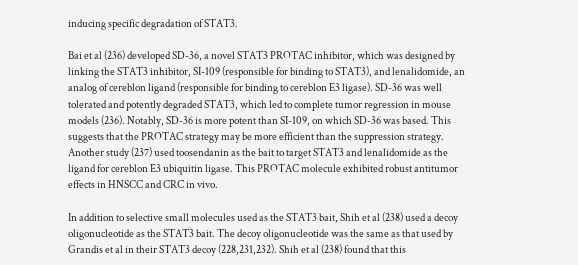inducing specific degradation of STAT3.

Bai et al (236) developed SD-36, a novel STAT3 PROTAC inhibitor, which was designed by linking the STAT3 inhibitor, SI-109 (responsible for binding to STAT3), and lenalidomide, an analog of cereblon ligand (responsible for binding to cereblon E3 ligase). SD-36 was well tolerated and potently degraded STAT3, which led to complete tumor regression in mouse models (236). Notably, SD-36 is more potent than SI-109, on which SD-36 was based. This suggests that the PROTAC strategy may be more efficient than the suppression strategy. Another study (237) used toosendanin as the bait to target STAT3 and lenalidomide as the ligand for cereblon E3 ubiquitin ligase. This PROTAC molecule exhibited robust antitumor effects in HNSCC and CRC in vivo.

In addition to selective small molecules used as the STAT3 bait, Shih et al (238) used a decoy oligonucleotide as the STAT3 bait. The decoy oligonucleotide was the same as that used by Grandis et al in their STAT3 decoy (228,231,232). Shih et al (238) found that this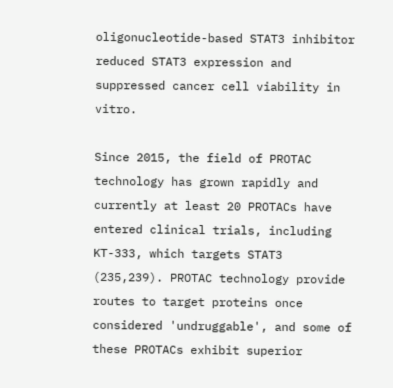oligonucleotide-based STAT3 inhibitor reduced STAT3 expression and suppressed cancer cell viability in vitro.

Since 2015, the field of PROTAC technology has grown rapidly and currently at least 20 PROTACs have entered clinical trials, including KT-333, which targets STAT3 (235,239). PROTAC technology provide routes to target proteins once considered 'undruggable', and some of these PROTACs exhibit superior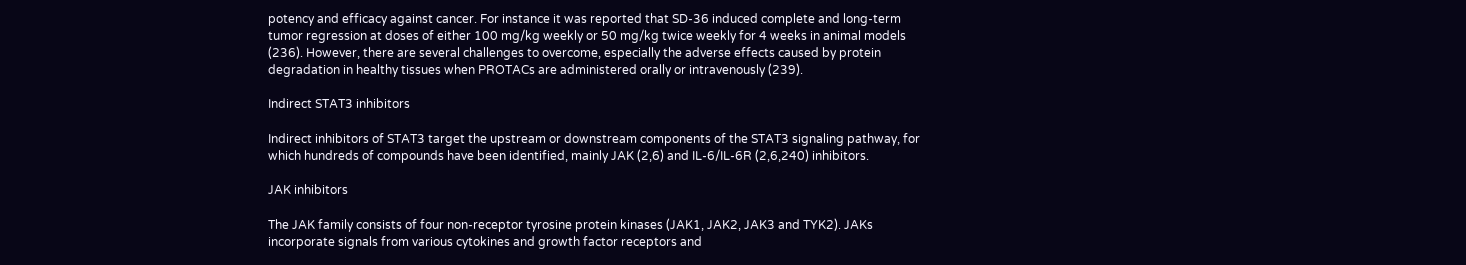potency and efficacy against cancer. For instance it was reported that SD-36 induced complete and long-term tumor regression at doses of either 100 mg/kg weekly or 50 mg/kg twice weekly for 4 weeks in animal models (236). However, there are several challenges to overcome, especially the adverse effects caused by protein degradation in healthy tissues when PROTACs are administered orally or intravenously (239).

Indirect STAT3 inhibitors

Indirect inhibitors of STAT3 target the upstream or downstream components of the STAT3 signaling pathway, for which hundreds of compounds have been identified, mainly JAK (2,6) and IL-6/IL-6R (2,6,240) inhibitors.

JAK inhibitors

The JAK family consists of four non-receptor tyrosine protein kinases (JAK1, JAK2, JAK3 and TYK2). JAKs incorporate signals from various cytokines and growth factor receptors and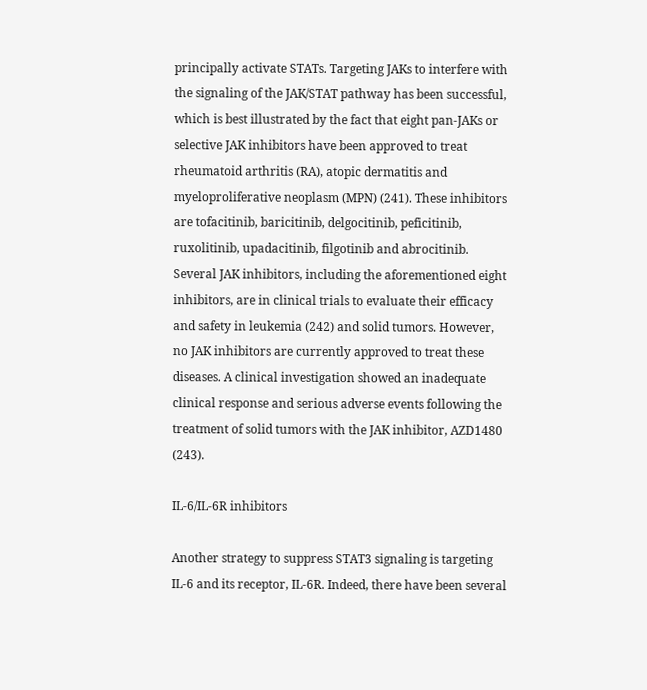principally activate STATs. Targeting JAKs to interfere with the signaling of the JAK/STAT pathway has been successful, which is best illustrated by the fact that eight pan-JAKs or selective JAK inhibitors have been approved to treat rheumatoid arthritis (RA), atopic dermatitis and myeloproliferative neoplasm (MPN) (241). These inhibitors are tofacitinib, baricitinib, delgocitinib, peficitinib, ruxolitinib, upadacitinib, filgotinib and abrocitinib. Several JAK inhibitors, including the aforementioned eight inhibitors, are in clinical trials to evaluate their efficacy and safety in leukemia (242) and solid tumors. However, no JAK inhibitors are currently approved to treat these diseases. A clinical investigation showed an inadequate clinical response and serious adverse events following the treatment of solid tumors with the JAK inhibitor, AZD1480 (243).

IL-6/IL-6R inhibitors

Another strategy to suppress STAT3 signaling is targeting IL-6 and its receptor, IL-6R. Indeed, there have been several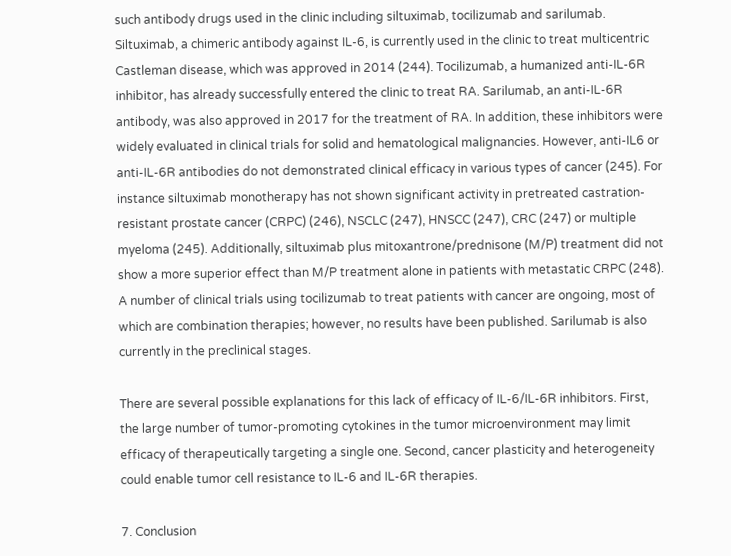such antibody drugs used in the clinic including siltuximab, tocilizumab and sarilumab. Siltuximab, a chimeric antibody against IL-6, is currently used in the clinic to treat multicentric Castleman disease, which was approved in 2014 (244). Tocilizumab, a humanized anti-IL-6R inhibitor, has already successfully entered the clinic to treat RA. Sarilumab, an anti-IL-6R antibody, was also approved in 2017 for the treatment of RA. In addition, these inhibitors were widely evaluated in clinical trials for solid and hematological malignancies. However, anti-IL6 or anti-IL-6R antibodies do not demonstrated clinical efficacy in various types of cancer (245). For instance siltuximab monotherapy has not shown significant activity in pretreated castration-resistant prostate cancer (CRPC) (246), NSCLC (247), HNSCC (247), CRC (247) or multiple myeloma (245). Additionally, siltuximab plus mitoxantrone/prednisone (M/P) treatment did not show a more superior effect than M/P treatment alone in patients with metastatic CRPC (248). A number of clinical trials using tocilizumab to treat patients with cancer are ongoing, most of which are combination therapies; however, no results have been published. Sarilumab is also currently in the preclinical stages.

There are several possible explanations for this lack of efficacy of IL-6/IL-6R inhibitors. First, the large number of tumor-promoting cytokines in the tumor microenvironment may limit efficacy of therapeutically targeting a single one. Second, cancer plasticity and heterogeneity could enable tumor cell resistance to IL-6 and IL-6R therapies.

7. Conclusion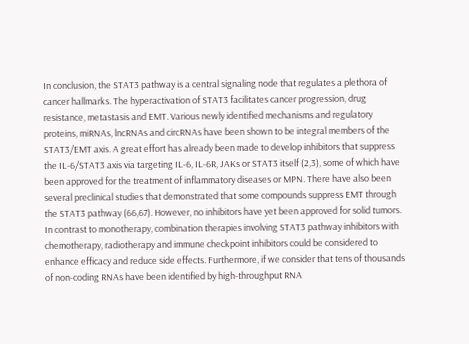In conclusion, the STAT3 pathway is a central signaling node that regulates a plethora of cancer hallmarks. The hyperactivation of STAT3 facilitates cancer progression, drug resistance, metastasis and EMT. Various newly identified mechanisms and regulatory proteins, miRNAs, lncRNAs and circRNAs have been shown to be integral members of the STAT3/EMT axis. A great effort has already been made to develop inhibitors that suppress the IL-6/STAT3 axis via targeting IL-6, IL-6R, JAKs or STAT3 itself (2,3), some of which have been approved for the treatment of inflammatory diseases or MPN. There have also been several preclinical studies that demonstrated that some compounds suppress EMT through the STAT3 pathway (66,67). However, no inhibitors have yet been approved for solid tumors. In contrast to monotherapy, combination therapies involving STAT3 pathway inhibitors with chemotherapy, radiotherapy and immune checkpoint inhibitors could be considered to enhance efficacy and reduce side effects. Furthermore, if we consider that tens of thousands of non-coding RNAs have been identified by high-throughput RNA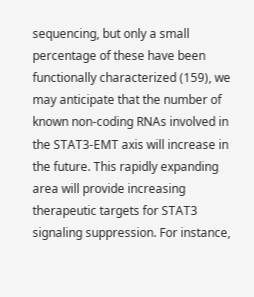sequencing, but only a small percentage of these have been functionally characterized (159), we may anticipate that the number of known non-coding RNAs involved in the STAT3-EMT axis will increase in the future. This rapidly expanding area will provide increasing therapeutic targets for STAT3 signaling suppression. For instance,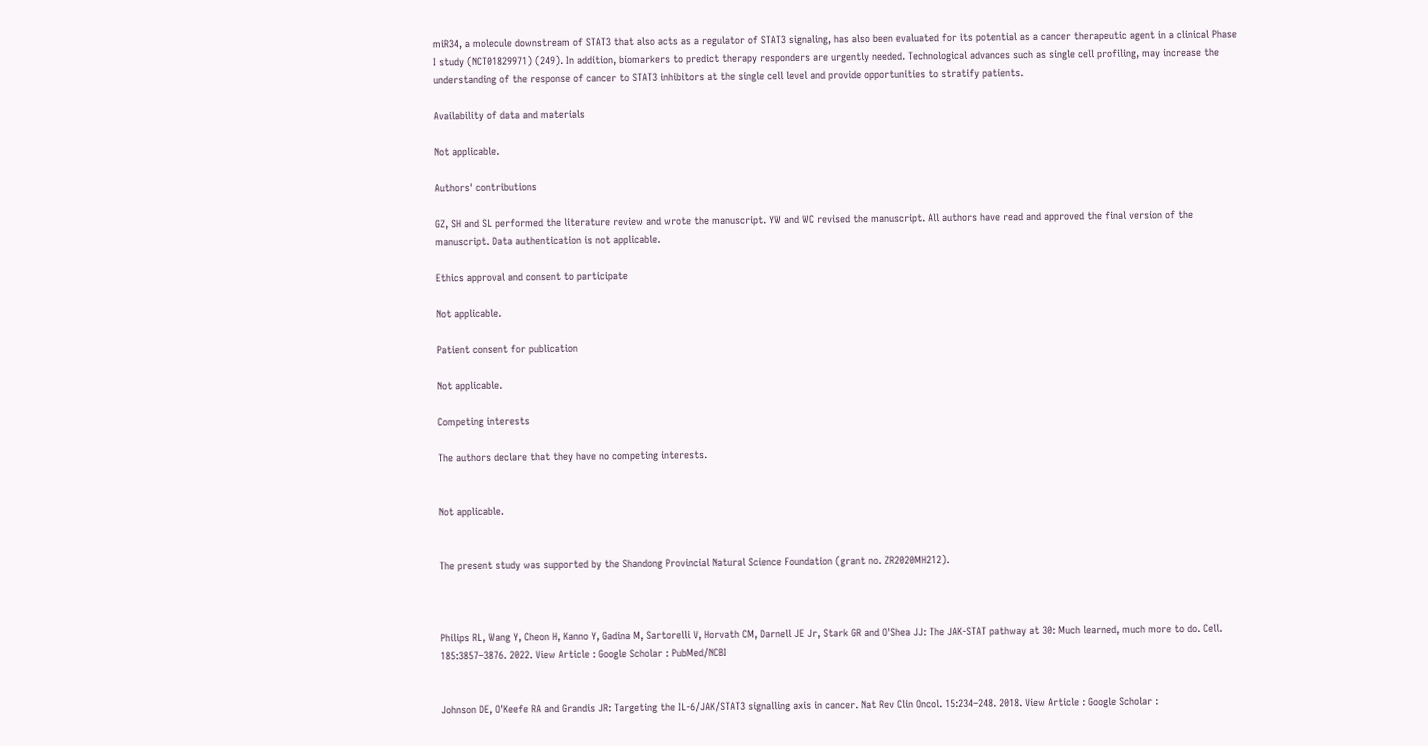miR34, a molecule downstream of STAT3 that also acts as a regulator of STAT3 signaling, has also been evaluated for its potential as a cancer therapeutic agent in a clinical Phase I study (NCT01829971) (249). In addition, biomarkers to predict therapy responders are urgently needed. Technological advances such as single cell profiling, may increase the understanding of the response of cancer to STAT3 inhibitors at the single cell level and provide opportunities to stratify patients.

Availability of data and materials

Not applicable.

Authors' contributions

GZ, SH and SL performed the literature review and wrote the manuscript. YW and WC revised the manuscript. All authors have read and approved the final version of the manuscript. Data authentication is not applicable.

Ethics approval and consent to participate

Not applicable.

Patient consent for publication

Not applicable.

Competing interests

The authors declare that they have no competing interests.


Not applicable.


The present study was supported by the Shandong Provincial Natural Science Foundation (grant no. ZR2020MH212).



Philips RL, Wang Y, Cheon H, Kanno Y, Gadina M, Sartorelli V, Horvath CM, Darnell JE Jr, Stark GR and O'Shea JJ: The JAK-STAT pathway at 30: Much learned, much more to do. Cell. 185:3857–3876. 2022. View Article : Google Scholar : PubMed/NCBI


Johnson DE, O'Keefe RA and Grandis JR: Targeting the IL-6/JAK/STAT3 signalling axis in cancer. Nat Rev Clin Oncol. 15:234–248. 2018. View Article : Google Scholar :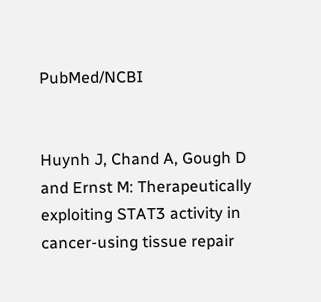PubMed/NCBI


Huynh J, Chand A, Gough D and Ernst M: Therapeutically exploiting STAT3 activity in cancer-using tissue repair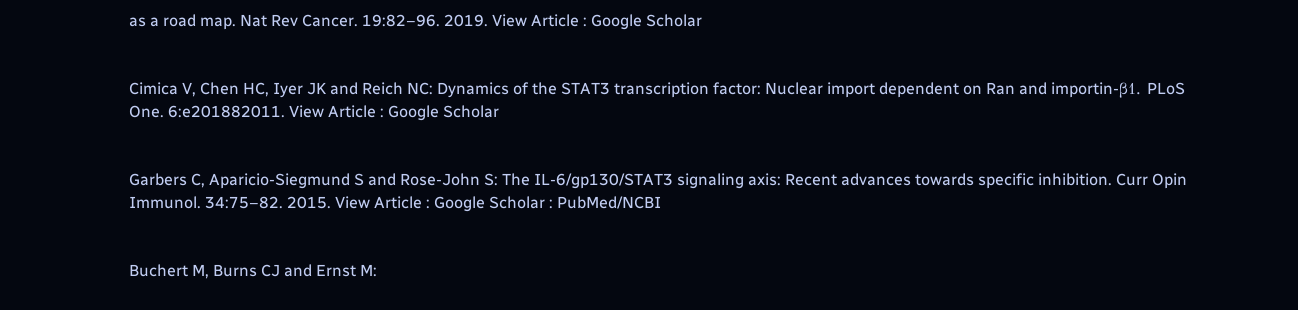as a road map. Nat Rev Cancer. 19:82–96. 2019. View Article : Google Scholar


Cimica V, Chen HC, Iyer JK and Reich NC: Dynamics of the STAT3 transcription factor: Nuclear import dependent on Ran and importin-β1. PLoS One. 6:e201882011. View Article : Google Scholar


Garbers C, Aparicio-Siegmund S and Rose-John S: The IL-6/gp130/STAT3 signaling axis: Recent advances towards specific inhibition. Curr Opin Immunol. 34:75–82. 2015. View Article : Google Scholar : PubMed/NCBI


Buchert M, Burns CJ and Ernst M: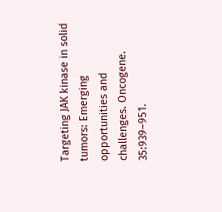Targeting JAK kinase in solid tumors: Emerging opportunities and challenges. Oncogene. 35:939–951.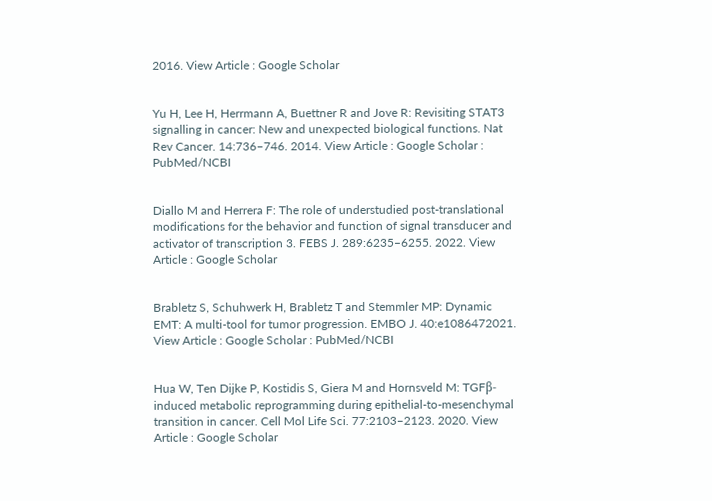2016. View Article : Google Scholar


Yu H, Lee H, Herrmann A, Buettner R and Jove R: Revisiting STAT3 signalling in cancer: New and unexpected biological functions. Nat Rev Cancer. 14:736–746. 2014. View Article : Google Scholar : PubMed/NCBI


Diallo M and Herrera F: The role of understudied post-translational modifications for the behavior and function of signal transducer and activator of transcription 3. FEBS J. 289:6235–6255. 2022. View Article : Google Scholar


Brabletz S, Schuhwerk H, Brabletz T and Stemmler MP: Dynamic EMT: A multi-tool for tumor progression. EMBO J. 40:e1086472021. View Article : Google Scholar : PubMed/NCBI


Hua W, Ten Dijke P, Kostidis S, Giera M and Hornsveld M: TGFβ-induced metabolic reprogramming during epithelial-to-mesenchymal transition in cancer. Cell Mol Life Sci. 77:2103–2123. 2020. View Article : Google Scholar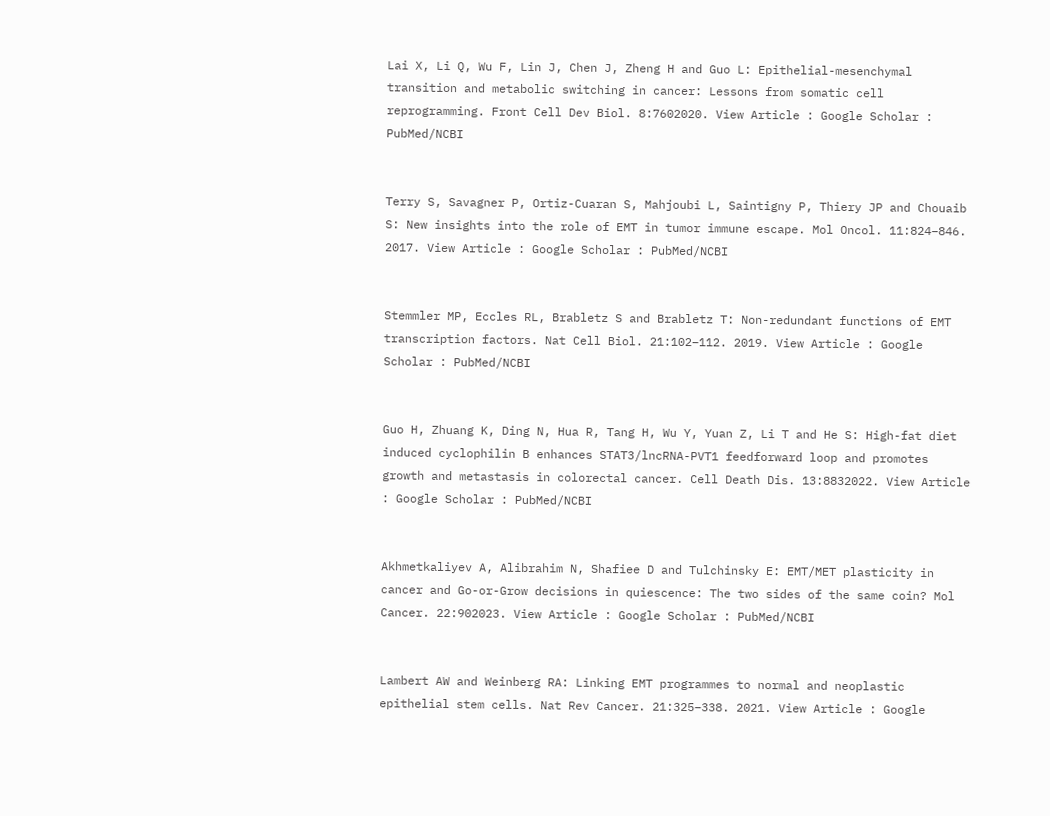Lai X, Li Q, Wu F, Lin J, Chen J, Zheng H and Guo L: Epithelial-mesenchymal transition and metabolic switching in cancer: Lessons from somatic cell reprogramming. Front Cell Dev Biol. 8:7602020. View Article : Google Scholar : PubMed/NCBI


Terry S, Savagner P, Ortiz-Cuaran S, Mahjoubi L, Saintigny P, Thiery JP and Chouaib S: New insights into the role of EMT in tumor immune escape. Mol Oncol. 11:824–846. 2017. View Article : Google Scholar : PubMed/NCBI


Stemmler MP, Eccles RL, Brabletz S and Brabletz T: Non-redundant functions of EMT transcription factors. Nat Cell Biol. 21:102–112. 2019. View Article : Google Scholar : PubMed/NCBI


Guo H, Zhuang K, Ding N, Hua R, Tang H, Wu Y, Yuan Z, Li T and He S: High-fat diet induced cyclophilin B enhances STAT3/lncRNA-PVT1 feedforward loop and promotes growth and metastasis in colorectal cancer. Cell Death Dis. 13:8832022. View Article : Google Scholar : PubMed/NCBI


Akhmetkaliyev A, Alibrahim N, Shafiee D and Tulchinsky E: EMT/MET plasticity in cancer and Go-or-Grow decisions in quiescence: The two sides of the same coin? Mol Cancer. 22:902023. View Article : Google Scholar : PubMed/NCBI


Lambert AW and Weinberg RA: Linking EMT programmes to normal and neoplastic epithelial stem cells. Nat Rev Cancer. 21:325–338. 2021. View Article : Google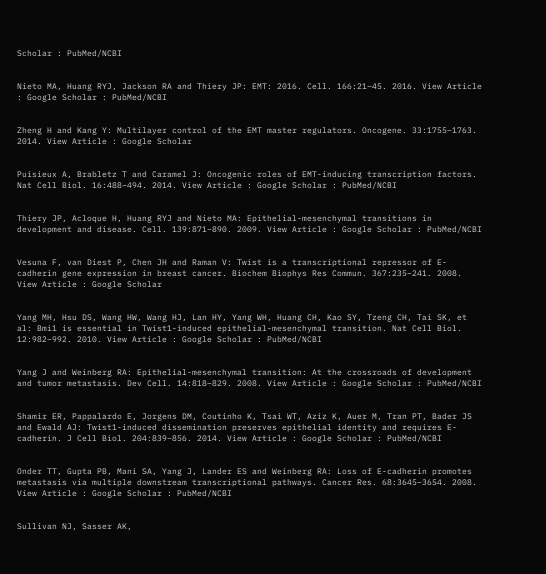Scholar : PubMed/NCBI


Nieto MA, Huang RYJ, Jackson RA and Thiery JP: EMT: 2016. Cell. 166:21–45. 2016. View Article : Google Scholar : PubMed/NCBI


Zheng H and Kang Y: Multilayer control of the EMT master regulators. Oncogene. 33:1755–1763. 2014. View Article : Google Scholar


Puisieux A, Brabletz T and Caramel J: Oncogenic roles of EMT-inducing transcription factors. Nat Cell Biol. 16:488–494. 2014. View Article : Google Scholar : PubMed/NCBI


Thiery JP, Acloque H, Huang RYJ and Nieto MA: Epithelial-mesenchymal transitions in development and disease. Cell. 139:871–890. 2009. View Article : Google Scholar : PubMed/NCBI


Vesuna F, van Diest P, Chen JH and Raman V: Twist is a transcriptional repressor of E-cadherin gene expression in breast cancer. Biochem Biophys Res Commun. 367:235–241. 2008. View Article : Google Scholar


Yang MH, Hsu DS, Wang HW, Wang HJ, Lan HY, Yang WH, Huang CH, Kao SY, Tzeng CH, Tai SK, et al: Bmi1 is essential in Twist1-induced epithelial-mesenchymal transition. Nat Cell Biol. 12:982–992. 2010. View Article : Google Scholar : PubMed/NCBI


Yang J and Weinberg RA: Epithelial-mesenchymal transition: At the crossroads of development and tumor metastasis. Dev Cell. 14:818–829. 2008. View Article : Google Scholar : PubMed/NCBI


Shamir ER, Pappalardo E, Jorgens DM, Coutinho K, Tsai WT, Aziz K, Auer M, Tran PT, Bader JS and Ewald AJ: Twist1-induced dissemination preserves epithelial identity and requires E-cadherin. J Cell Biol. 204:839–856. 2014. View Article : Google Scholar : PubMed/NCBI


Onder TT, Gupta PB, Mani SA, Yang J, Lander ES and Weinberg RA: Loss of E-cadherin promotes metastasis via multiple downstream transcriptional pathways. Cancer Res. 68:3645–3654. 2008. View Article : Google Scholar : PubMed/NCBI


Sullivan NJ, Sasser AK,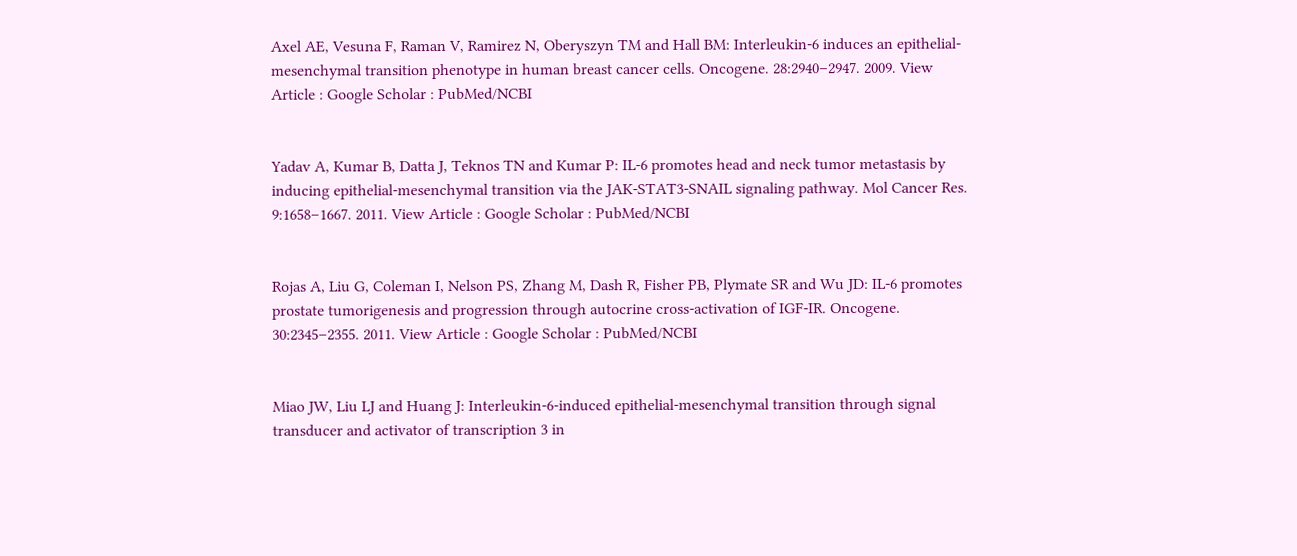Axel AE, Vesuna F, Raman V, Ramirez N, Oberyszyn TM and Hall BM: Interleukin-6 induces an epithelial-mesenchymal transition phenotype in human breast cancer cells. Oncogene. 28:2940–2947. 2009. View Article : Google Scholar : PubMed/NCBI


Yadav A, Kumar B, Datta J, Teknos TN and Kumar P: IL-6 promotes head and neck tumor metastasis by inducing epithelial-mesenchymal transition via the JAK-STAT3-SNAIL signaling pathway. Mol Cancer Res. 9:1658–1667. 2011. View Article : Google Scholar : PubMed/NCBI


Rojas A, Liu G, Coleman I, Nelson PS, Zhang M, Dash R, Fisher PB, Plymate SR and Wu JD: IL-6 promotes prostate tumorigenesis and progression through autocrine cross-activation of IGF-IR. Oncogene. 30:2345–2355. 2011. View Article : Google Scholar : PubMed/NCBI


Miao JW, Liu LJ and Huang J: Interleukin-6-induced epithelial-mesenchymal transition through signal transducer and activator of transcription 3 in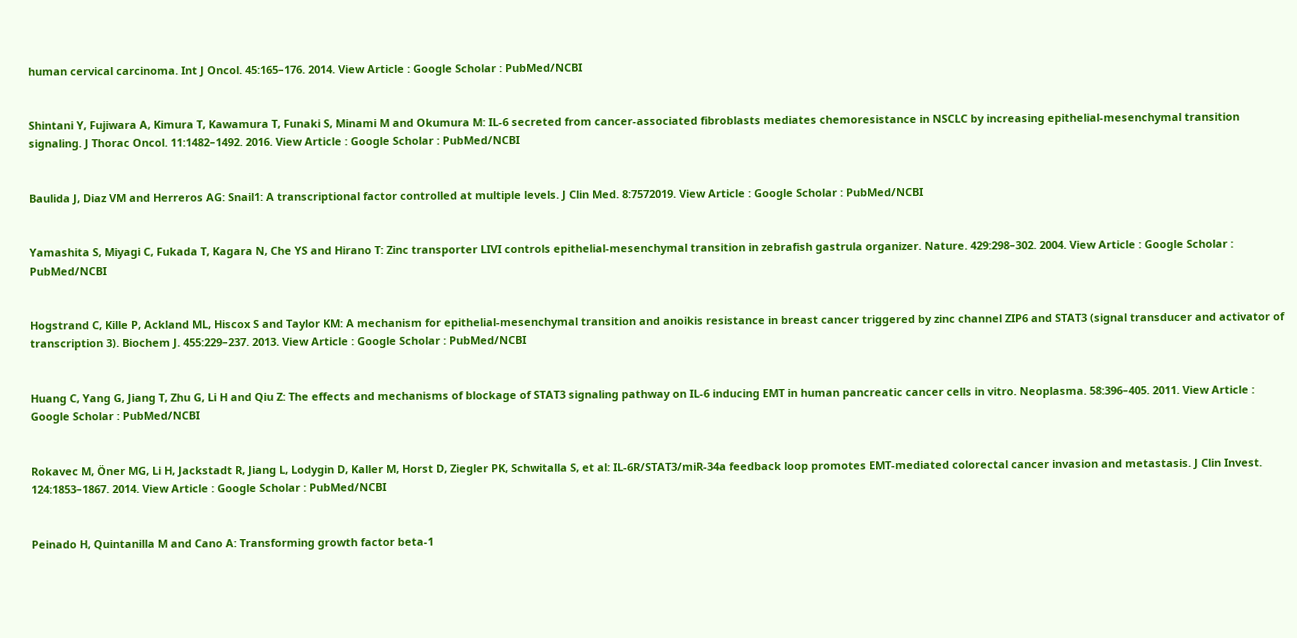human cervical carcinoma. Int J Oncol. 45:165–176. 2014. View Article : Google Scholar : PubMed/NCBI


Shintani Y, Fujiwara A, Kimura T, Kawamura T, Funaki S, Minami M and Okumura M: IL-6 secreted from cancer-associated fibroblasts mediates chemoresistance in NSCLC by increasing epithelial-mesenchymal transition signaling. J Thorac Oncol. 11:1482–1492. 2016. View Article : Google Scholar : PubMed/NCBI


Baulida J, Diaz VM and Herreros AG: Snail1: A transcriptional factor controlled at multiple levels. J Clin Med. 8:7572019. View Article : Google Scholar : PubMed/NCBI


Yamashita S, Miyagi C, Fukada T, Kagara N, Che YS and Hirano T: Zinc transporter LIVI controls epithelial-mesenchymal transition in zebrafish gastrula organizer. Nature. 429:298–302. 2004. View Article : Google Scholar : PubMed/NCBI


Hogstrand C, Kille P, Ackland ML, Hiscox S and Taylor KM: A mechanism for epithelial-mesenchymal transition and anoikis resistance in breast cancer triggered by zinc channel ZIP6 and STAT3 (signal transducer and activator of transcription 3). Biochem J. 455:229–237. 2013. View Article : Google Scholar : PubMed/NCBI


Huang C, Yang G, Jiang T, Zhu G, Li H and Qiu Z: The effects and mechanisms of blockage of STAT3 signaling pathway on IL-6 inducing EMT in human pancreatic cancer cells in vitro. Neoplasma. 58:396–405. 2011. View Article : Google Scholar : PubMed/NCBI


Rokavec M, Öner MG, Li H, Jackstadt R, Jiang L, Lodygin D, Kaller M, Horst D, Ziegler PK, Schwitalla S, et al: IL-6R/STAT3/miR-34a feedback loop promotes EMT-mediated colorectal cancer invasion and metastasis. J Clin Invest. 124:1853–1867. 2014. View Article : Google Scholar : PubMed/NCBI


Peinado H, Quintanilla M and Cano A: Transforming growth factor beta-1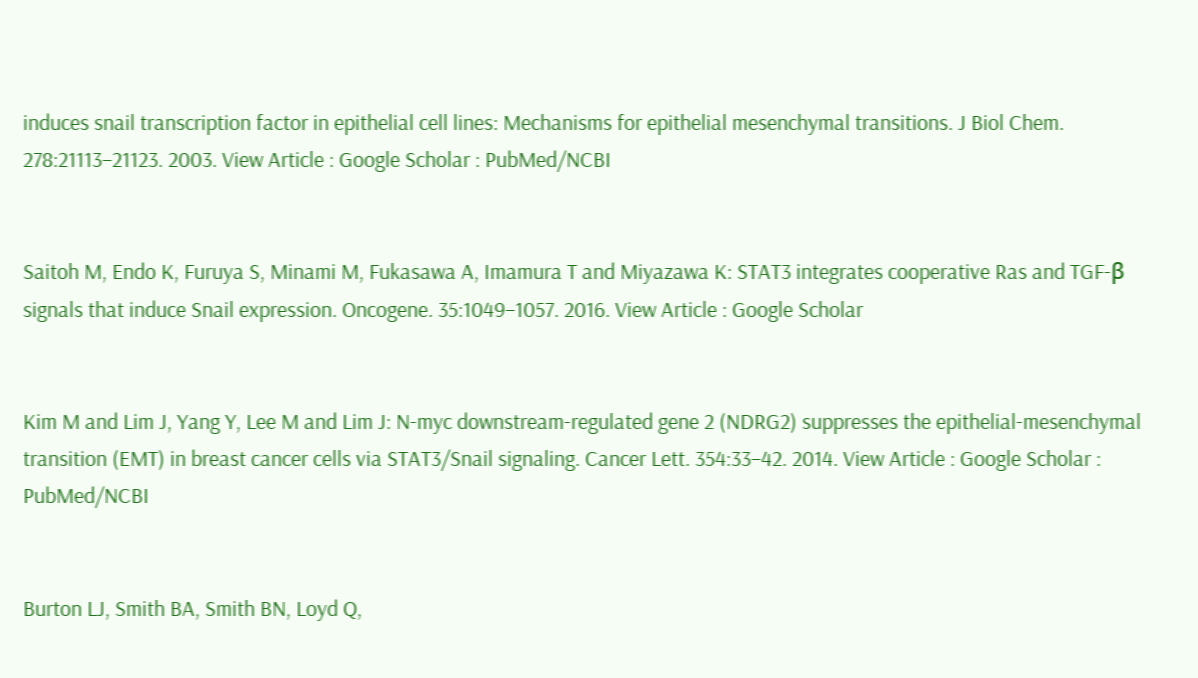induces snail transcription factor in epithelial cell lines: Mechanisms for epithelial mesenchymal transitions. J Biol Chem. 278:21113–21123. 2003. View Article : Google Scholar : PubMed/NCBI


Saitoh M, Endo K, Furuya S, Minami M, Fukasawa A, Imamura T and Miyazawa K: STAT3 integrates cooperative Ras and TGF-β signals that induce Snail expression. Oncogene. 35:1049–1057. 2016. View Article : Google Scholar


Kim M and Lim J, Yang Y, Lee M and Lim J: N-myc downstream-regulated gene 2 (NDRG2) suppresses the epithelial-mesenchymal transition (EMT) in breast cancer cells via STAT3/Snail signaling. Cancer Lett. 354:33–42. 2014. View Article : Google Scholar : PubMed/NCBI


Burton LJ, Smith BA, Smith BN, Loyd Q,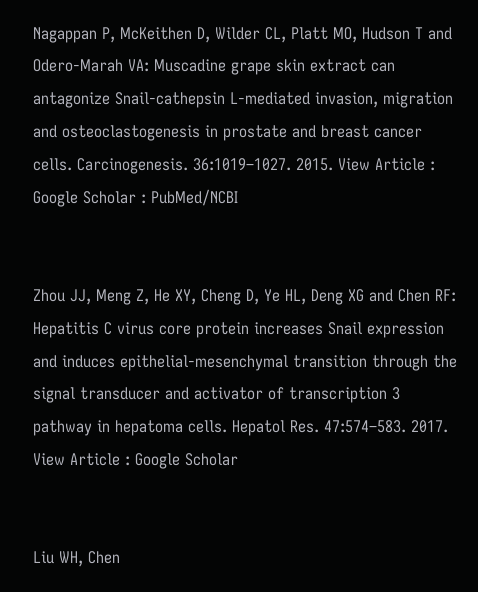Nagappan P, McKeithen D, Wilder CL, Platt MO, Hudson T and Odero-Marah VA: Muscadine grape skin extract can antagonize Snail-cathepsin L-mediated invasion, migration and osteoclastogenesis in prostate and breast cancer cells. Carcinogenesis. 36:1019–1027. 2015. View Article : Google Scholar : PubMed/NCBI


Zhou JJ, Meng Z, He XY, Cheng D, Ye HL, Deng XG and Chen RF: Hepatitis C virus core protein increases Snail expression and induces epithelial-mesenchymal transition through the signal transducer and activator of transcription 3 pathway in hepatoma cells. Hepatol Res. 47:574–583. 2017. View Article : Google Scholar


Liu WH, Chen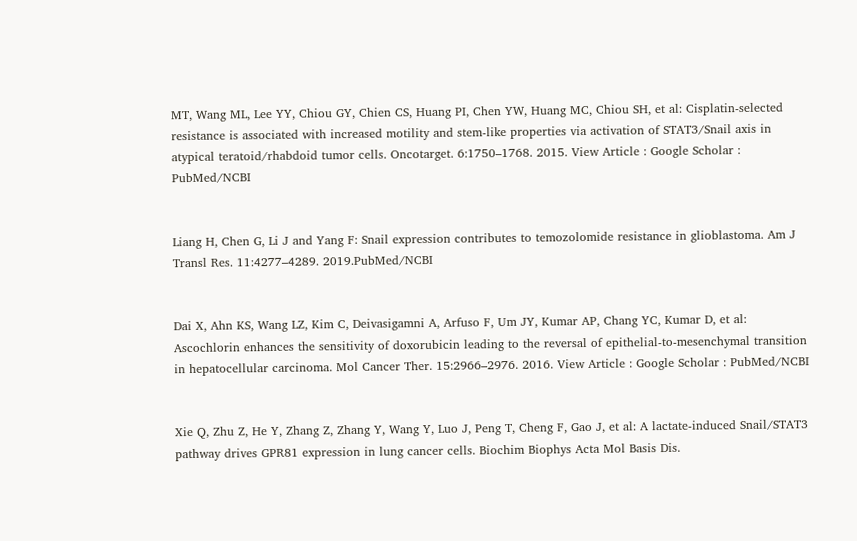MT, Wang ML, Lee YY, Chiou GY, Chien CS, Huang PI, Chen YW, Huang MC, Chiou SH, et al: Cisplatin-selected resistance is associated with increased motility and stem-like properties via activation of STAT3/Snail axis in atypical teratoid/rhabdoid tumor cells. Oncotarget. 6:1750–1768. 2015. View Article : Google Scholar : PubMed/NCBI


Liang H, Chen G, Li J and Yang F: Snail expression contributes to temozolomide resistance in glioblastoma. Am J Transl Res. 11:4277–4289. 2019.PubMed/NCBI


Dai X, Ahn KS, Wang LZ, Kim C, Deivasigamni A, Arfuso F, Um JY, Kumar AP, Chang YC, Kumar D, et al: Ascochlorin enhances the sensitivity of doxorubicin leading to the reversal of epithelial-to-mesenchymal transition in hepatocellular carcinoma. Mol Cancer Ther. 15:2966–2976. 2016. View Article : Google Scholar : PubMed/NCBI


Xie Q, Zhu Z, He Y, Zhang Z, Zhang Y, Wang Y, Luo J, Peng T, Cheng F, Gao J, et al: A lactate-induced Snail/STAT3 pathway drives GPR81 expression in lung cancer cells. Biochim Biophys Acta Mol Basis Dis.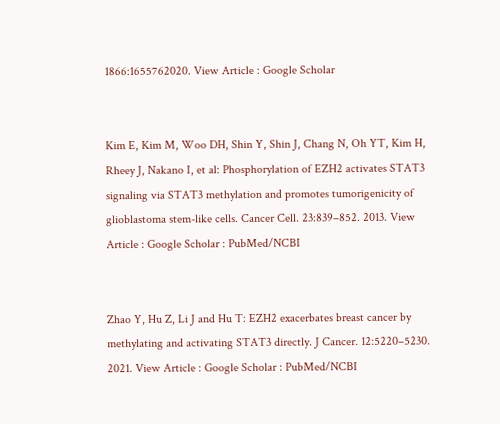1866:1655762020. View Article : Google Scholar


Kim E, Kim M, Woo DH, Shin Y, Shin J, Chang N, Oh YT, Kim H, Rheey J, Nakano I, et al: Phosphorylation of EZH2 activates STAT3 signaling via STAT3 methylation and promotes tumorigenicity of glioblastoma stem-like cells. Cancer Cell. 23:839–852. 2013. View Article : Google Scholar : PubMed/NCBI


Zhao Y, Hu Z, Li J and Hu T: EZH2 exacerbates breast cancer by methylating and activating STAT3 directly. J Cancer. 12:5220–5230. 2021. View Article : Google Scholar : PubMed/NCBI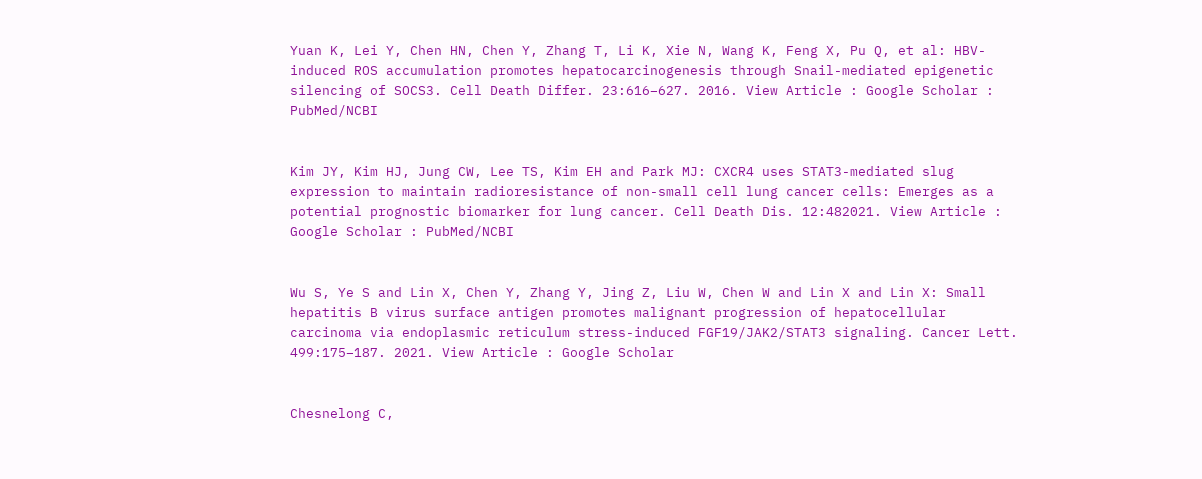Yuan K, Lei Y, Chen HN, Chen Y, Zhang T, Li K, Xie N, Wang K, Feng X, Pu Q, et al: HBV-induced ROS accumulation promotes hepatocarcinogenesis through Snail-mediated epigenetic silencing of SOCS3. Cell Death Differ. 23:616–627. 2016. View Article : Google Scholar : PubMed/NCBI


Kim JY, Kim HJ, Jung CW, Lee TS, Kim EH and Park MJ: CXCR4 uses STAT3-mediated slug expression to maintain radioresistance of non-small cell lung cancer cells: Emerges as a potential prognostic biomarker for lung cancer. Cell Death Dis. 12:482021. View Article : Google Scholar : PubMed/NCBI


Wu S, Ye S and Lin X, Chen Y, Zhang Y, Jing Z, Liu W, Chen W and Lin X and Lin X: Small hepatitis B virus surface antigen promotes malignant progression of hepatocellular carcinoma via endoplasmic reticulum stress-induced FGF19/JAK2/STAT3 signaling. Cancer Lett. 499:175–187. 2021. View Article : Google Scholar


Chesnelong C,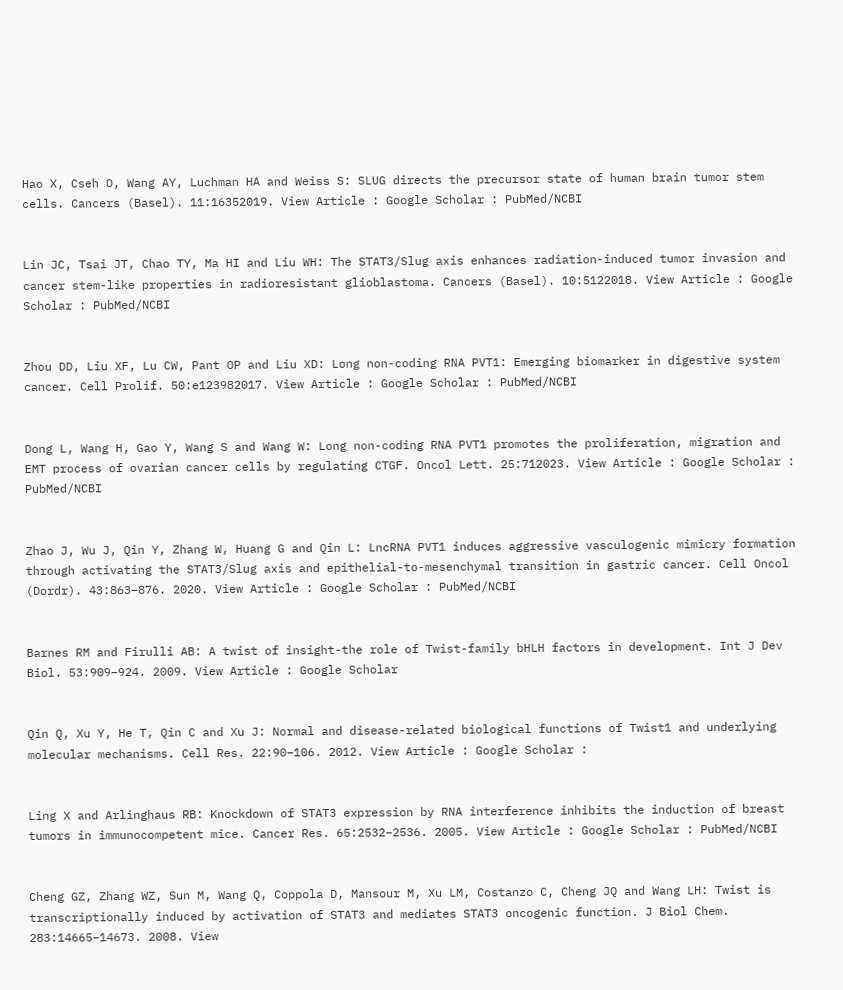Hao X, Cseh O, Wang AY, Luchman HA and Weiss S: SLUG directs the precursor state of human brain tumor stem cells. Cancers (Basel). 11:16352019. View Article : Google Scholar : PubMed/NCBI


Lin JC, Tsai JT, Chao TY, Ma HI and Liu WH: The STAT3/Slug axis enhances radiation-induced tumor invasion and cancer stem-like properties in radioresistant glioblastoma. Cancers (Basel). 10:5122018. View Article : Google Scholar : PubMed/NCBI


Zhou DD, Liu XF, Lu CW, Pant OP and Liu XD: Long non-coding RNA PVT1: Emerging biomarker in digestive system cancer. Cell Prolif. 50:e123982017. View Article : Google Scholar : PubMed/NCBI


Dong L, Wang H, Gao Y, Wang S and Wang W: Long non-coding RNA PVT1 promotes the proliferation, migration and EMT process of ovarian cancer cells by regulating CTGF. Oncol Lett. 25:712023. View Article : Google Scholar : PubMed/NCBI


Zhao J, Wu J, Qin Y, Zhang W, Huang G and Qin L: LncRNA PVT1 induces aggressive vasculogenic mimicry formation through activating the STAT3/Slug axis and epithelial-to-mesenchymal transition in gastric cancer. Cell Oncol (Dordr). 43:863–876. 2020. View Article : Google Scholar : PubMed/NCBI


Barnes RM and Firulli AB: A twist of insight-the role of Twist-family bHLH factors in development. Int J Dev Biol. 53:909–924. 2009. View Article : Google Scholar


Qin Q, Xu Y, He T, Qin C and Xu J: Normal and disease-related biological functions of Twist1 and underlying molecular mechanisms. Cell Res. 22:90–106. 2012. View Article : Google Scholar :


Ling X and Arlinghaus RB: Knockdown of STAT3 expression by RNA interference inhibits the induction of breast tumors in immunocompetent mice. Cancer Res. 65:2532–2536. 2005. View Article : Google Scholar : PubMed/NCBI


Cheng GZ, Zhang WZ, Sun M, Wang Q, Coppola D, Mansour M, Xu LM, Costanzo C, Cheng JQ and Wang LH: Twist is transcriptionally induced by activation of STAT3 and mediates STAT3 oncogenic function. J Biol Chem. 283:14665–14673. 2008. View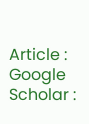Article : Google Scholar :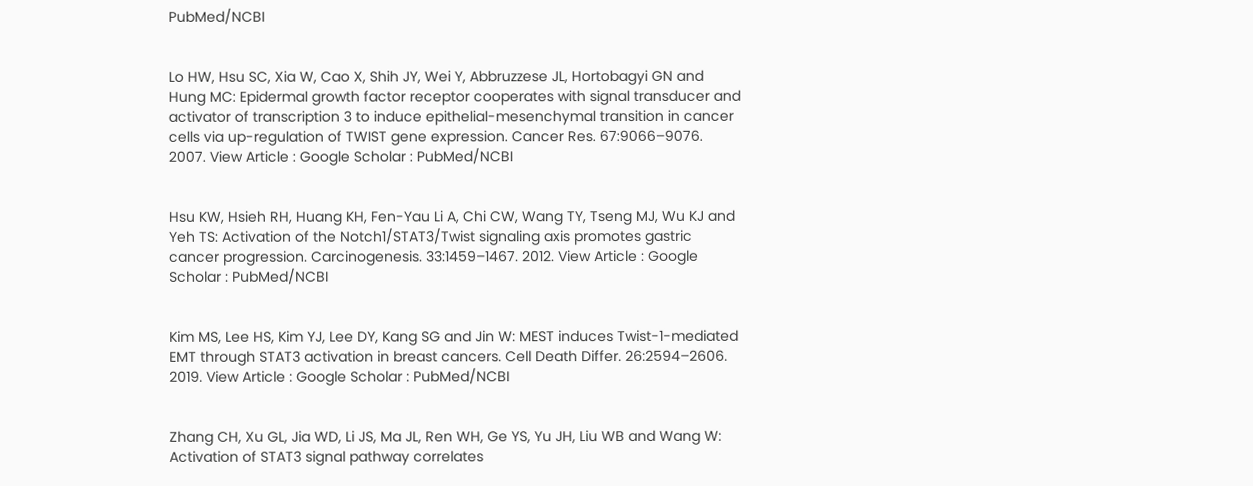PubMed/NCBI


Lo HW, Hsu SC, Xia W, Cao X, Shih JY, Wei Y, Abbruzzese JL, Hortobagyi GN and Hung MC: Epidermal growth factor receptor cooperates with signal transducer and activator of transcription 3 to induce epithelial-mesenchymal transition in cancer cells via up-regulation of TWIST gene expression. Cancer Res. 67:9066–9076. 2007. View Article : Google Scholar : PubMed/NCBI


Hsu KW, Hsieh RH, Huang KH, Fen-Yau Li A, Chi CW, Wang TY, Tseng MJ, Wu KJ and Yeh TS: Activation of the Notch1/STAT3/Twist signaling axis promotes gastric cancer progression. Carcinogenesis. 33:1459–1467. 2012. View Article : Google Scholar : PubMed/NCBI


Kim MS, Lee HS, Kim YJ, Lee DY, Kang SG and Jin W: MEST induces Twist-1-mediated EMT through STAT3 activation in breast cancers. Cell Death Differ. 26:2594–2606. 2019. View Article : Google Scholar : PubMed/NCBI


Zhang CH, Xu GL, Jia WD, Li JS, Ma JL, Ren WH, Ge YS, Yu JH, Liu WB and Wang W: Activation of STAT3 signal pathway correlates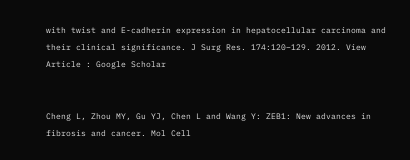with twist and E-cadherin expression in hepatocellular carcinoma and their clinical significance. J Surg Res. 174:120–129. 2012. View Article : Google Scholar


Cheng L, Zhou MY, Gu YJ, Chen L and Wang Y: ZEB1: New advances in fibrosis and cancer. Mol Cell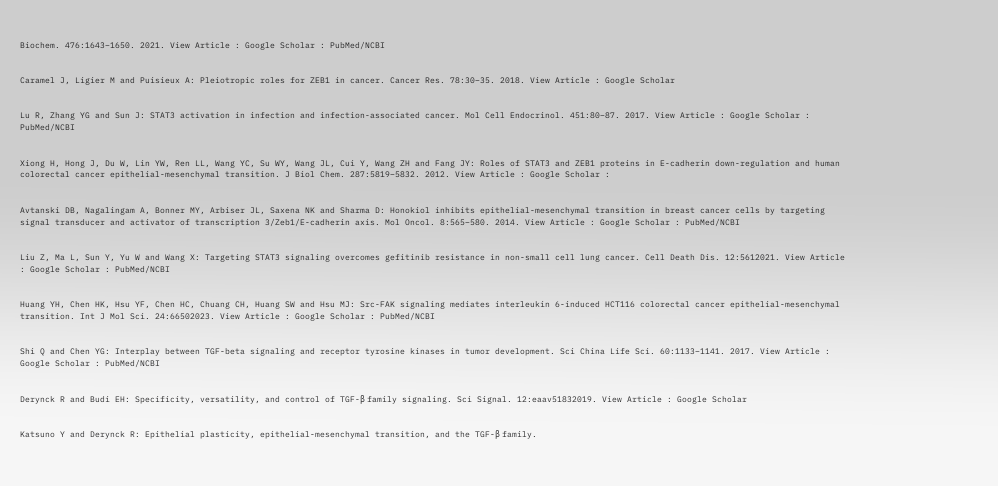Biochem. 476:1643–1650. 2021. View Article : Google Scholar : PubMed/NCBI


Caramel J, Ligier M and Puisieux A: Pleiotropic roles for ZEB1 in cancer. Cancer Res. 78:30–35. 2018. View Article : Google Scholar


Lu R, Zhang YG and Sun J: STAT3 activation in infection and infection-associated cancer. Mol Cell Endocrinol. 451:80–87. 2017. View Article : Google Scholar : PubMed/NCBI


Xiong H, Hong J, Du W, Lin YW, Ren LL, Wang YC, Su WY, Wang JL, Cui Y, Wang ZH and Fang JY: Roles of STAT3 and ZEB1 proteins in E-cadherin down-regulation and human colorectal cancer epithelial-mesenchymal transition. J Biol Chem. 287:5819–5832. 2012. View Article : Google Scholar :


Avtanski DB, Nagalingam A, Bonner MY, Arbiser JL, Saxena NK and Sharma D: Honokiol inhibits epithelial-mesenchymal transition in breast cancer cells by targeting signal transducer and activator of transcription 3/Zeb1/E-cadherin axis. Mol Oncol. 8:565–580. 2014. View Article : Google Scholar : PubMed/NCBI


Liu Z, Ma L, Sun Y, Yu W and Wang X: Targeting STAT3 signaling overcomes gefitinib resistance in non-small cell lung cancer. Cell Death Dis. 12:5612021. View Article : Google Scholar : PubMed/NCBI


Huang YH, Chen HK, Hsu YF, Chen HC, Chuang CH, Huang SW and Hsu MJ: Src-FAK signaling mediates interleukin 6-induced HCT116 colorectal cancer epithelial-mesenchymal transition. Int J Mol Sci. 24:66502023. View Article : Google Scholar : PubMed/NCBI


Shi Q and Chen YG: Interplay between TGF-beta signaling and receptor tyrosine kinases in tumor development. Sci China Life Sci. 60:1133–1141. 2017. View Article : Google Scholar : PubMed/NCBI


Derynck R and Budi EH: Specificity, versatility, and control of TGF-β family signaling. Sci Signal. 12:eaav51832019. View Article : Google Scholar


Katsuno Y and Derynck R: Epithelial plasticity, epithelial-mesenchymal transition, and the TGF-β family.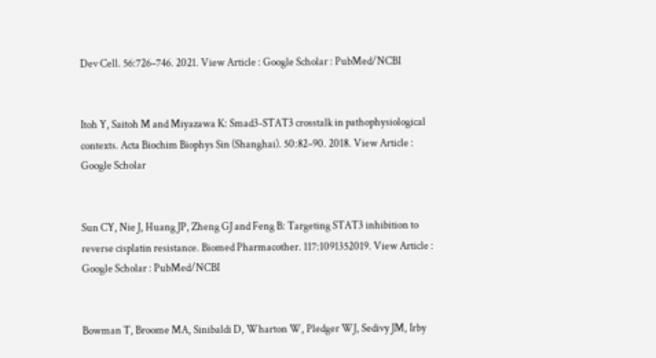Dev Cell. 56:726–746. 2021. View Article : Google Scholar : PubMed/NCBI


Itoh Y, Saitoh M and Miyazawa K: Smad3-STAT3 crosstalk in pathophysiological contexts. Acta Biochim Biophys Sin (Shanghai). 50:82–90. 2018. View Article : Google Scholar


Sun CY, Nie J, Huang JP, Zheng GJ and Feng B: Targeting STAT3 inhibition to reverse cisplatin resistance. Biomed Pharmacother. 117:1091352019. View Article : Google Scholar : PubMed/NCBI


Bowman T, Broome MA, Sinibaldi D, Wharton W, Pledger WJ, Sedivy JM, Irby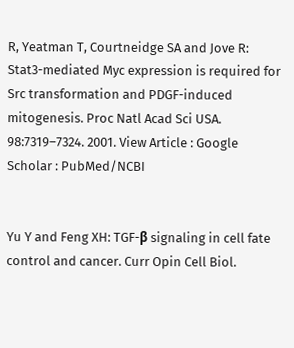R, Yeatman T, Courtneidge SA and Jove R: Stat3-mediated Myc expression is required for Src transformation and PDGF-induced mitogenesis. Proc Natl Acad Sci USA. 98:7319–7324. 2001. View Article : Google Scholar : PubMed/NCBI


Yu Y and Feng XH: TGF-β signaling in cell fate control and cancer. Curr Opin Cell Biol.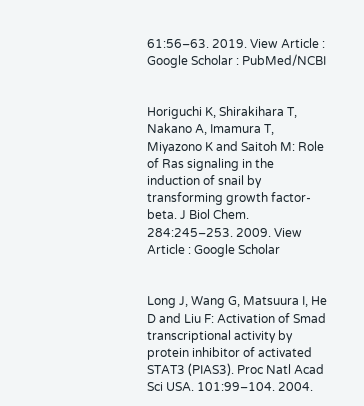61:56–63. 2019. View Article : Google Scholar : PubMed/NCBI


Horiguchi K, Shirakihara T, Nakano A, Imamura T, Miyazono K and Saitoh M: Role of Ras signaling in the induction of snail by transforming growth factor-beta. J Biol Chem. 284:245–253. 2009. View Article : Google Scholar


Long J, Wang G, Matsuura I, He D and Liu F: Activation of Smad transcriptional activity by protein inhibitor of activated STAT3 (PIAS3). Proc Natl Acad Sci USA. 101:99–104. 2004.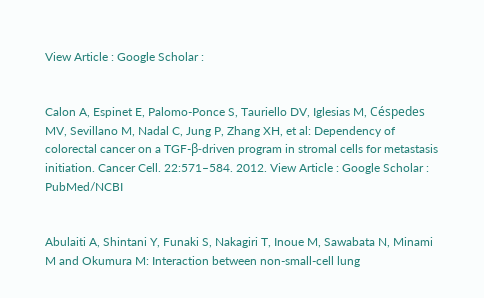View Article : Google Scholar :


Calon A, Espinet E, Palomo-Ponce S, Tauriello DV, Iglesias M, Céspedes MV, Sevillano M, Nadal C, Jung P, Zhang XH, et al: Dependency of colorectal cancer on a TGF-β-driven program in stromal cells for metastasis initiation. Cancer Cell. 22:571–584. 2012. View Article : Google Scholar : PubMed/NCBI


Abulaiti A, Shintani Y, Funaki S, Nakagiri T, Inoue M, Sawabata N, Minami M and Okumura M: Interaction between non-small-cell lung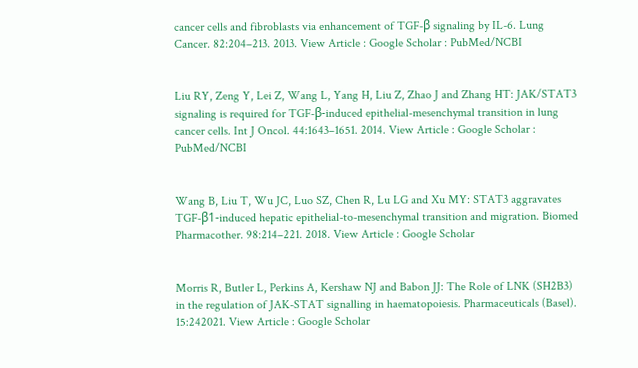cancer cells and fibroblasts via enhancement of TGF-β signaling by IL-6. Lung Cancer. 82:204–213. 2013. View Article : Google Scholar : PubMed/NCBI


Liu RY, Zeng Y, Lei Z, Wang L, Yang H, Liu Z, Zhao J and Zhang HT: JAK/STAT3 signaling is required for TGF-β-induced epithelial-mesenchymal transition in lung cancer cells. Int J Oncol. 44:1643–1651. 2014. View Article : Google Scholar : PubMed/NCBI


Wang B, Liu T, Wu JC, Luo SZ, Chen R, Lu LG and Xu MY: STAT3 aggravates TGF-β1-induced hepatic epithelial-to-mesenchymal transition and migration. Biomed Pharmacother. 98:214–221. 2018. View Article : Google Scholar


Morris R, Butler L, Perkins A, Kershaw NJ and Babon JJ: The Role of LNK (SH2B3) in the regulation of JAK-STAT signalling in haematopoiesis. Pharmaceuticals (Basel). 15:242021. View Article : Google Scholar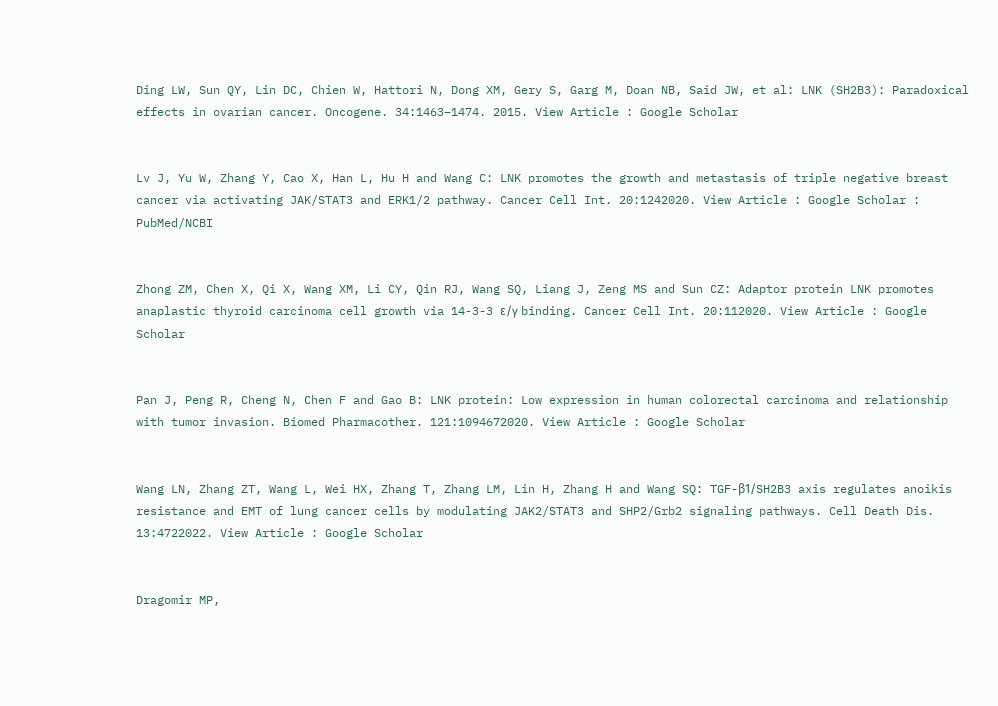Ding LW, Sun QY, Lin DC, Chien W, Hattori N, Dong XM, Gery S, Garg M, Doan NB, Said JW, et al: LNK (SH2B3): Paradoxical effects in ovarian cancer. Oncogene. 34:1463–1474. 2015. View Article : Google Scholar


Lv J, Yu W, Zhang Y, Cao X, Han L, Hu H and Wang C: LNK promotes the growth and metastasis of triple negative breast cancer via activating JAK/STAT3 and ERK1/2 pathway. Cancer Cell Int. 20:1242020. View Article : Google Scholar : PubMed/NCBI


Zhong ZM, Chen X, Qi X, Wang XM, Li CY, Qin RJ, Wang SQ, Liang J, Zeng MS and Sun CZ: Adaptor protein LNK promotes anaplastic thyroid carcinoma cell growth via 14-3-3 ε/γ binding. Cancer Cell Int. 20:112020. View Article : Google Scholar


Pan J, Peng R, Cheng N, Chen F and Gao B: LNK protein: Low expression in human colorectal carcinoma and relationship with tumor invasion. Biomed Pharmacother. 121:1094672020. View Article : Google Scholar


Wang LN, Zhang ZT, Wang L, Wei HX, Zhang T, Zhang LM, Lin H, Zhang H and Wang SQ: TGF-β1/SH2B3 axis regulates anoikis resistance and EMT of lung cancer cells by modulating JAK2/STAT3 and SHP2/Grb2 signaling pathways. Cell Death Dis. 13:4722022. View Article : Google Scholar


Dragomir MP,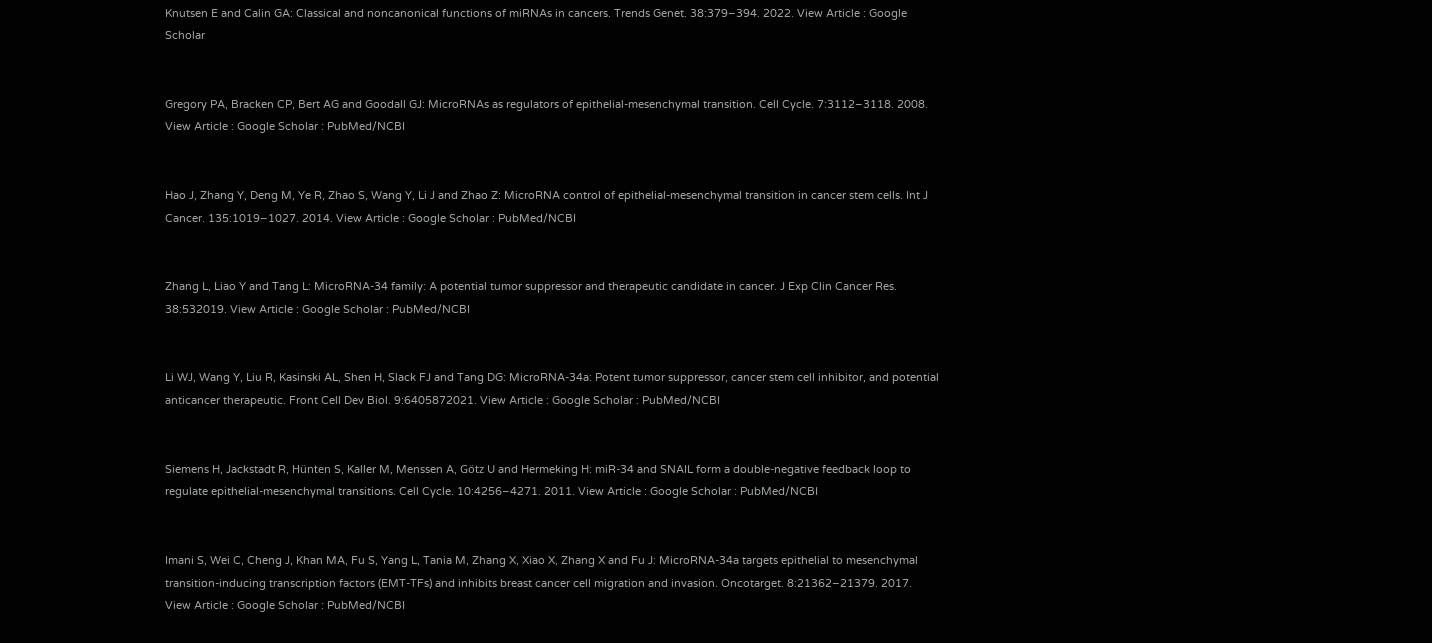Knutsen E and Calin GA: Classical and noncanonical functions of miRNAs in cancers. Trends Genet. 38:379–394. 2022. View Article : Google Scholar


Gregory PA, Bracken CP, Bert AG and Goodall GJ: MicroRNAs as regulators of epithelial-mesenchymal transition. Cell Cycle. 7:3112–3118. 2008. View Article : Google Scholar : PubMed/NCBI


Hao J, Zhang Y, Deng M, Ye R, Zhao S, Wang Y, Li J and Zhao Z: MicroRNA control of epithelial-mesenchymal transition in cancer stem cells. Int J Cancer. 135:1019–1027. 2014. View Article : Google Scholar : PubMed/NCBI


Zhang L, Liao Y and Tang L: MicroRNA-34 family: A potential tumor suppressor and therapeutic candidate in cancer. J Exp Clin Cancer Res. 38:532019. View Article : Google Scholar : PubMed/NCBI


Li WJ, Wang Y, Liu R, Kasinski AL, Shen H, Slack FJ and Tang DG: MicroRNA-34a: Potent tumor suppressor, cancer stem cell inhibitor, and potential anticancer therapeutic. Front Cell Dev Biol. 9:6405872021. View Article : Google Scholar : PubMed/NCBI


Siemens H, Jackstadt R, Hünten S, Kaller M, Menssen A, Götz U and Hermeking H: miR-34 and SNAIL form a double-negative feedback loop to regulate epithelial-mesenchymal transitions. Cell Cycle. 10:4256–4271. 2011. View Article : Google Scholar : PubMed/NCBI


Imani S, Wei C, Cheng J, Khan MA, Fu S, Yang L, Tania M, Zhang X, Xiao X, Zhang X and Fu J: MicroRNA-34a targets epithelial to mesenchymal transition-inducing transcription factors (EMT-TFs) and inhibits breast cancer cell migration and invasion. Oncotarget. 8:21362–21379. 2017. View Article : Google Scholar : PubMed/NCBI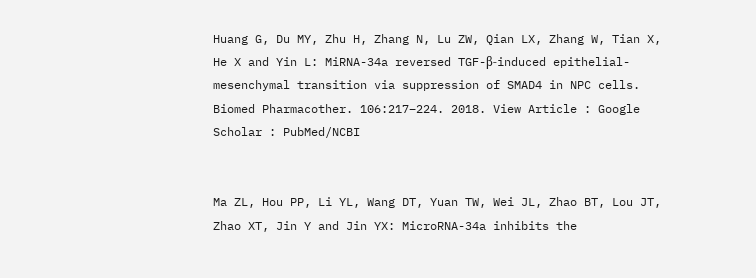Huang G, Du MY, Zhu H, Zhang N, Lu ZW, Qian LX, Zhang W, Tian X, He X and Yin L: MiRNA-34a reversed TGF-β-induced epithelial-mesenchymal transition via suppression of SMAD4 in NPC cells. Biomed Pharmacother. 106:217–224. 2018. View Article : Google Scholar : PubMed/NCBI


Ma ZL, Hou PP, Li YL, Wang DT, Yuan TW, Wei JL, Zhao BT, Lou JT, Zhao XT, Jin Y and Jin YX: MicroRNA-34a inhibits the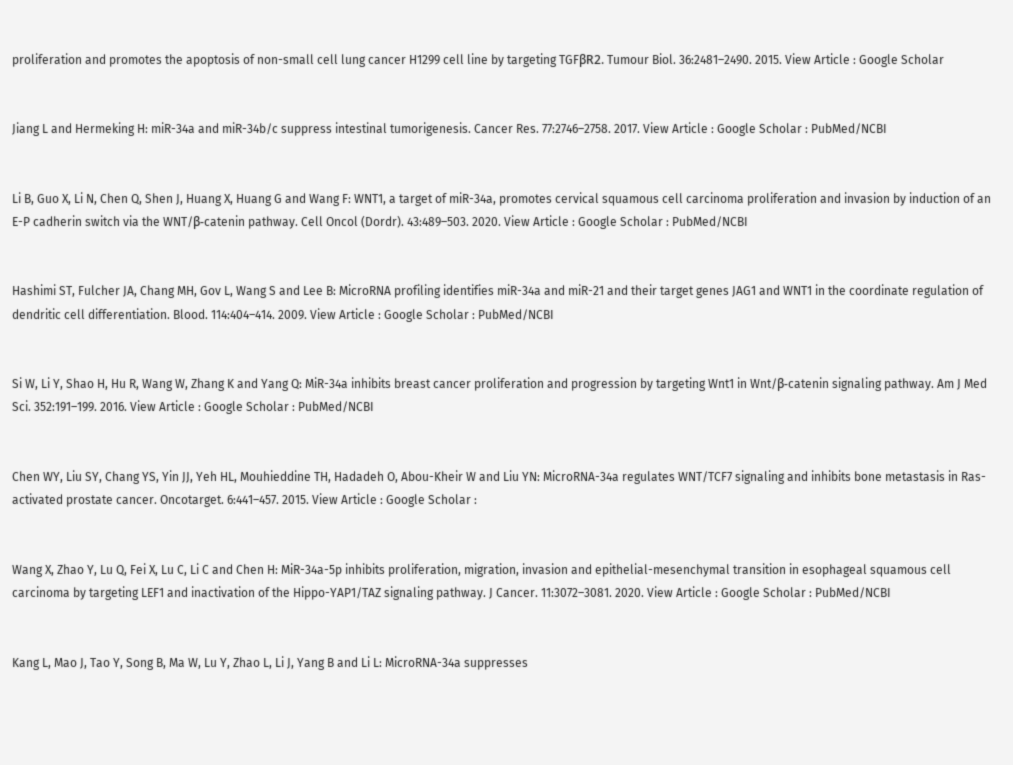proliferation and promotes the apoptosis of non-small cell lung cancer H1299 cell line by targeting TGFβR2. Tumour Biol. 36:2481–2490. 2015. View Article : Google Scholar


Jiang L and Hermeking H: miR-34a and miR-34b/c suppress intestinal tumorigenesis. Cancer Res. 77:2746–2758. 2017. View Article : Google Scholar : PubMed/NCBI


Li B, Guo X, Li N, Chen Q, Shen J, Huang X, Huang G and Wang F: WNT1, a target of miR-34a, promotes cervical squamous cell carcinoma proliferation and invasion by induction of an E-P cadherin switch via the WNT/β-catenin pathway. Cell Oncol (Dordr). 43:489–503. 2020. View Article : Google Scholar : PubMed/NCBI


Hashimi ST, Fulcher JA, Chang MH, Gov L, Wang S and Lee B: MicroRNA profiling identifies miR-34a and miR-21 and their target genes JAG1 and WNT1 in the coordinate regulation of dendritic cell differentiation. Blood. 114:404–414. 2009. View Article : Google Scholar : PubMed/NCBI


Si W, Li Y, Shao H, Hu R, Wang W, Zhang K and Yang Q: MiR-34a inhibits breast cancer proliferation and progression by targeting Wnt1 in Wnt/β-catenin signaling pathway. Am J Med Sci. 352:191–199. 2016. View Article : Google Scholar : PubMed/NCBI


Chen WY, Liu SY, Chang YS, Yin JJ, Yeh HL, Mouhieddine TH, Hadadeh O, Abou-Kheir W and Liu YN: MicroRNA-34a regulates WNT/TCF7 signaling and inhibits bone metastasis in Ras-activated prostate cancer. Oncotarget. 6:441–457. 2015. View Article : Google Scholar :


Wang X, Zhao Y, Lu Q, Fei X, Lu C, Li C and Chen H: MiR-34a-5p inhibits proliferation, migration, invasion and epithelial-mesenchymal transition in esophageal squamous cell carcinoma by targeting LEF1 and inactivation of the Hippo-YAP1/TAZ signaling pathway. J Cancer. 11:3072–3081. 2020. View Article : Google Scholar : PubMed/NCBI


Kang L, Mao J, Tao Y, Song B, Ma W, Lu Y, Zhao L, Li J, Yang B and Li L: MicroRNA-34a suppresses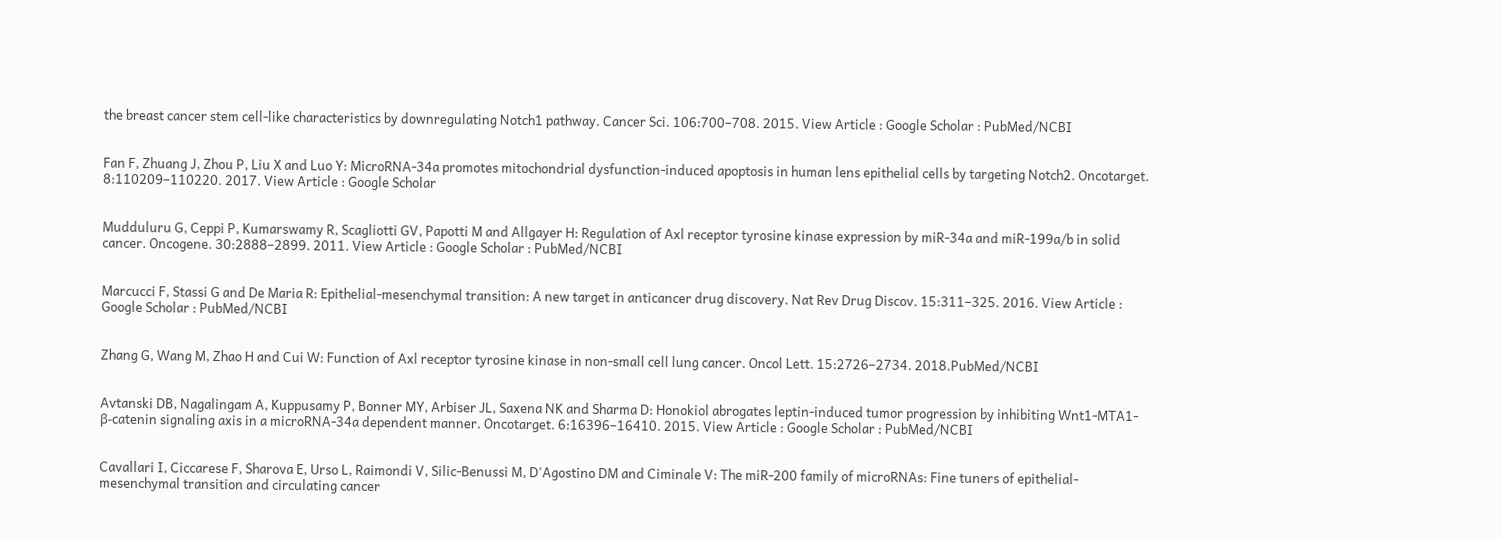the breast cancer stem cell-like characteristics by downregulating Notch1 pathway. Cancer Sci. 106:700–708. 2015. View Article : Google Scholar : PubMed/NCBI


Fan F, Zhuang J, Zhou P, Liu X and Luo Y: MicroRNA-34a promotes mitochondrial dysfunction-induced apoptosis in human lens epithelial cells by targeting Notch2. Oncotarget. 8:110209–110220. 2017. View Article : Google Scholar


Mudduluru G, Ceppi P, Kumarswamy R, Scagliotti GV, Papotti M and Allgayer H: Regulation of Axl receptor tyrosine kinase expression by miR-34a and miR-199a/b in solid cancer. Oncogene. 30:2888–2899. 2011. View Article : Google Scholar : PubMed/NCBI


Marcucci F, Stassi G and De Maria R: Epithelial-mesenchymal transition: A new target in anticancer drug discovery. Nat Rev Drug Discov. 15:311–325. 2016. View Article : Google Scholar : PubMed/NCBI


Zhang G, Wang M, Zhao H and Cui W: Function of Axl receptor tyrosine kinase in non-small cell lung cancer. Oncol Lett. 15:2726–2734. 2018.PubMed/NCBI


Avtanski DB, Nagalingam A, Kuppusamy P, Bonner MY, Arbiser JL, Saxena NK and Sharma D: Honokiol abrogates leptin-induced tumor progression by inhibiting Wnt1-MTA1-β-catenin signaling axis in a microRNA-34a dependent manner. Oncotarget. 6:16396–16410. 2015. View Article : Google Scholar : PubMed/NCBI


Cavallari I, Ciccarese F, Sharova E, Urso L, Raimondi V, Silic-Benussi M, D'Agostino DM and Ciminale V: The miR-200 family of microRNAs: Fine tuners of epithelial-mesenchymal transition and circulating cancer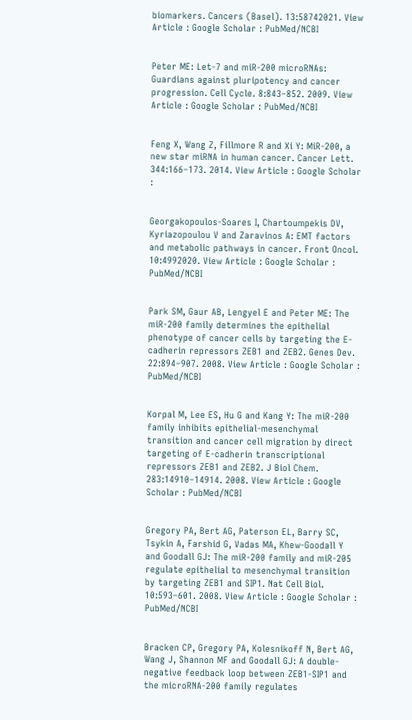biomarkers. Cancers (Basel). 13:58742021. View Article : Google Scholar : PubMed/NCBI


Peter ME: Let-7 and miR-200 microRNAs: Guardians against pluripotency and cancer progression. Cell Cycle. 8:843–852. 2009. View Article : Google Scholar : PubMed/NCBI


Feng X, Wang Z, Fillmore R and Xi Y: MiR-200, a new star miRNA in human cancer. Cancer Lett. 344:166–173. 2014. View Article : Google Scholar :


Georgakopoulos-Soares I, Chartoumpekis DV, Kyriazopoulou V and Zaravinos A: EMT factors and metabolic pathways in cancer. Front Oncol. 10:4992020. View Article : Google Scholar : PubMed/NCBI


Park SM, Gaur AB, Lengyel E and Peter ME: The miR-200 family determines the epithelial phenotype of cancer cells by targeting the E-cadherin repressors ZEB1 and ZEB2. Genes Dev. 22:894–907. 2008. View Article : Google Scholar : PubMed/NCBI


Korpal M, Lee ES, Hu G and Kang Y: The miR-200 family inhibits epithelial-mesenchymal transition and cancer cell migration by direct targeting of E-cadherin transcriptional repressors ZEB1 and ZEB2. J Biol Chem. 283:14910–14914. 2008. View Article : Google Scholar : PubMed/NCBI


Gregory PA, Bert AG, Paterson EL, Barry SC, Tsykin A, Farshid G, Vadas MA, Khew-Goodall Y and Goodall GJ: The miR-200 family and miR-205 regulate epithelial to mesenchymal transition by targeting ZEB1 and SIP1. Nat Cell Biol. 10:593–601. 2008. View Article : Google Scholar : PubMed/NCBI


Bracken CP, Gregory PA, Kolesnikoff N, Bert AG, Wang J, Shannon MF and Goodall GJ: A double-negative feedback loop between ZEB1-SIP1 and the microRNA-200 family regulates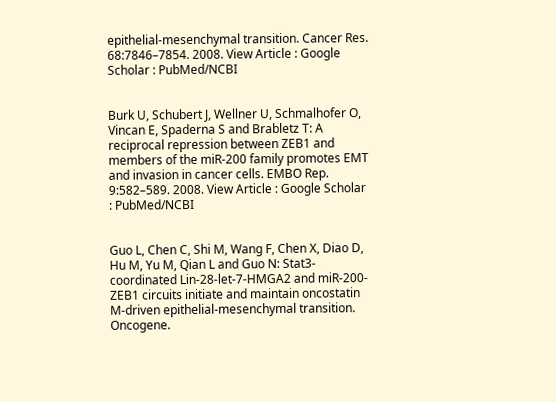epithelial-mesenchymal transition. Cancer Res. 68:7846–7854. 2008. View Article : Google Scholar : PubMed/NCBI


Burk U, Schubert J, Wellner U, Schmalhofer O, Vincan E, Spaderna S and Brabletz T: A reciprocal repression between ZEB1 and members of the miR-200 family promotes EMT and invasion in cancer cells. EMBO Rep. 9:582–589. 2008. View Article : Google Scholar : PubMed/NCBI


Guo L, Chen C, Shi M, Wang F, Chen X, Diao D, Hu M, Yu M, Qian L and Guo N: Stat3-coordinated Lin-28-let-7-HMGA2 and miR-200-ZEB1 circuits initiate and maintain oncostatin M-driven epithelial-mesenchymal transition. Oncogene.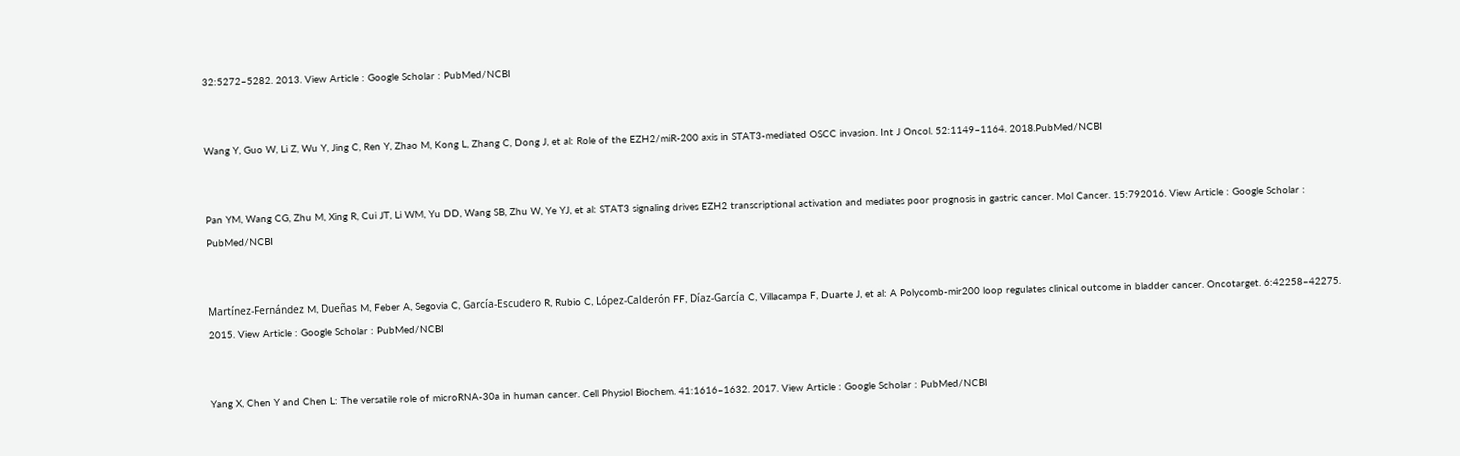32:5272–5282. 2013. View Article : Google Scholar : PubMed/NCBI


Wang Y, Guo W, Li Z, Wu Y, Jing C, Ren Y, Zhao M, Kong L, Zhang C, Dong J, et al: Role of the EZH2/miR-200 axis in STAT3-mediated OSCC invasion. Int J Oncol. 52:1149–1164. 2018.PubMed/NCBI


Pan YM, Wang CG, Zhu M, Xing R, Cui JT, Li WM, Yu DD, Wang SB, Zhu W, Ye YJ, et al: STAT3 signaling drives EZH2 transcriptional activation and mediates poor prognosis in gastric cancer. Mol Cancer. 15:792016. View Article : Google Scholar : PubMed/NCBI


Martínez-Fernández M, Dueñas M, Feber A, Segovia C, García-Escudero R, Rubio C, López-Calderón FF, Díaz-García C, Villacampa F, Duarte J, et al: A Polycomb-mir200 loop regulates clinical outcome in bladder cancer. Oncotarget. 6:42258–42275. 2015. View Article : Google Scholar : PubMed/NCBI


Yang X, Chen Y and Chen L: The versatile role of microRNA-30a in human cancer. Cell Physiol Biochem. 41:1616–1632. 2017. View Article : Google Scholar : PubMed/NCBI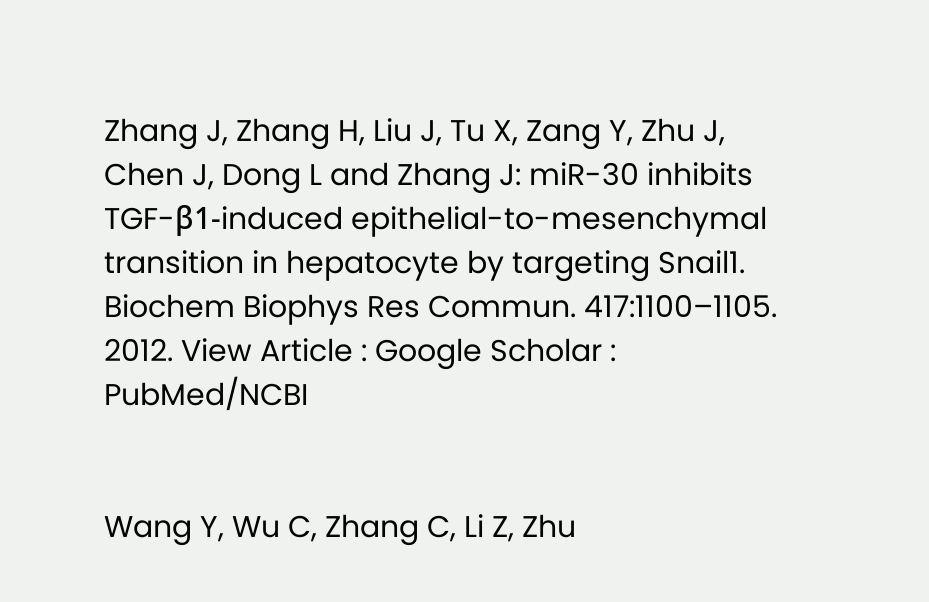Zhang J, Zhang H, Liu J, Tu X, Zang Y, Zhu J, Chen J, Dong L and Zhang J: miR-30 inhibits TGF-β1-induced epithelial-to-mesenchymal transition in hepatocyte by targeting Snail1. Biochem Biophys Res Commun. 417:1100–1105. 2012. View Article : Google Scholar : PubMed/NCBI


Wang Y, Wu C, Zhang C, Li Z, Zhu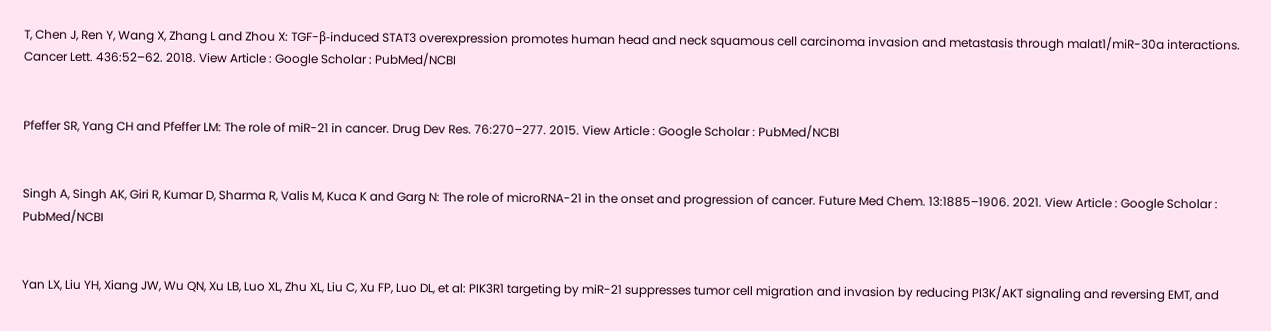T, Chen J, Ren Y, Wang X, Zhang L and Zhou X: TGF-β-induced STAT3 overexpression promotes human head and neck squamous cell carcinoma invasion and metastasis through malat1/miR-30a interactions. Cancer Lett. 436:52–62. 2018. View Article : Google Scholar : PubMed/NCBI


Pfeffer SR, Yang CH and Pfeffer LM: The role of miR-21 in cancer. Drug Dev Res. 76:270–277. 2015. View Article : Google Scholar : PubMed/NCBI


Singh A, Singh AK, Giri R, Kumar D, Sharma R, Valis M, Kuca K and Garg N: The role of microRNA-21 in the onset and progression of cancer. Future Med Chem. 13:1885–1906. 2021. View Article : Google Scholar : PubMed/NCBI


Yan LX, Liu YH, Xiang JW, Wu QN, Xu LB, Luo XL, Zhu XL, Liu C, Xu FP, Luo DL, et al: PIK3R1 targeting by miR-21 suppresses tumor cell migration and invasion by reducing PI3K/AKT signaling and reversing EMT, and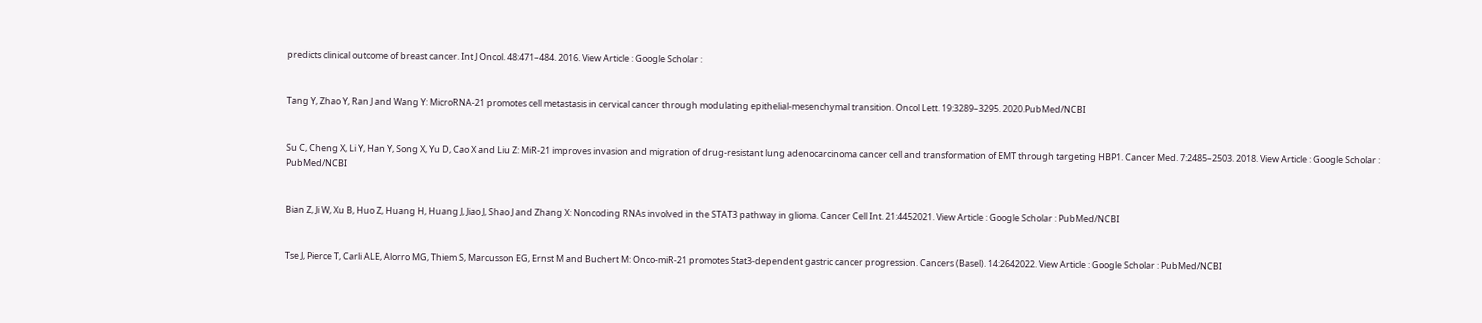predicts clinical outcome of breast cancer. Int J Oncol. 48:471–484. 2016. View Article : Google Scholar :


Tang Y, Zhao Y, Ran J and Wang Y: MicroRNA-21 promotes cell metastasis in cervical cancer through modulating epithelial-mesenchymal transition. Oncol Lett. 19:3289–3295. 2020.PubMed/NCBI


Su C, Cheng X, Li Y, Han Y, Song X, Yu D, Cao X and Liu Z: MiR-21 improves invasion and migration of drug-resistant lung adenocarcinoma cancer cell and transformation of EMT through targeting HBP1. Cancer Med. 7:2485–2503. 2018. View Article : Google Scholar : PubMed/NCBI


Bian Z, Ji W, Xu B, Huo Z, Huang H, Huang J, Jiao J, Shao J and Zhang X: Noncoding RNAs involved in the STAT3 pathway in glioma. Cancer Cell Int. 21:4452021. View Article : Google Scholar : PubMed/NCBI


Tse J, Pierce T, Carli ALE, Alorro MG, Thiem S, Marcusson EG, Ernst M and Buchert M: Onco-miR-21 promotes Stat3-dependent gastric cancer progression. Cancers (Basel). 14:2642022. View Article : Google Scholar : PubMed/NCBI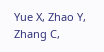Yue X, Zhao Y, Zhang C,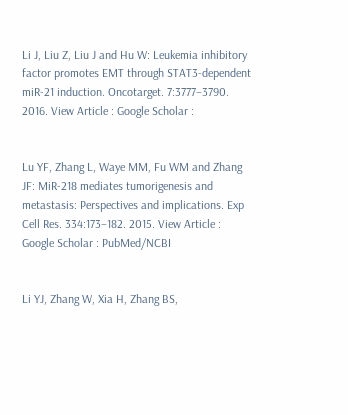Li J, Liu Z, Liu J and Hu W: Leukemia inhibitory factor promotes EMT through STAT3-dependent miR-21 induction. Oncotarget. 7:3777–3790. 2016. View Article : Google Scholar :


Lu YF, Zhang L, Waye MM, Fu WM and Zhang JF: MiR-218 mediates tumorigenesis and metastasis: Perspectives and implications. Exp Cell Res. 334:173–182. 2015. View Article : Google Scholar : PubMed/NCBI


Li YJ, Zhang W, Xia H, Zhang BS,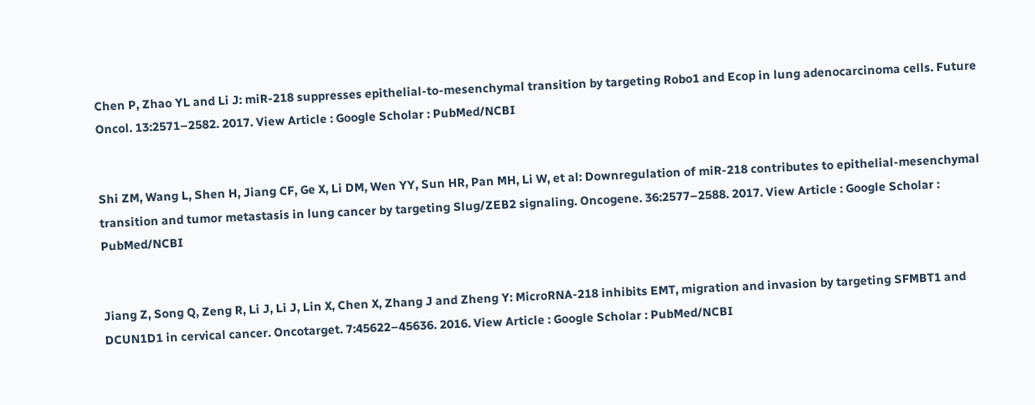Chen P, Zhao YL and Li J: miR-218 suppresses epithelial-to-mesenchymal transition by targeting Robo1 and Ecop in lung adenocarcinoma cells. Future Oncol. 13:2571–2582. 2017. View Article : Google Scholar : PubMed/NCBI


Shi ZM, Wang L, Shen H, Jiang CF, Ge X, Li DM, Wen YY, Sun HR, Pan MH, Li W, et al: Downregulation of miR-218 contributes to epithelial-mesenchymal transition and tumor metastasis in lung cancer by targeting Slug/ZEB2 signaling. Oncogene. 36:2577–2588. 2017. View Article : Google Scholar : PubMed/NCBI


Jiang Z, Song Q, Zeng R, Li J, Li J, Lin X, Chen X, Zhang J and Zheng Y: MicroRNA-218 inhibits EMT, migration and invasion by targeting SFMBT1 and DCUN1D1 in cervical cancer. Oncotarget. 7:45622–45636. 2016. View Article : Google Scholar : PubMed/NCBI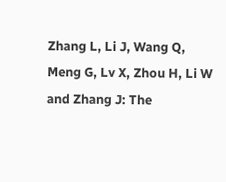Zhang L, Li J, Wang Q, Meng G, Lv X, Zhou H, Li W and Zhang J: The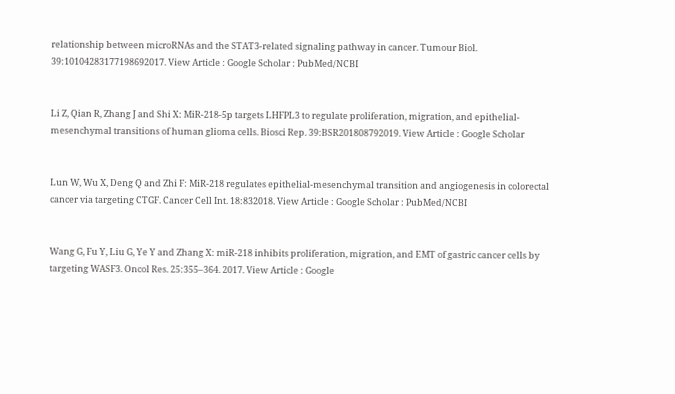relationship between microRNAs and the STAT3-related signaling pathway in cancer. Tumour Biol. 39:10104283177198692017. View Article : Google Scholar : PubMed/NCBI


Li Z, Qian R, Zhang J and Shi X: MiR-218-5p targets LHFPL3 to regulate proliferation, migration, and epithelial-mesenchymal transitions of human glioma cells. Biosci Rep. 39:BSR201808792019. View Article : Google Scholar


Lun W, Wu X, Deng Q and Zhi F: MiR-218 regulates epithelial-mesenchymal transition and angiogenesis in colorectal cancer via targeting CTGF. Cancer Cell Int. 18:832018. View Article : Google Scholar : PubMed/NCBI


Wang G, Fu Y, Liu G, Ye Y and Zhang X: miR-218 inhibits proliferation, migration, and EMT of gastric cancer cells by targeting WASF3. Oncol Res. 25:355–364. 2017. View Article : Google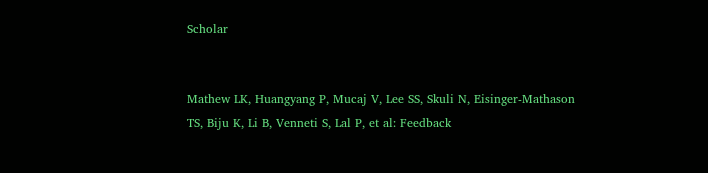Scholar


Mathew LK, Huangyang P, Mucaj V, Lee SS, Skuli N, Eisinger-Mathason TS, Biju K, Li B, Venneti S, Lal P, et al: Feedback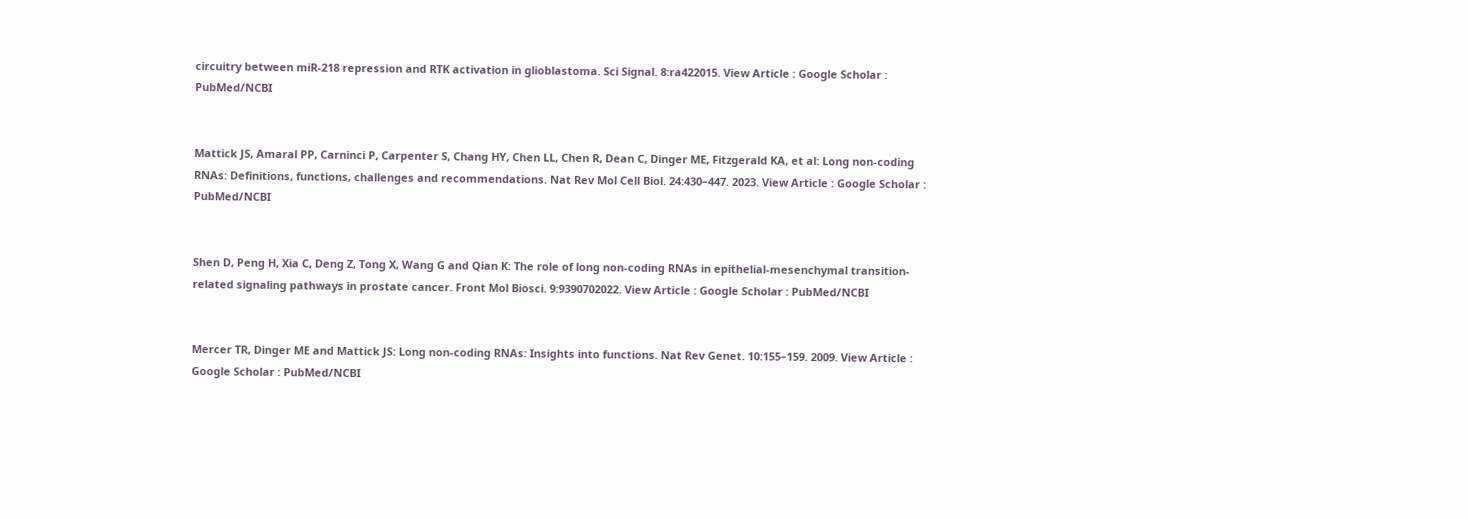circuitry between miR-218 repression and RTK activation in glioblastoma. Sci Signal. 8:ra422015. View Article : Google Scholar : PubMed/NCBI


Mattick JS, Amaral PP, Carninci P, Carpenter S, Chang HY, Chen LL, Chen R, Dean C, Dinger ME, Fitzgerald KA, et al: Long non-coding RNAs: Definitions, functions, challenges and recommendations. Nat Rev Mol Cell Biol. 24:430–447. 2023. View Article : Google Scholar : PubMed/NCBI


Shen D, Peng H, Xia C, Deng Z, Tong X, Wang G and Qian K: The role of long non-coding RNAs in epithelial-mesenchymal transition-related signaling pathways in prostate cancer. Front Mol Biosci. 9:9390702022. View Article : Google Scholar : PubMed/NCBI


Mercer TR, Dinger ME and Mattick JS: Long non-coding RNAs: Insights into functions. Nat Rev Genet. 10:155–159. 2009. View Article : Google Scholar : PubMed/NCBI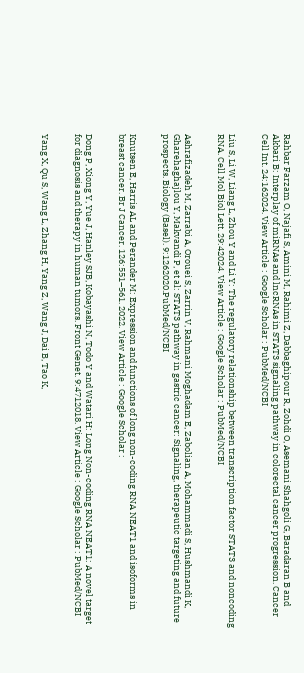Rahbar Farzam O, Najafi S, Amini M, Rahimi Z, Dabbaghipour R, Zohdi O, Asemani Shahgoli G, Baradaran B and Akbari B: Interplay of miRNAs and lncRNAs in STAT3 signaling pathway in colorectal cancer progression. Cancer Cell Int. 24:162024. View Article : Google Scholar : PubMed/NCBI


Liu S, Li W, Liang L, Zhou Y and Li Y: The regulatory relationship between transcription factor STAT3 and noncoding RNA. Cell Mol Biol Lett. 29:42024. View Article : Google Scholar : PubMed/NCBI


Ashrafizadeh M, Zarrabi A, Orouei S, Zarrin V, Rahmani Moghadam E, Zabolian A, Mohammadi S, Hushmandi K, Gharehaghajlou Y, Makvandi P, et al: STAT3 pathway in gastric cancer: Signaling, therapeutic targeting and future prospects. Biology (Basel). 9:1262020.PubMed/NCBI


Knutsen E, Harris AL and Perander M: Expression and functions of long non-coding RNA NEAT1 and isoforms in breast cancer. Br J Cancer. 126:551–561. 2022. View Article : Google Scholar :


Dong P, Xiong Y, Yue J, Hanley SJB, Kobayashi N, Todo Y and Watari H: Long Non-coding RNA NEAT1: A novel target for diagnosis and therapy in human tumors. Front Genet. 9:4712018. View Article : Google Scholar : PubMed/NCBI


Yang X, Qu S, Wang L, Zhang H, Yang Z, Wang J, Dai B, Tao K,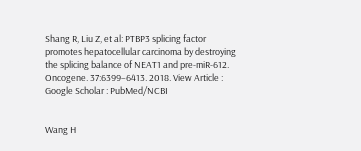Shang R, Liu Z, et al: PTBP3 splicing factor promotes hepatocellular carcinoma by destroying the splicing balance of NEAT1 and pre-miR-612. Oncogene. 37:6399–6413. 2018. View Article : Google Scholar : PubMed/NCBI


Wang H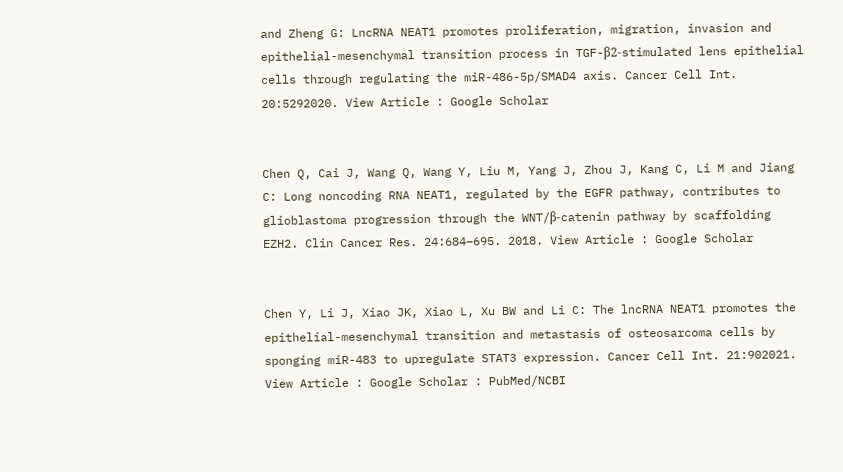and Zheng G: LncRNA NEAT1 promotes proliferation, migration, invasion and epithelial-mesenchymal transition process in TGF-β2-stimulated lens epithelial cells through regulating the miR-486-5p/SMAD4 axis. Cancer Cell Int. 20:5292020. View Article : Google Scholar


Chen Q, Cai J, Wang Q, Wang Y, Liu M, Yang J, Zhou J, Kang C, Li M and Jiang C: Long noncoding RNA NEAT1, regulated by the EGFR pathway, contributes to glioblastoma progression through the WNT/β-catenin pathway by scaffolding EZH2. Clin Cancer Res. 24:684–695. 2018. View Article : Google Scholar


Chen Y, Li J, Xiao JK, Xiao L, Xu BW and Li C: The lncRNA NEAT1 promotes the epithelial-mesenchymal transition and metastasis of osteosarcoma cells by sponging miR-483 to upregulate STAT3 expression. Cancer Cell Int. 21:902021. View Article : Google Scholar : PubMed/NCBI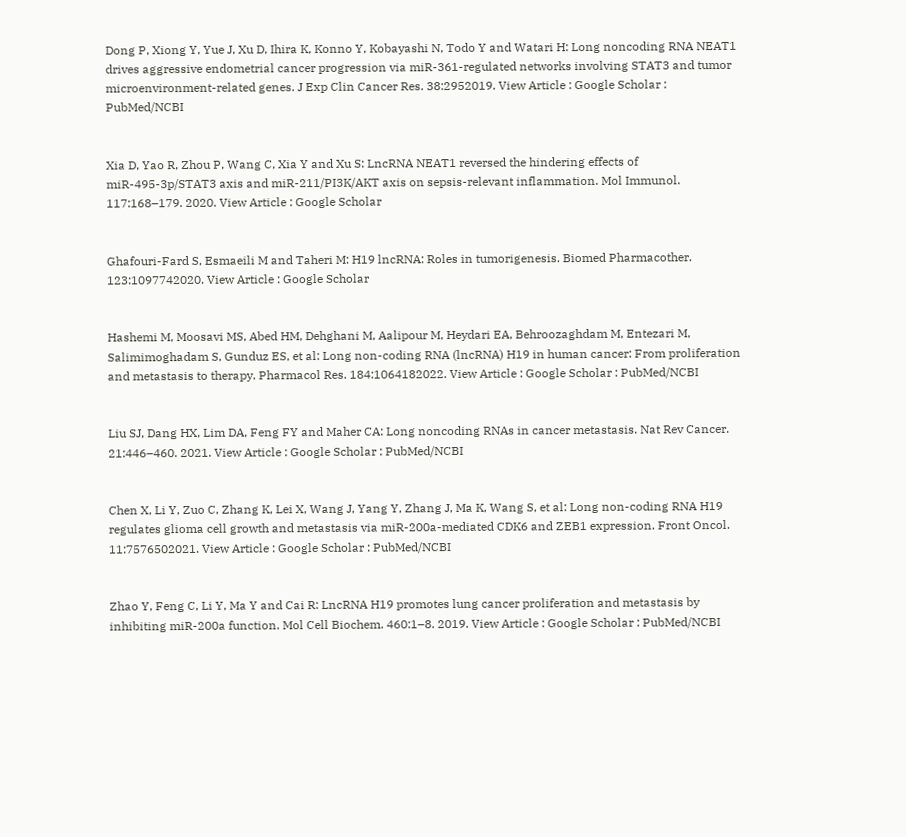Dong P, Xiong Y, Yue J, Xu D, Ihira K, Konno Y, Kobayashi N, Todo Y and Watari H: Long noncoding RNA NEAT1 drives aggressive endometrial cancer progression via miR-361-regulated networks involving STAT3 and tumor microenvironment-related genes. J Exp Clin Cancer Res. 38:2952019. View Article : Google Scholar : PubMed/NCBI


Xia D, Yao R, Zhou P, Wang C, Xia Y and Xu S: LncRNA NEAT1 reversed the hindering effects of miR-495-3p/STAT3 axis and miR-211/PI3K/AKT axis on sepsis-relevant inflammation. Mol Immunol. 117:168–179. 2020. View Article : Google Scholar


Ghafouri-Fard S, Esmaeili M and Taheri M: H19 lncRNA: Roles in tumorigenesis. Biomed Pharmacother. 123:1097742020. View Article : Google Scholar


Hashemi M, Moosavi MS, Abed HM, Dehghani M, Aalipour M, Heydari EA, Behroozaghdam M, Entezari M, Salimimoghadam S, Gunduz ES, et al: Long non-coding RNA (lncRNA) H19 in human cancer: From proliferation and metastasis to therapy. Pharmacol Res. 184:1064182022. View Article : Google Scholar : PubMed/NCBI


Liu SJ, Dang HX, Lim DA, Feng FY and Maher CA: Long noncoding RNAs in cancer metastasis. Nat Rev Cancer. 21:446–460. 2021. View Article : Google Scholar : PubMed/NCBI


Chen X, Li Y, Zuo C, Zhang K, Lei X, Wang J, Yang Y, Zhang J, Ma K, Wang S, et al: Long non-coding RNA H19 regulates glioma cell growth and metastasis via miR-200a-mediated CDK6 and ZEB1 expression. Front Oncol. 11:7576502021. View Article : Google Scholar : PubMed/NCBI


Zhao Y, Feng C, Li Y, Ma Y and Cai R: LncRNA H19 promotes lung cancer proliferation and metastasis by inhibiting miR-200a function. Mol Cell Biochem. 460:1–8. 2019. View Article : Google Scholar : PubMed/NCBI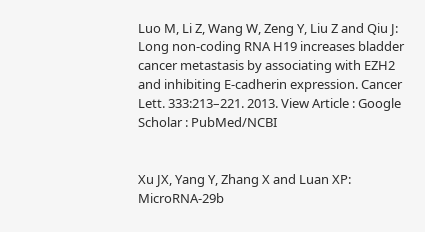Luo M, Li Z, Wang W, Zeng Y, Liu Z and Qiu J: Long non-coding RNA H19 increases bladder cancer metastasis by associating with EZH2 and inhibiting E-cadherin expression. Cancer Lett. 333:213–221. 2013. View Article : Google Scholar : PubMed/NCBI


Xu JX, Yang Y, Zhang X and Luan XP: MicroRNA-29b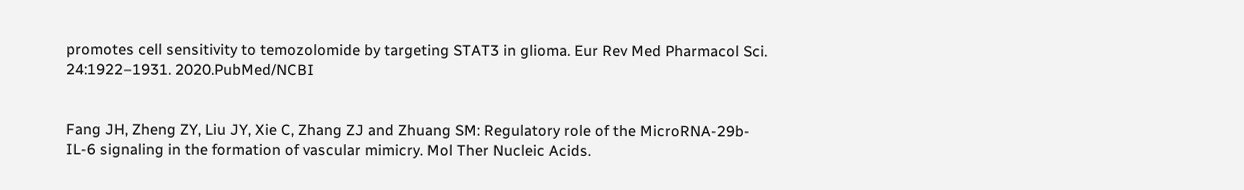promotes cell sensitivity to temozolomide by targeting STAT3 in glioma. Eur Rev Med Pharmacol Sci. 24:1922–1931. 2020.PubMed/NCBI


Fang JH, Zheng ZY, Liu JY, Xie C, Zhang ZJ and Zhuang SM: Regulatory role of the MicroRNA-29b-IL-6 signaling in the formation of vascular mimicry. Mol Ther Nucleic Acids.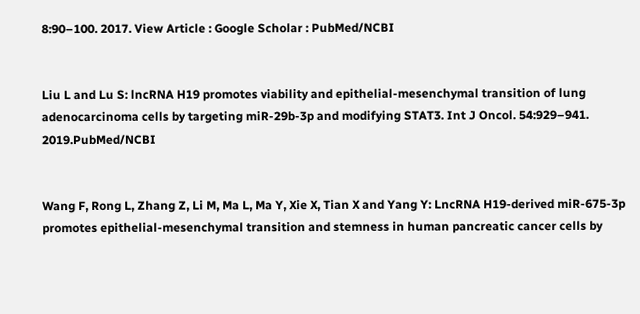8:90–100. 2017. View Article : Google Scholar : PubMed/NCBI


Liu L and Lu S: lncRNA H19 promotes viability and epithelial-mesenchymal transition of lung adenocarcinoma cells by targeting miR-29b-3p and modifying STAT3. Int J Oncol. 54:929–941. 2019.PubMed/NCBI


Wang F, Rong L, Zhang Z, Li M, Ma L, Ma Y, Xie X, Tian X and Yang Y: LncRNA H19-derived miR-675-3p promotes epithelial-mesenchymal transition and stemness in human pancreatic cancer cells by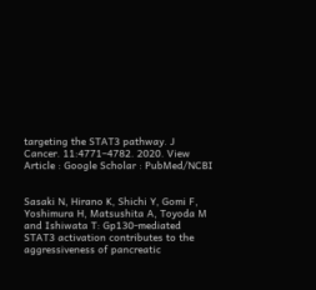targeting the STAT3 pathway. J Cancer. 11:4771–4782. 2020. View Article : Google Scholar : PubMed/NCBI


Sasaki N, Hirano K, Shichi Y, Gomi F, Yoshimura H, Matsushita A, Toyoda M and Ishiwata T: Gp130-mediated STAT3 activation contributes to the aggressiveness of pancreatic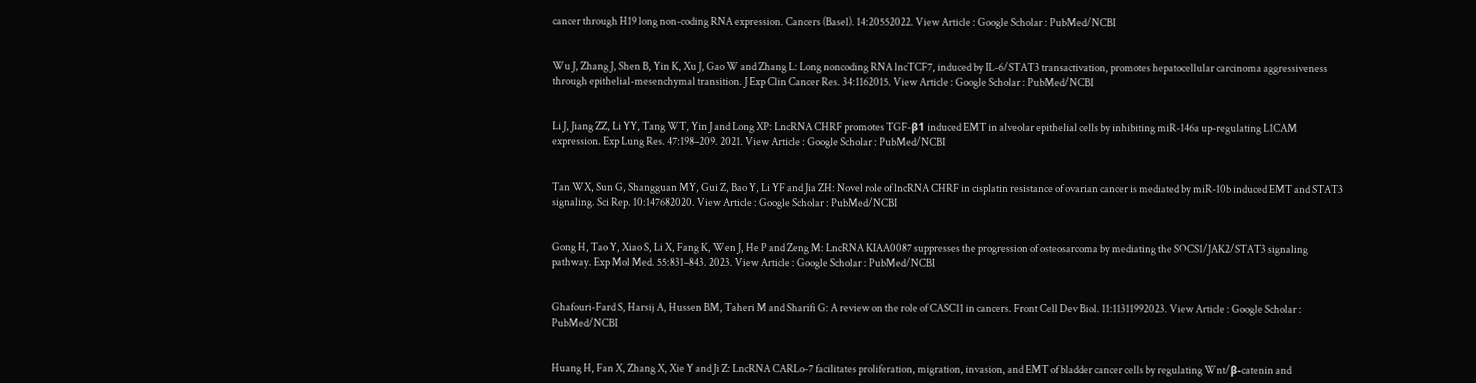cancer through H19 long non-coding RNA expression. Cancers (Basel). 14:20552022. View Article : Google Scholar : PubMed/NCBI


Wu J, Zhang J, Shen B, Yin K, Xu J, Gao W and Zhang L: Long noncoding RNA lncTCF7, induced by IL-6/STAT3 transactivation, promotes hepatocellular carcinoma aggressiveness through epithelial-mesenchymal transition. J Exp Clin Cancer Res. 34:1162015. View Article : Google Scholar : PubMed/NCBI


Li J, Jiang ZZ, Li YY, Tang WT, Yin J and Long XP: LncRNA CHRF promotes TGF-β1 induced EMT in alveolar epithelial cells by inhibiting miR-146a up-regulating L1CAM expression. Exp Lung Res. 47:198–209. 2021. View Article : Google Scholar : PubMed/NCBI


Tan WX, Sun G, Shangguan MY, Gui Z, Bao Y, Li YF and Jia ZH: Novel role of lncRNA CHRF in cisplatin resistance of ovarian cancer is mediated by miR-10b induced EMT and STAT3 signaling. Sci Rep. 10:147682020. View Article : Google Scholar : PubMed/NCBI


Gong H, Tao Y, Xiao S, Li X, Fang K, Wen J, He P and Zeng M: LncRNA KIAA0087 suppresses the progression of osteosarcoma by mediating the SOCS1/JAK2/STAT3 signaling pathway. Exp Mol Med. 55:831–843. 2023. View Article : Google Scholar : PubMed/NCBI


Ghafouri-Fard S, Harsij A, Hussen BM, Taheri M and Sharifi G: A review on the role of CASC11 in cancers. Front Cell Dev Biol. 11:11311992023. View Article : Google Scholar : PubMed/NCBI


Huang H, Fan X, Zhang X, Xie Y and Ji Z: LncRNA CARLo-7 facilitates proliferation, migration, invasion, and EMT of bladder cancer cells by regulating Wnt/β-catenin and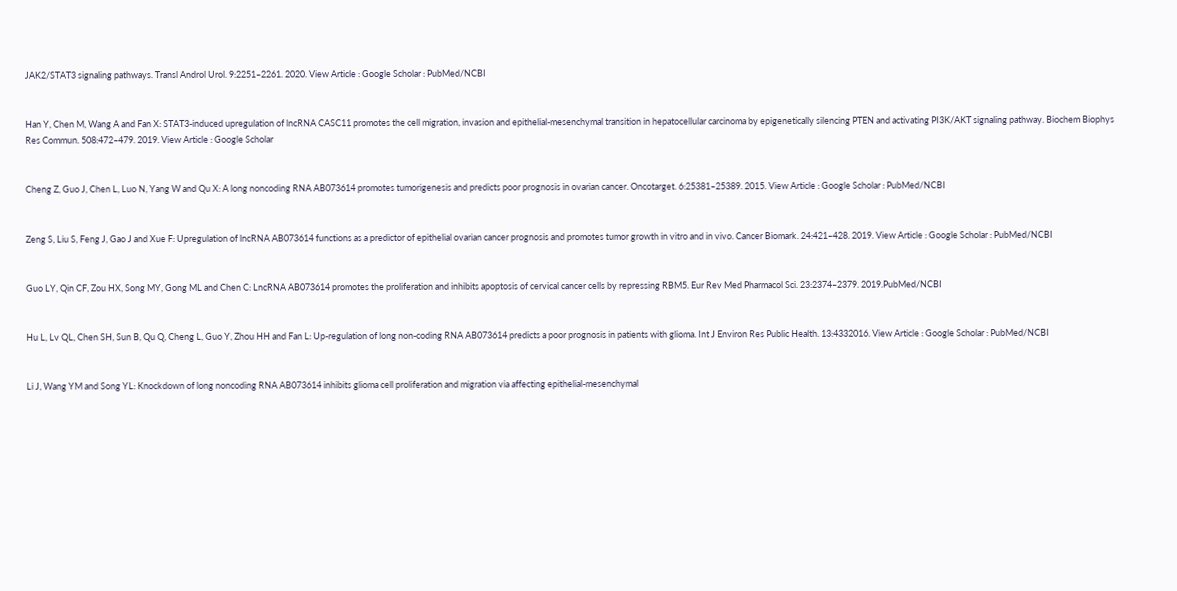JAK2/STAT3 signaling pathways. Transl Androl Urol. 9:2251–2261. 2020. View Article : Google Scholar : PubMed/NCBI


Han Y, Chen M, Wang A and Fan X: STAT3-induced upregulation of lncRNA CASC11 promotes the cell migration, invasion and epithelial-mesenchymal transition in hepatocellular carcinoma by epigenetically silencing PTEN and activating PI3K/AKT signaling pathway. Biochem Biophys Res Commun. 508:472–479. 2019. View Article : Google Scholar


Cheng Z, Guo J, Chen L, Luo N, Yang W and Qu X: A long noncoding RNA AB073614 promotes tumorigenesis and predicts poor prognosis in ovarian cancer. Oncotarget. 6:25381–25389. 2015. View Article : Google Scholar : PubMed/NCBI


Zeng S, Liu S, Feng J, Gao J and Xue F: Upregulation of lncRNA AB073614 functions as a predictor of epithelial ovarian cancer prognosis and promotes tumor growth in vitro and in vivo. Cancer Biomark. 24:421–428. 2019. View Article : Google Scholar : PubMed/NCBI


Guo LY, Qin CF, Zou HX, Song MY, Gong ML and Chen C: LncRNA AB073614 promotes the proliferation and inhibits apoptosis of cervical cancer cells by repressing RBM5. Eur Rev Med Pharmacol Sci. 23:2374–2379. 2019.PubMed/NCBI


Hu L, Lv QL, Chen SH, Sun B, Qu Q, Cheng L, Guo Y, Zhou HH and Fan L: Up-regulation of long non-coding RNA AB073614 predicts a poor prognosis in patients with glioma. Int J Environ Res Public Health. 13:4332016. View Article : Google Scholar : PubMed/NCBI


Li J, Wang YM and Song YL: Knockdown of long noncoding RNA AB073614 inhibits glioma cell proliferation and migration via affecting epithelial-mesenchymal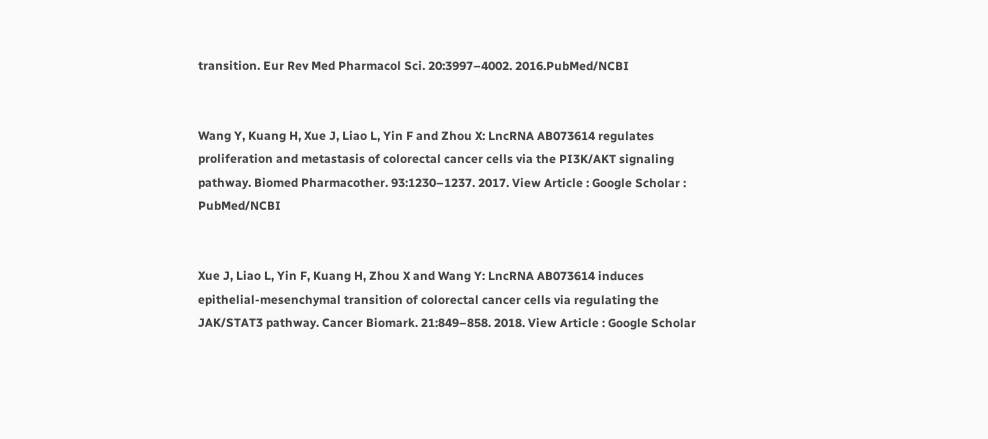transition. Eur Rev Med Pharmacol Sci. 20:3997–4002. 2016.PubMed/NCBI


Wang Y, Kuang H, Xue J, Liao L, Yin F and Zhou X: LncRNA AB073614 regulates proliferation and metastasis of colorectal cancer cells via the PI3K/AKT signaling pathway. Biomed Pharmacother. 93:1230–1237. 2017. View Article : Google Scholar : PubMed/NCBI


Xue J, Liao L, Yin F, Kuang H, Zhou X and Wang Y: LncRNA AB073614 induces epithelial-mesenchymal transition of colorectal cancer cells via regulating the JAK/STAT3 pathway. Cancer Biomark. 21:849–858. 2018. View Article : Google Scholar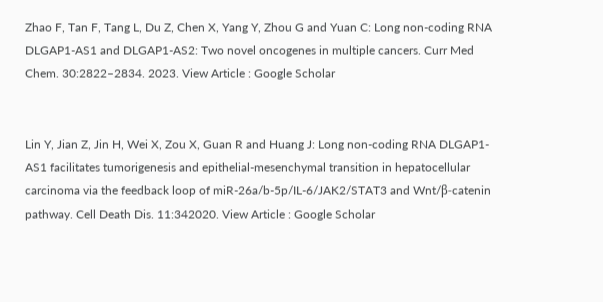Zhao F, Tan F, Tang L, Du Z, Chen X, Yang Y, Zhou G and Yuan C: Long non-coding RNA DLGAP1-AS1 and DLGAP1-AS2: Two novel oncogenes in multiple cancers. Curr Med Chem. 30:2822–2834. 2023. View Article : Google Scholar


Lin Y, Jian Z, Jin H, Wei X, Zou X, Guan R and Huang J: Long non-coding RNA DLGAP1-AS1 facilitates tumorigenesis and epithelial-mesenchymal transition in hepatocellular carcinoma via the feedback loop of miR-26a/b-5p/IL-6/JAK2/STAT3 and Wnt/β-catenin pathway. Cell Death Dis. 11:342020. View Article : Google Scholar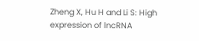Zheng X, Hu H and Li S: High expression of lncRNA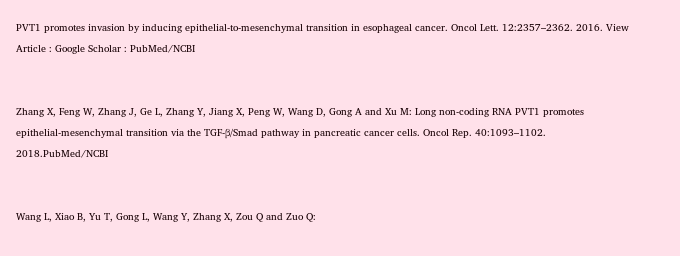PVT1 promotes invasion by inducing epithelial-to-mesenchymal transition in esophageal cancer. Oncol Lett. 12:2357–2362. 2016. View Article : Google Scholar : PubMed/NCBI


Zhang X, Feng W, Zhang J, Ge L, Zhang Y, Jiang X, Peng W, Wang D, Gong A and Xu M: Long non-coding RNA PVT1 promotes epithelial-mesenchymal transition via the TGF-β/Smad pathway in pancreatic cancer cells. Oncol Rep. 40:1093–1102. 2018.PubMed/NCBI


Wang L, Xiao B, Yu T, Gong L, Wang Y, Zhang X, Zou Q and Zuo Q: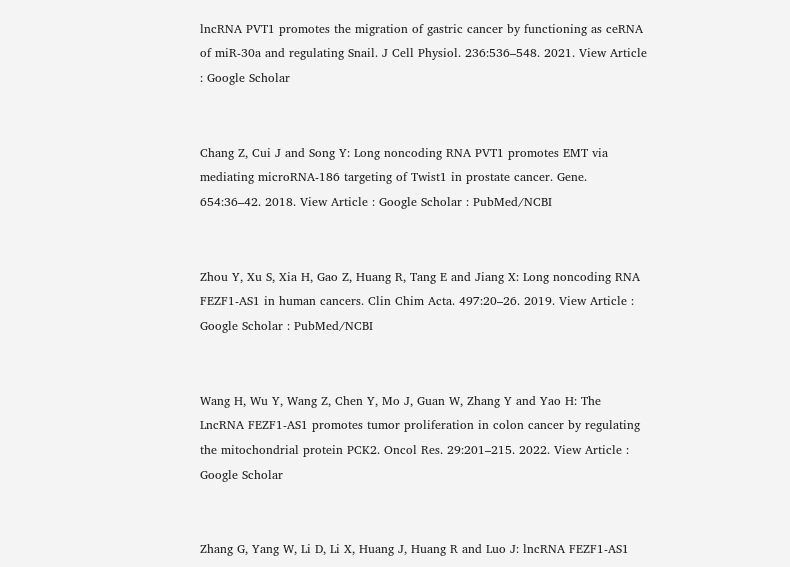lncRNA PVT1 promotes the migration of gastric cancer by functioning as ceRNA of miR-30a and regulating Snail. J Cell Physiol. 236:536–548. 2021. View Article : Google Scholar


Chang Z, Cui J and Song Y: Long noncoding RNA PVT1 promotes EMT via mediating microRNA-186 targeting of Twist1 in prostate cancer. Gene. 654:36–42. 2018. View Article : Google Scholar : PubMed/NCBI


Zhou Y, Xu S, Xia H, Gao Z, Huang R, Tang E and Jiang X: Long noncoding RNA FEZF1-AS1 in human cancers. Clin Chim Acta. 497:20–26. 2019. View Article : Google Scholar : PubMed/NCBI


Wang H, Wu Y, Wang Z, Chen Y, Mo J, Guan W, Zhang Y and Yao H: The LncRNA FEZF1-AS1 promotes tumor proliferation in colon cancer by regulating the mitochondrial protein PCK2. Oncol Res. 29:201–215. 2022. View Article : Google Scholar


Zhang G, Yang W, Li D, Li X, Huang J, Huang R and Luo J: lncRNA FEZF1-AS1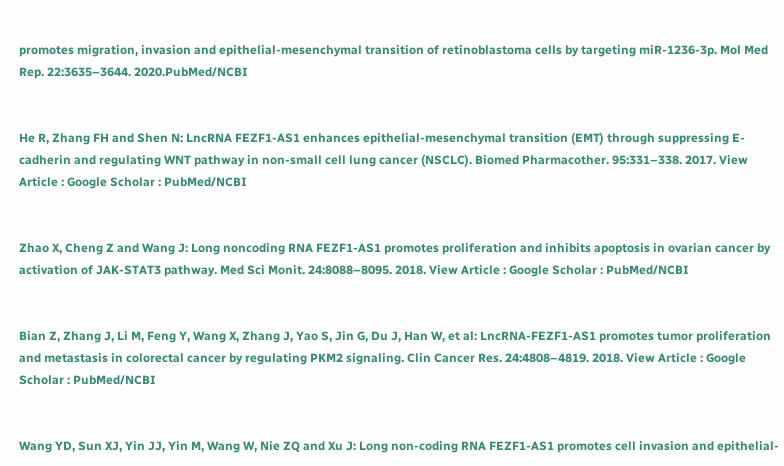promotes migration, invasion and epithelial-mesenchymal transition of retinoblastoma cells by targeting miR-1236-3p. Mol Med Rep. 22:3635–3644. 2020.PubMed/NCBI


He R, Zhang FH and Shen N: LncRNA FEZF1-AS1 enhances epithelial-mesenchymal transition (EMT) through suppressing E-cadherin and regulating WNT pathway in non-small cell lung cancer (NSCLC). Biomed Pharmacother. 95:331–338. 2017. View Article : Google Scholar : PubMed/NCBI


Zhao X, Cheng Z and Wang J: Long noncoding RNA FEZF1-AS1 promotes proliferation and inhibits apoptosis in ovarian cancer by activation of JAK-STAT3 pathway. Med Sci Monit. 24:8088–8095. 2018. View Article : Google Scholar : PubMed/NCBI


Bian Z, Zhang J, Li M, Feng Y, Wang X, Zhang J, Yao S, Jin G, Du J, Han W, et al: LncRNA-FEZF1-AS1 promotes tumor proliferation and metastasis in colorectal cancer by regulating PKM2 signaling. Clin Cancer Res. 24:4808–4819. 2018. View Article : Google Scholar : PubMed/NCBI


Wang YD, Sun XJ, Yin JJ, Yin M, Wang W, Nie ZQ and Xu J: Long non-coding RNA FEZF1-AS1 promotes cell invasion and epithelial-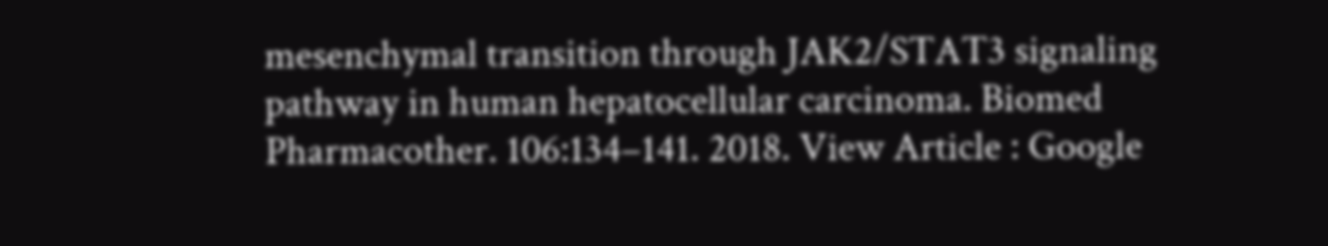mesenchymal transition through JAK2/STAT3 signaling pathway in human hepatocellular carcinoma. Biomed Pharmacother. 106:134–141. 2018. View Article : Google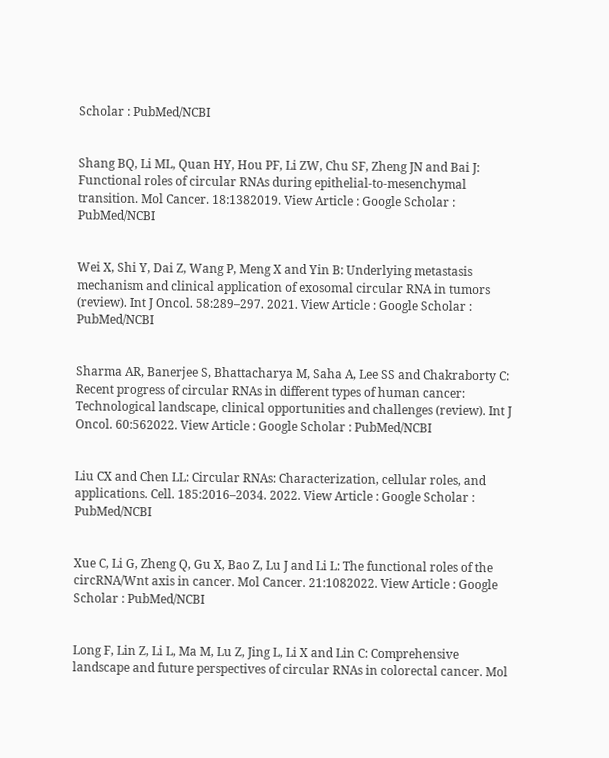Scholar : PubMed/NCBI


Shang BQ, Li ML, Quan HY, Hou PF, Li ZW, Chu SF, Zheng JN and Bai J: Functional roles of circular RNAs during epithelial-to-mesenchymal transition. Mol Cancer. 18:1382019. View Article : Google Scholar : PubMed/NCBI


Wei X, Shi Y, Dai Z, Wang P, Meng X and Yin B: Underlying metastasis mechanism and clinical application of exosomal circular RNA in tumors (review). Int J Oncol. 58:289–297. 2021. View Article : Google Scholar : PubMed/NCBI


Sharma AR, Banerjee S, Bhattacharya M, Saha A, Lee SS and Chakraborty C: Recent progress of circular RNAs in different types of human cancer: Technological landscape, clinical opportunities and challenges (review). Int J Oncol. 60:562022. View Article : Google Scholar : PubMed/NCBI


Liu CX and Chen LL: Circular RNAs: Characterization, cellular roles, and applications. Cell. 185:2016–2034. 2022. View Article : Google Scholar : PubMed/NCBI


Xue C, Li G, Zheng Q, Gu X, Bao Z, Lu J and Li L: The functional roles of the circRNA/Wnt axis in cancer. Mol Cancer. 21:1082022. View Article : Google Scholar : PubMed/NCBI


Long F, Lin Z, Li L, Ma M, Lu Z, Jing L, Li X and Lin C: Comprehensive landscape and future perspectives of circular RNAs in colorectal cancer. Mol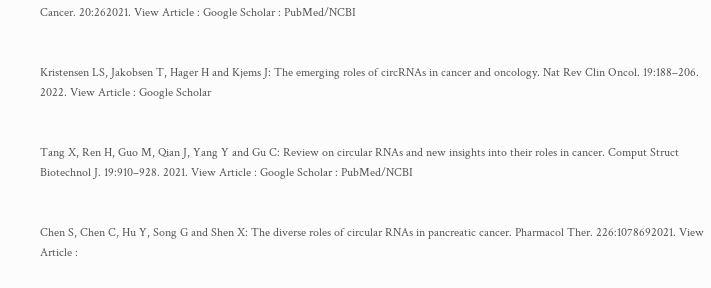Cancer. 20:262021. View Article : Google Scholar : PubMed/NCBI


Kristensen LS, Jakobsen T, Hager H and Kjems J: The emerging roles of circRNAs in cancer and oncology. Nat Rev Clin Oncol. 19:188–206. 2022. View Article : Google Scholar


Tang X, Ren H, Guo M, Qian J, Yang Y and Gu C: Review on circular RNAs and new insights into their roles in cancer. Comput Struct Biotechnol J. 19:910–928. 2021. View Article : Google Scholar : PubMed/NCBI


Chen S, Chen C, Hu Y, Song G and Shen X: The diverse roles of circular RNAs in pancreatic cancer. Pharmacol Ther. 226:1078692021. View Article :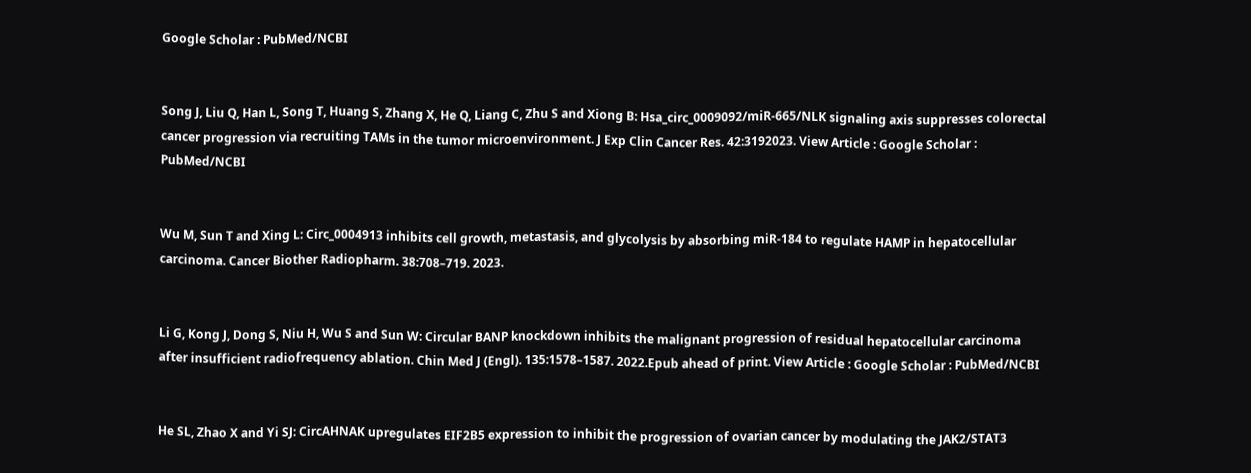Google Scholar : PubMed/NCBI


Song J, Liu Q, Han L, Song T, Huang S, Zhang X, He Q, Liang C, Zhu S and Xiong B: Hsa_circ_0009092/miR-665/NLK signaling axis suppresses colorectal cancer progression via recruiting TAMs in the tumor microenvironment. J Exp Clin Cancer Res. 42:3192023. View Article : Google Scholar : PubMed/NCBI


Wu M, Sun T and Xing L: Circ_0004913 inhibits cell growth, metastasis, and glycolysis by absorbing miR-184 to regulate HAMP in hepatocellular carcinoma. Cancer Biother Radiopharm. 38:708–719. 2023.


Li G, Kong J, Dong S, Niu H, Wu S and Sun W: Circular BANP knockdown inhibits the malignant progression of residual hepatocellular carcinoma after insufficient radiofrequency ablation. Chin Med J (Engl). 135:1578–1587. 2022.Epub ahead of print. View Article : Google Scholar : PubMed/NCBI


He SL, Zhao X and Yi SJ: CircAHNAK upregulates EIF2B5 expression to inhibit the progression of ovarian cancer by modulating the JAK2/STAT3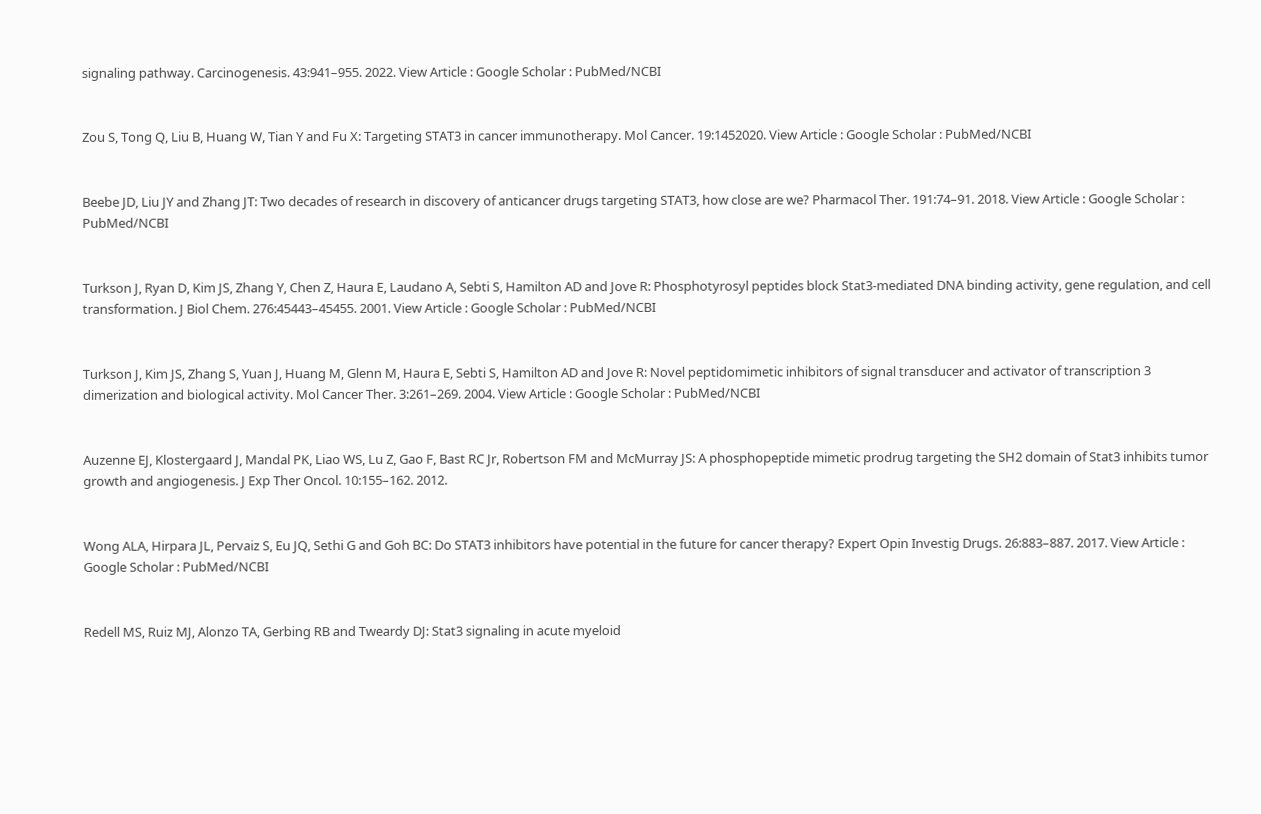signaling pathway. Carcinogenesis. 43:941–955. 2022. View Article : Google Scholar : PubMed/NCBI


Zou S, Tong Q, Liu B, Huang W, Tian Y and Fu X: Targeting STAT3 in cancer immunotherapy. Mol Cancer. 19:1452020. View Article : Google Scholar : PubMed/NCBI


Beebe JD, Liu JY and Zhang JT: Two decades of research in discovery of anticancer drugs targeting STAT3, how close are we? Pharmacol Ther. 191:74–91. 2018. View Article : Google Scholar : PubMed/NCBI


Turkson J, Ryan D, Kim JS, Zhang Y, Chen Z, Haura E, Laudano A, Sebti S, Hamilton AD and Jove R: Phosphotyrosyl peptides block Stat3-mediated DNA binding activity, gene regulation, and cell transformation. J Biol Chem. 276:45443–45455. 2001. View Article : Google Scholar : PubMed/NCBI


Turkson J, Kim JS, Zhang S, Yuan J, Huang M, Glenn M, Haura E, Sebti S, Hamilton AD and Jove R: Novel peptidomimetic inhibitors of signal transducer and activator of transcription 3 dimerization and biological activity. Mol Cancer Ther. 3:261–269. 2004. View Article : Google Scholar : PubMed/NCBI


Auzenne EJ, Klostergaard J, Mandal PK, Liao WS, Lu Z, Gao F, Bast RC Jr, Robertson FM and McMurray JS: A phosphopeptide mimetic prodrug targeting the SH2 domain of Stat3 inhibits tumor growth and angiogenesis. J Exp Ther Oncol. 10:155–162. 2012.


Wong ALA, Hirpara JL, Pervaiz S, Eu JQ, Sethi G and Goh BC: Do STAT3 inhibitors have potential in the future for cancer therapy? Expert Opin Investig Drugs. 26:883–887. 2017. View Article : Google Scholar : PubMed/NCBI


Redell MS, Ruiz MJ, Alonzo TA, Gerbing RB and Tweardy DJ: Stat3 signaling in acute myeloid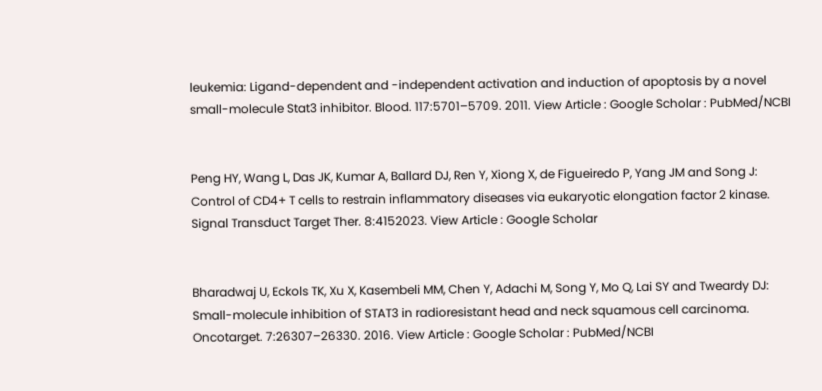leukemia: Ligand-dependent and -independent activation and induction of apoptosis by a novel small-molecule Stat3 inhibitor. Blood. 117:5701–5709. 2011. View Article : Google Scholar : PubMed/NCBI


Peng HY, Wang L, Das JK, Kumar A, Ballard DJ, Ren Y, Xiong X, de Figueiredo P, Yang JM and Song J: Control of CD4+ T cells to restrain inflammatory diseases via eukaryotic elongation factor 2 kinase. Signal Transduct Target Ther. 8:4152023. View Article : Google Scholar


Bharadwaj U, Eckols TK, Xu X, Kasembeli MM, Chen Y, Adachi M, Song Y, Mo Q, Lai SY and Tweardy DJ: Small-molecule inhibition of STAT3 in radioresistant head and neck squamous cell carcinoma. Oncotarget. 7:26307–26330. 2016. View Article : Google Scholar : PubMed/NCBI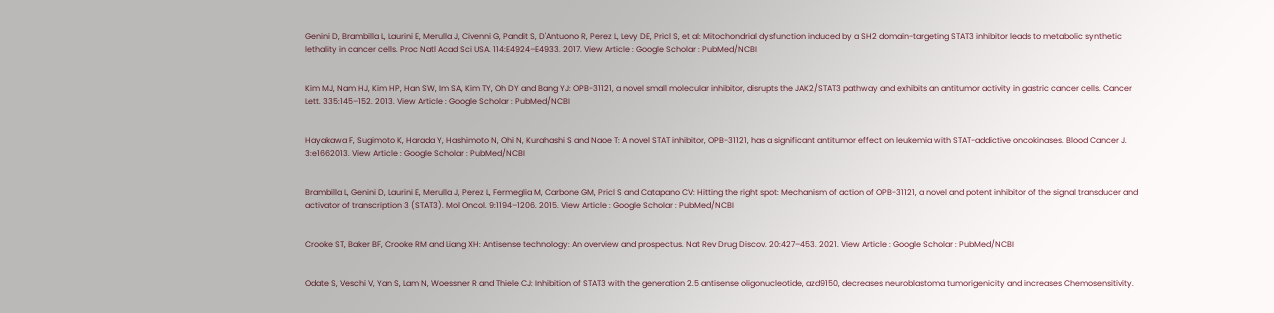Genini D, Brambilla L, Laurini E, Merulla J, Civenni G, Pandit S, D'Antuono R, Perez L, Levy DE, Pricl S, et al: Mitochondrial dysfunction induced by a SH2 domain-targeting STAT3 inhibitor leads to metabolic synthetic lethality in cancer cells. Proc Natl Acad Sci USA. 114:E4924–E4933. 2017. View Article : Google Scholar : PubMed/NCBI


Kim MJ, Nam HJ, Kim HP, Han SW, Im SA, Kim TY, Oh DY and Bang YJ: OPB-31121, a novel small molecular inhibitor, disrupts the JAK2/STAT3 pathway and exhibits an antitumor activity in gastric cancer cells. Cancer Lett. 335:145–152. 2013. View Article : Google Scholar : PubMed/NCBI


Hayakawa F, Sugimoto K, Harada Y, Hashimoto N, Ohi N, Kurahashi S and Naoe T: A novel STAT inhibitor, OPB-31121, has a significant antitumor effect on leukemia with STAT-addictive oncokinases. Blood Cancer J. 3:e1662013. View Article : Google Scholar : PubMed/NCBI


Brambilla L, Genini D, Laurini E, Merulla J, Perez L, Fermeglia M, Carbone GM, Pricl S and Catapano CV: Hitting the right spot: Mechanism of action of OPB-31121, a novel and potent inhibitor of the signal transducer and activator of transcription 3 (STAT3). Mol Oncol. 9:1194–1206. 2015. View Article : Google Scholar : PubMed/NCBI


Crooke ST, Baker BF, Crooke RM and Liang XH: Antisense technology: An overview and prospectus. Nat Rev Drug Discov. 20:427–453. 2021. View Article : Google Scholar : PubMed/NCBI


Odate S, Veschi V, Yan S, Lam N, Woessner R and Thiele CJ: Inhibition of STAT3 with the generation 2.5 antisense oligonucleotide, azd9150, decreases neuroblastoma tumorigenicity and increases Chemosensitivity.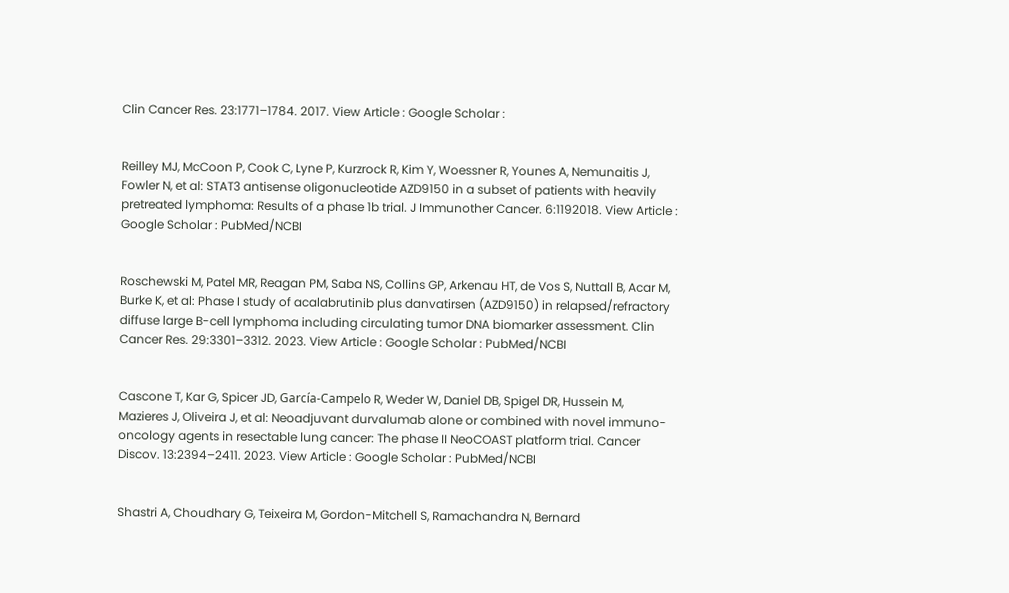Clin Cancer Res. 23:1771–1784. 2017. View Article : Google Scholar :


Reilley MJ, McCoon P, Cook C, Lyne P, Kurzrock R, Kim Y, Woessner R, Younes A, Nemunaitis J, Fowler N, et al: STAT3 antisense oligonucleotide AZD9150 in a subset of patients with heavily pretreated lymphoma: Results of a phase 1b trial. J Immunother Cancer. 6:1192018. View Article : Google Scholar : PubMed/NCBI


Roschewski M, Patel MR, Reagan PM, Saba NS, Collins GP, Arkenau HT, de Vos S, Nuttall B, Acar M, Burke K, et al: Phase I study of acalabrutinib plus danvatirsen (AZD9150) in relapsed/refractory diffuse large B-cell lymphoma including circulating tumor DNA biomarker assessment. Clin Cancer Res. 29:3301–3312. 2023. View Article : Google Scholar : PubMed/NCBI


Cascone T, Kar G, Spicer JD, García-Campelo R, Weder W, Daniel DB, Spigel DR, Hussein M, Mazieres J, Oliveira J, et al: Neoadjuvant durvalumab alone or combined with novel immuno-oncology agents in resectable lung cancer: The phase II NeoCOAST platform trial. Cancer Discov. 13:2394–2411. 2023. View Article : Google Scholar : PubMed/NCBI


Shastri A, Choudhary G, Teixeira M, Gordon-Mitchell S, Ramachandra N, Bernard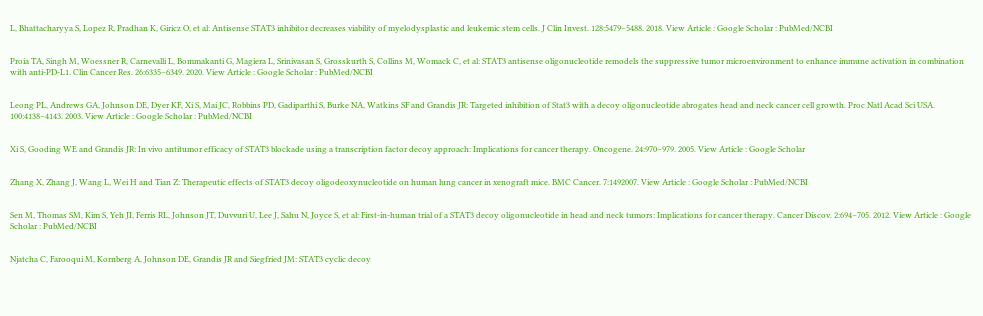L, Bhattacharyya S, Lopez R, Pradhan K, Giricz O, et al: Antisense STAT3 inhibitor decreases viability of myelodysplastic and leukemic stem cells. J Clin Invest. 128:5479–5488. 2018. View Article : Google Scholar : PubMed/NCBI


Proia TA, Singh M, Woessner R, Carnevalli L, Bommakanti G, Magiera L, Srinivasan S, Grosskurth S, Collins M, Womack C, et al: STAT3 antisense oligonucleotide remodels the suppressive tumor microenvironment to enhance immune activation in combination with anti-PD-L1. Clin Cancer Res. 26:6335–6349. 2020. View Article : Google Scholar : PubMed/NCBI


Leong PL, Andrews GA, Johnson DE, Dyer KF, Xi S, Mai JC, Robbins PD, Gadiparthi S, Burke NA, Watkins SF and Grandis JR: Targeted inhibition of Stat3 with a decoy oligonucleotide abrogates head and neck cancer cell growth. Proc Natl Acad Sci USA. 100:4138–4143. 2003. View Article : Google Scholar : PubMed/NCBI


Xi S, Gooding WE and Grandis JR: In vivo antitumor efficacy of STAT3 blockade using a transcription factor decoy approach: Implications for cancer therapy. Oncogene. 24:970–979. 2005. View Article : Google Scholar


Zhang X, Zhang J, Wang L, Wei H and Tian Z: Therapeutic effects of STAT3 decoy oligodeoxynucleotide on human lung cancer in xenograft mice. BMC Cancer. 7:1492007. View Article : Google Scholar : PubMed/NCBI


Sen M, Thomas SM, Kim S, Yeh JI, Ferris RL, Johnson JT, Duvvuri U, Lee J, Sahu N, Joyce S, et al: First-in-human trial of a STAT3 decoy oligonucleotide in head and neck tumors: Implications for cancer therapy. Cancer Discov. 2:694–705. 2012. View Article : Google Scholar : PubMed/NCBI


Njatcha C, Farooqui M, Kornberg A, Johnson DE, Grandis JR and Siegfried JM: STAT3 cyclic decoy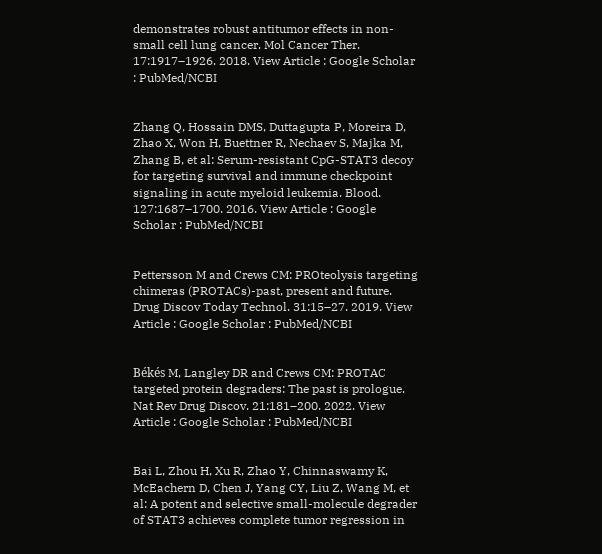demonstrates robust antitumor effects in non-small cell lung cancer. Mol Cancer Ther. 17:1917–1926. 2018. View Article : Google Scholar : PubMed/NCBI


Zhang Q, Hossain DMS, Duttagupta P, Moreira D, Zhao X, Won H, Buettner R, Nechaev S, Majka M, Zhang B, et al: Serum-resistant CpG-STAT3 decoy for targeting survival and immune checkpoint signaling in acute myeloid leukemia. Blood. 127:1687–1700. 2016. View Article : Google Scholar : PubMed/NCBI


Pettersson M and Crews CM: PROteolysis targeting chimeras (PROTACs)-past, present and future. Drug Discov Today Technol. 31:15–27. 2019. View Article : Google Scholar : PubMed/NCBI


Békés M, Langley DR and Crews CM: PROTAC targeted protein degraders: The past is prologue. Nat Rev Drug Discov. 21:181–200. 2022. View Article : Google Scholar : PubMed/NCBI


Bai L, Zhou H, Xu R, Zhao Y, Chinnaswamy K, McEachern D, Chen J, Yang CY, Liu Z, Wang M, et al: A potent and selective small-molecule degrader of STAT3 achieves complete tumor regression in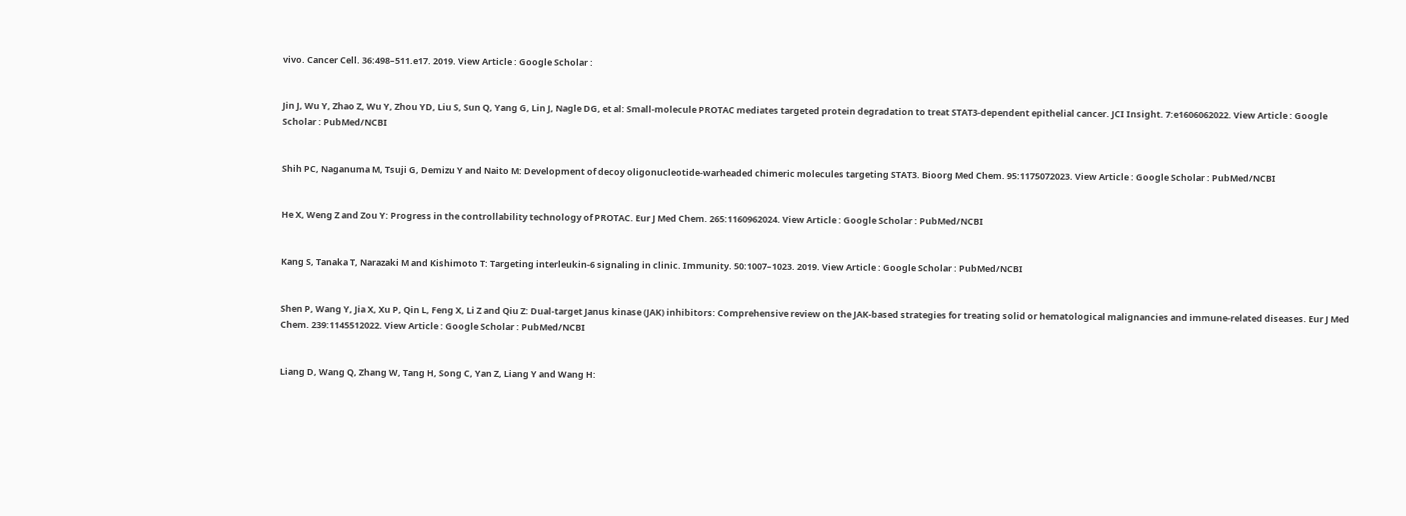vivo. Cancer Cell. 36:498–511.e17. 2019. View Article : Google Scholar :


Jin J, Wu Y, Zhao Z, Wu Y, Zhou YD, Liu S, Sun Q, Yang G, Lin J, Nagle DG, et al: Small-molecule PROTAC mediates targeted protein degradation to treat STAT3-dependent epithelial cancer. JCI Insight. 7:e1606062022. View Article : Google Scholar : PubMed/NCBI


Shih PC, Naganuma M, Tsuji G, Demizu Y and Naito M: Development of decoy oligonucleotide-warheaded chimeric molecules targeting STAT3. Bioorg Med Chem. 95:1175072023. View Article : Google Scholar : PubMed/NCBI


He X, Weng Z and Zou Y: Progress in the controllability technology of PROTAC. Eur J Med Chem. 265:1160962024. View Article : Google Scholar : PubMed/NCBI


Kang S, Tanaka T, Narazaki M and Kishimoto T: Targeting interleukin-6 signaling in clinic. Immunity. 50:1007–1023. 2019. View Article : Google Scholar : PubMed/NCBI


Shen P, Wang Y, Jia X, Xu P, Qin L, Feng X, Li Z and Qiu Z: Dual-target Janus kinase (JAK) inhibitors: Comprehensive review on the JAK-based strategies for treating solid or hematological malignancies and immune-related diseases. Eur J Med Chem. 239:1145512022. View Article : Google Scholar : PubMed/NCBI


Liang D, Wang Q, Zhang W, Tang H, Song C, Yan Z, Liang Y and Wang H: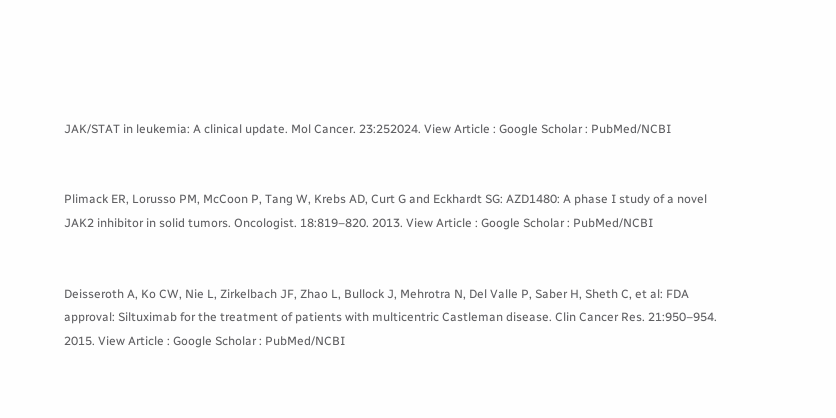JAK/STAT in leukemia: A clinical update. Mol Cancer. 23:252024. View Article : Google Scholar : PubMed/NCBI


Plimack ER, Lorusso PM, McCoon P, Tang W, Krebs AD, Curt G and Eckhardt SG: AZD1480: A phase I study of a novel JAK2 inhibitor in solid tumors. Oncologist. 18:819–820. 2013. View Article : Google Scholar : PubMed/NCBI


Deisseroth A, Ko CW, Nie L, Zirkelbach JF, Zhao L, Bullock J, Mehrotra N, Del Valle P, Saber H, Sheth C, et al: FDA approval: Siltuximab for the treatment of patients with multicentric Castleman disease. Clin Cancer Res. 21:950–954. 2015. View Article : Google Scholar : PubMed/NCBI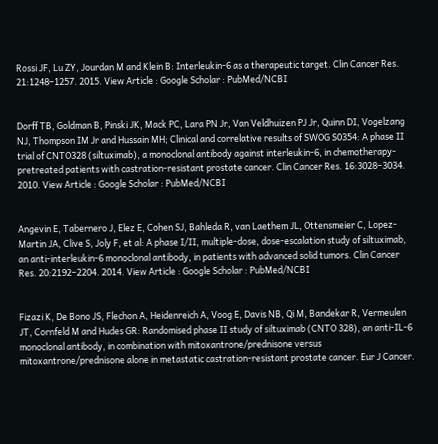Rossi JF, Lu ZY, Jourdan M and Klein B: Interleukin-6 as a therapeutic target. Clin Cancer Res. 21:1248–1257. 2015. View Article : Google Scholar : PubMed/NCBI


Dorff TB, Goldman B, Pinski JK, Mack PC, Lara PN Jr, Van Veldhuizen PJ Jr, Quinn DI, Vogelzang NJ, Thompson IM Jr and Hussain MH; Clinical and correlative results of SWOG S0354: A phase II trial of CNTO328 (siltuximab), a monoclonal antibody against interleukin-6, in chemotherapy-pretreated patients with castration-resistant prostate cancer. Clin Cancer Res. 16:3028–3034. 2010. View Article : Google Scholar : PubMed/NCBI


Angevin E, Tabernero J, Elez E, Cohen SJ, Bahleda R, van Laethem JL, Ottensmeier C, Lopez-Martin JA, Clive S, Joly F, et al: A phase I/II, multiple-dose, dose-escalation study of siltuximab, an anti-interleukin-6 monoclonal antibody, in patients with advanced solid tumors. Clin Cancer Res. 20:2192–2204. 2014. View Article : Google Scholar : PubMed/NCBI


Fizazi K, De Bono JS, Flechon A, Heidenreich A, Voog E, Davis NB, Qi M, Bandekar R, Vermeulen JT, Cornfeld M and Hudes GR: Randomised phase II study of siltuximab (CNTO 328), an anti-IL-6 monoclonal antibody, in combination with mitoxantrone/prednisone versus mitoxantrone/prednisone alone in metastatic castration-resistant prostate cancer. Eur J Cancer.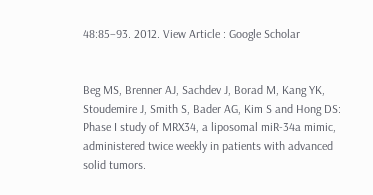48:85–93. 2012. View Article : Google Scholar


Beg MS, Brenner AJ, Sachdev J, Borad M, Kang YK, Stoudemire J, Smith S, Bader AG, Kim S and Hong DS: Phase I study of MRX34, a liposomal miR-34a mimic, administered twice weekly in patients with advanced solid tumors.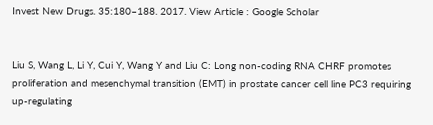Invest New Drugs. 35:180–188. 2017. View Article : Google Scholar


Liu S, Wang L, Li Y, Cui Y, Wang Y and Liu C: Long non-coding RNA CHRF promotes proliferation and mesenchymal transition (EMT) in prostate cancer cell line PC3 requiring up-regulating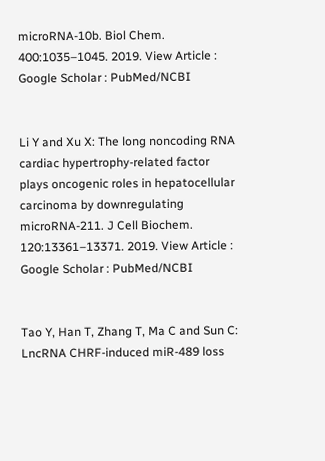microRNA-10b. Biol Chem. 400:1035–1045. 2019. View Article : Google Scholar : PubMed/NCBI


Li Y and Xu X: The long noncoding RNA cardiac hypertrophy-related factor plays oncogenic roles in hepatocellular carcinoma by downregulating microRNA-211. J Cell Biochem. 120:13361–13371. 2019. View Article : Google Scholar : PubMed/NCBI


Tao Y, Han T, Zhang T, Ma C and Sun C: LncRNA CHRF-induced miR-489 loss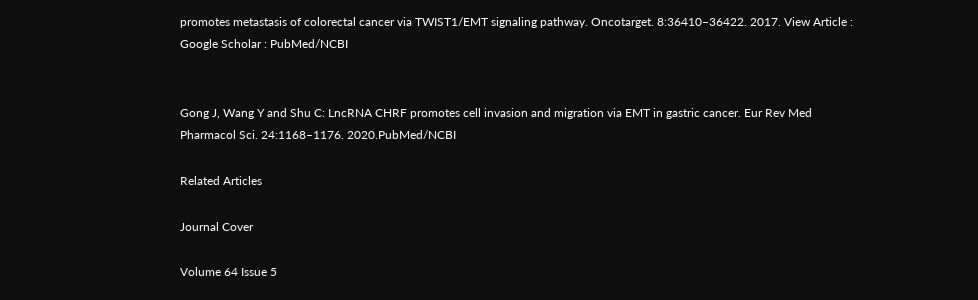promotes metastasis of colorectal cancer via TWIST1/EMT signaling pathway. Oncotarget. 8:36410–36422. 2017. View Article : Google Scholar : PubMed/NCBI


Gong J, Wang Y and Shu C: LncRNA CHRF promotes cell invasion and migration via EMT in gastric cancer. Eur Rev Med Pharmacol Sci. 24:1168–1176. 2020.PubMed/NCBI

Related Articles

Journal Cover

Volume 64 Issue 5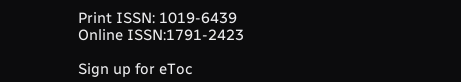Print ISSN: 1019-6439
Online ISSN:1791-2423

Sign up for eToc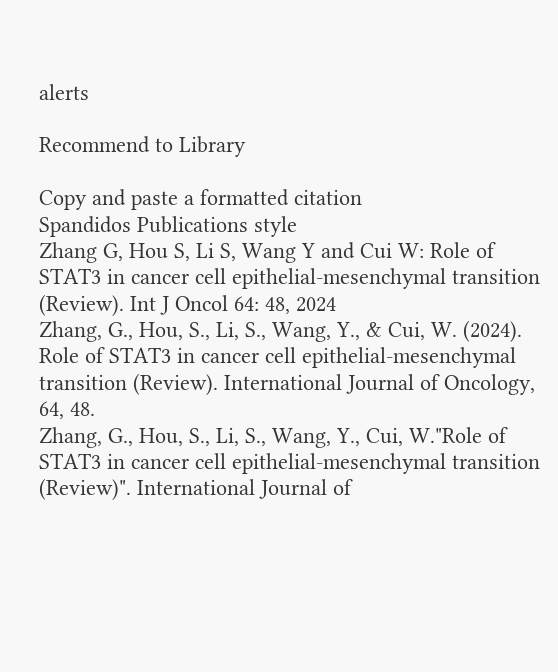alerts

Recommend to Library

Copy and paste a formatted citation
Spandidos Publications style
Zhang G, Hou S, Li S, Wang Y and Cui W: Role of STAT3 in cancer cell epithelial‑mesenchymal transition (Review). Int J Oncol 64: 48, 2024
Zhang, G., Hou, S., Li, S., Wang, Y., & Cui, W. (2024). Role of STAT3 in cancer cell epithelial‑mesenchymal transition (Review). International Journal of Oncology, 64, 48.
Zhang, G., Hou, S., Li, S., Wang, Y., Cui, W."Role of STAT3 in cancer cell epithelial‑mesenchymal transition (Review)". International Journal of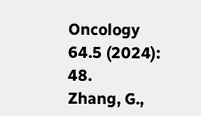Oncology 64.5 (2024): 48.
Zhang, G.,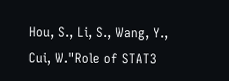Hou, S., Li, S., Wang, Y., Cui, W."Role of STAT3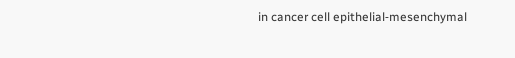in cancer cell epithelial‑mesenchymal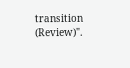transition (Review)".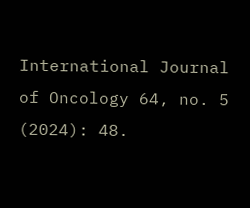International Journal of Oncology 64, no. 5 (2024): 48.